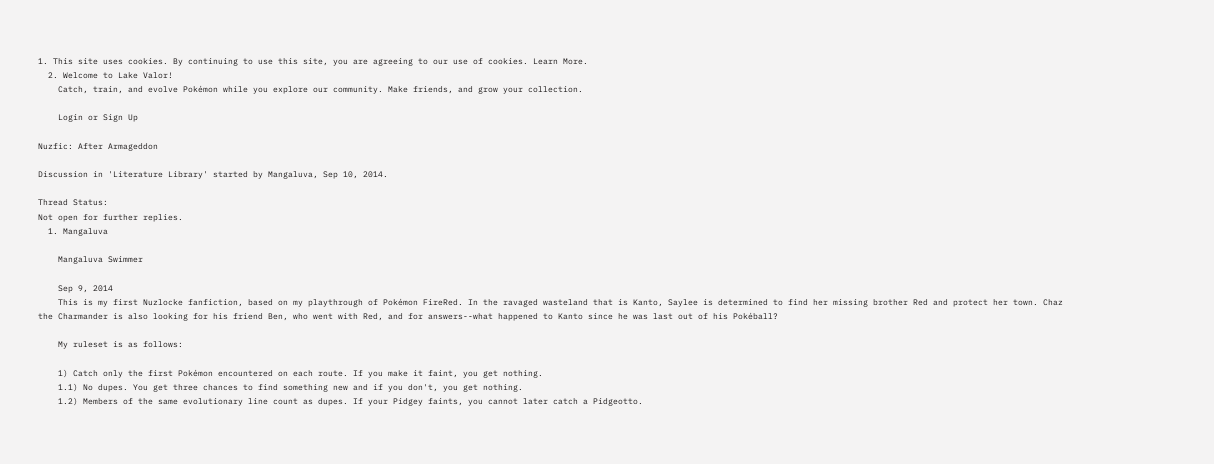1. This site uses cookies. By continuing to use this site, you are agreeing to our use of cookies. Learn More.
  2. Welcome to Lake Valor!
    Catch, train, and evolve Pokémon while you explore our community. Make friends, and grow your collection.

    Login or Sign Up

Nuzfic: After Armageddon

Discussion in 'Literature Library' started by Mangaluva, Sep 10, 2014.

Thread Status:
Not open for further replies.
  1. Mangaluva

    Mangaluva Swimmer

    Sep 9, 2014
    This is my first Nuzlocke fanfiction, based on my playthrough of Pokémon FireRed. In the ravaged wasteland that is Kanto, Saylee is determined to find her missing brother Red and protect her town. Chaz the Charmander is also looking for his friend Ben, who went with Red, and for answers--what happened to Kanto since he was last out of his Pokéball?

    My ruleset is as follows:

    1) Catch only the first Pokémon encountered on each route. If you make it faint, you get nothing.
    1.1) No dupes. You get three chances to find something new and if you don't, you get nothing.
    1.2) Members of the same evolutionary line count as dupes. If your Pidgey faints, you cannot later catch a Pidgeotto.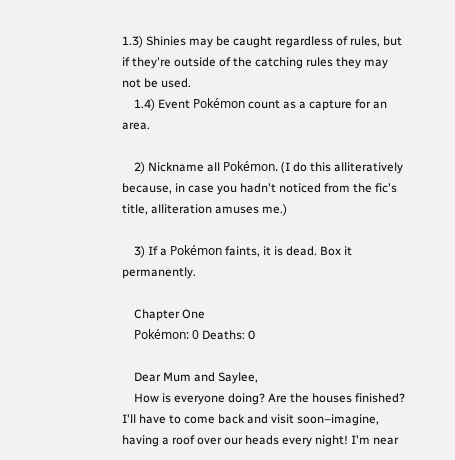1.3) Shinies may be caught regardless of rules, but if they're outside of the catching rules they may not be used.
    1.4) Event Pokémon count as a capture for an area.

    2) Nickname all Pokémon. (I do this alliteratively because, in case you hadn't noticed from the fic's title, alliteration amuses me.)

    3) If a Pokémon faints, it is dead. Box it permanently.

    Chapter One
    Pokémon: 0 Deaths: 0

    Dear Mum and Saylee,
    How is everyone doing? Are the houses finished? I'll have to come back and visit soon–imagine, having a roof over our heads every night! I'm near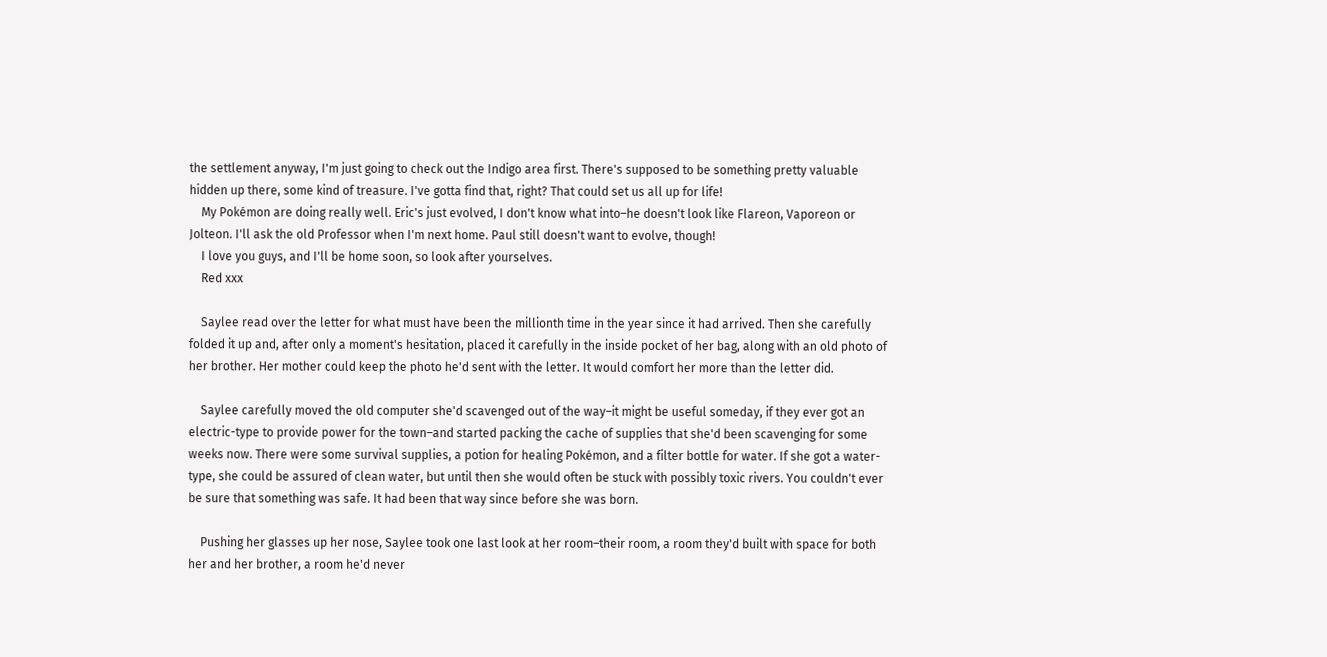the settlement anyway, I'm just going to check out the Indigo area first. There's supposed to be something pretty valuable hidden up there, some kind of treasure. I've gotta find that, right? That could set us all up for life!
    My Pokémon are doing really well. Eric's just evolved, I don't know what into–he doesn't look like Flareon, Vaporeon or Jolteon. I'll ask the old Professor when I'm next home. Paul still doesn't want to evolve, though!
    I love you guys, and I'll be home soon, so look after yourselves.
    Red xxx

    Saylee read over the letter for what must have been the millionth time in the year since it had arrived. Then she carefully folded it up and, after only a moment's hesitation, placed it carefully in the inside pocket of her bag, along with an old photo of her brother. Her mother could keep the photo he'd sent with the letter. It would comfort her more than the letter did.

    Saylee carefully moved the old computer she'd scavenged out of the way–it might be useful someday, if they ever got an electric-type to provide power for the town–and started packing the cache of supplies that she'd been scavenging for some weeks now. There were some survival supplies, a potion for healing Pokémon, and a filter bottle for water. If she got a water-type, she could be assured of clean water, but until then she would often be stuck with possibly toxic rivers. You couldn't ever be sure that something was safe. It had been that way since before she was born.

    Pushing her glasses up her nose, Saylee took one last look at her room–their room, a room they'd built with space for both her and her brother, a room he'd never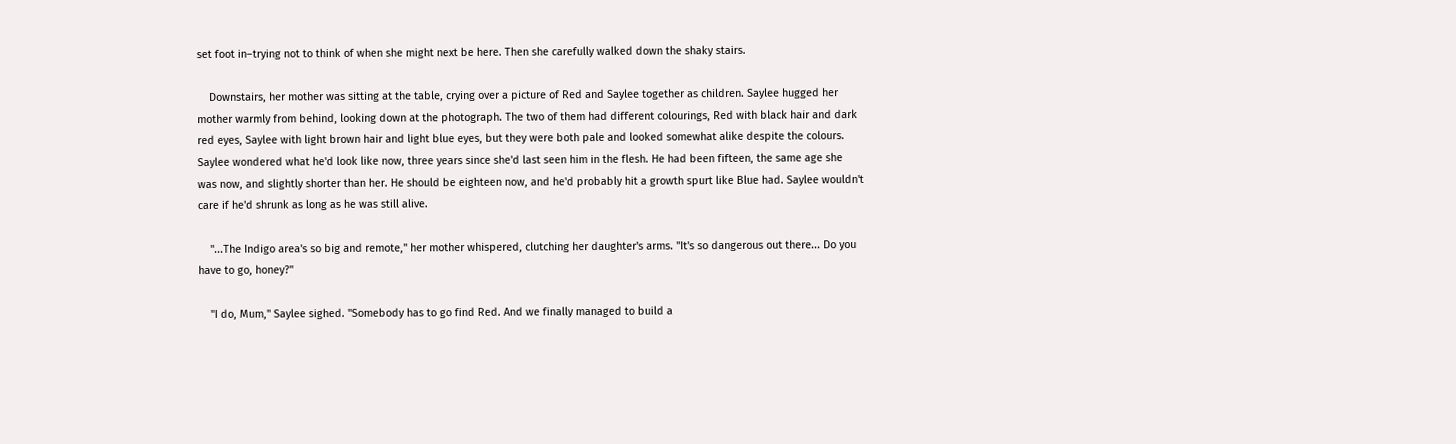set foot in–trying not to think of when she might next be here. Then she carefully walked down the shaky stairs.

    Downstairs, her mother was sitting at the table, crying over a picture of Red and Saylee together as children. Saylee hugged her mother warmly from behind, looking down at the photograph. The two of them had different colourings, Red with black hair and dark red eyes, Saylee with light brown hair and light blue eyes, but they were both pale and looked somewhat alike despite the colours. Saylee wondered what he'd look like now, three years since she'd last seen him in the flesh. He had been fifteen, the same age she was now, and slightly shorter than her. He should be eighteen now, and he'd probably hit a growth spurt like Blue had. Saylee wouldn't care if he'd shrunk as long as he was still alive.

    "...The Indigo area's so big and remote," her mother whispered, clutching her daughter's arms. "It's so dangerous out there... Do you have to go, honey?"

    "I do, Mum," Saylee sighed. "Somebody has to go find Red. And we finally managed to build a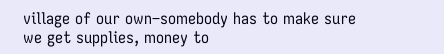village of our own–somebody has to make sure we get supplies, money to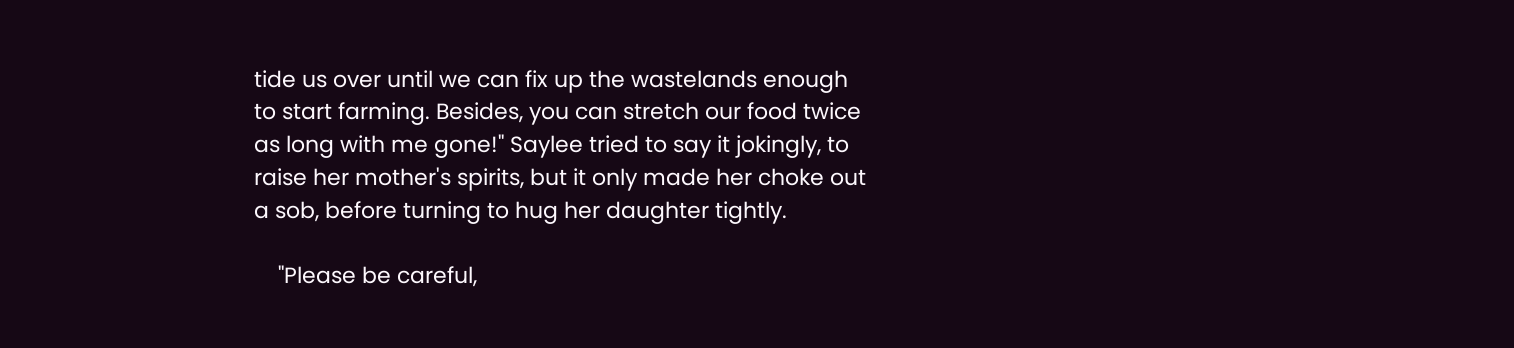tide us over until we can fix up the wastelands enough to start farming. Besides, you can stretch our food twice as long with me gone!" Saylee tried to say it jokingly, to raise her mother's spirits, but it only made her choke out a sob, before turning to hug her daughter tightly.

    "Please be careful,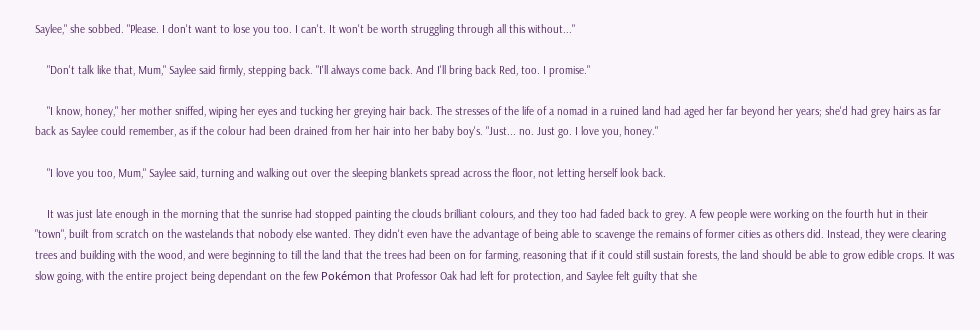Saylee," she sobbed. "Please. I don't want to lose you too. I can't. It won't be worth struggling through all this without..."

    "Don't talk like that, Mum," Saylee said firmly, stepping back. "I'll always come back. And I'll bring back Red, too. I promise."

    "I know, honey," her mother sniffed, wiping her eyes and tucking her greying hair back. The stresses of the life of a nomad in a ruined land had aged her far beyond her years; she'd had grey hairs as far back as Saylee could remember, as if the colour had been drained from her hair into her baby boy's. "Just... no. Just go. I love you, honey."

    "I love you too, Mum," Saylee said, turning and walking out over the sleeping blankets spread across the floor, not letting herself look back.

    It was just late enough in the morning that the sunrise had stopped painting the clouds brilliant colours, and they too had faded back to grey. A few people were working on the fourth hut in their "town", built from scratch on the wastelands that nobody else wanted. They didn't even have the advantage of being able to scavenge the remains of former cities as others did. Instead, they were clearing trees and building with the wood, and were beginning to till the land that the trees had been on for farming, reasoning that if it could still sustain forests, the land should be able to grow edible crops. It was slow going, with the entire project being dependant on the few Pokémon that Professor Oak had left for protection, and Saylee felt guilty that she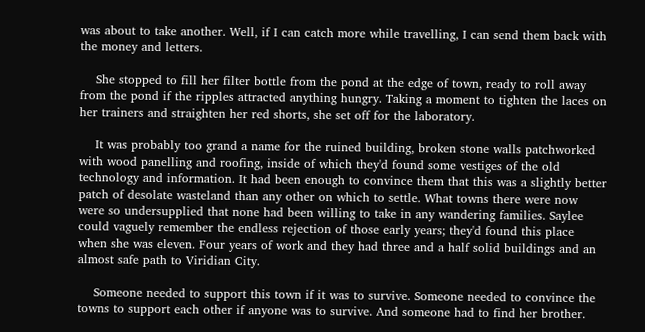was about to take another. Well, if I can catch more while travelling, I can send them back with the money and letters.

    She stopped to fill her filter bottle from the pond at the edge of town, ready to roll away from the pond if the ripples attracted anything hungry. Taking a moment to tighten the laces on her trainers and straighten her red shorts, she set off for the laboratory.

    It was probably too grand a name for the ruined building, broken stone walls patchworked with wood panelling and roofing, inside of which they'd found some vestiges of the old technology and information. It had been enough to convince them that this was a slightly better patch of desolate wasteland than any other on which to settle. What towns there were now were so undersupplied that none had been willing to take in any wandering families. Saylee could vaguely remember the endless rejection of those early years; they'd found this place when she was eleven. Four years of work and they had three and a half solid buildings and an almost safe path to Viridian City.

    Someone needed to support this town if it was to survive. Someone needed to convince the towns to support each other if anyone was to survive. And someone had to find her brother.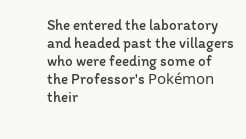She entered the laboratory and headed past the villagers who were feeding some of the Professor's Pokémon their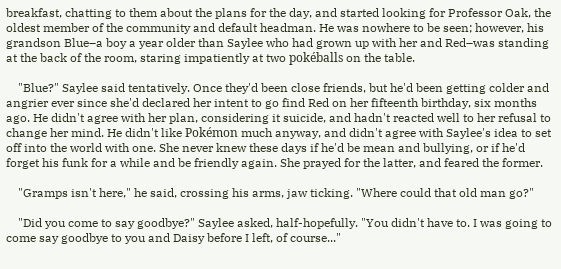breakfast, chatting to them about the plans for the day, and started looking for Professor Oak, the oldest member of the community and default headman. He was nowhere to be seen; however, his grandson Blue–a boy a year older than Saylee who had grown up with her and Red–was standing at the back of the room, staring impatiently at two pokéballs on the table.

    "Blue?" Saylee said tentatively. Once they'd been close friends, but he'd been getting colder and angrier ever since she'd declared her intent to go find Red on her fifteenth birthday, six months ago. He didn't agree with her plan, considering it suicide, and hadn't reacted well to her refusal to change her mind. He didn't like Pokémon much anyway, and didn't agree with Saylee's idea to set off into the world with one. She never knew these days if he'd be mean and bullying, or if he'd forget his funk for a while and be friendly again. She prayed for the latter, and feared the former.

    "Gramps isn't here," he said, crossing his arms, jaw ticking. "Where could that old man go?"

    "Did you come to say goodbye?" Saylee asked, half-hopefully. "You didn't have to. I was going to come say goodbye to you and Daisy before I left, of course..."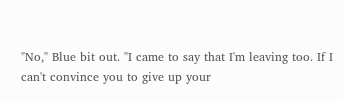"No," Blue bit out. "I came to say that I'm leaving too. If I can't convince you to give up your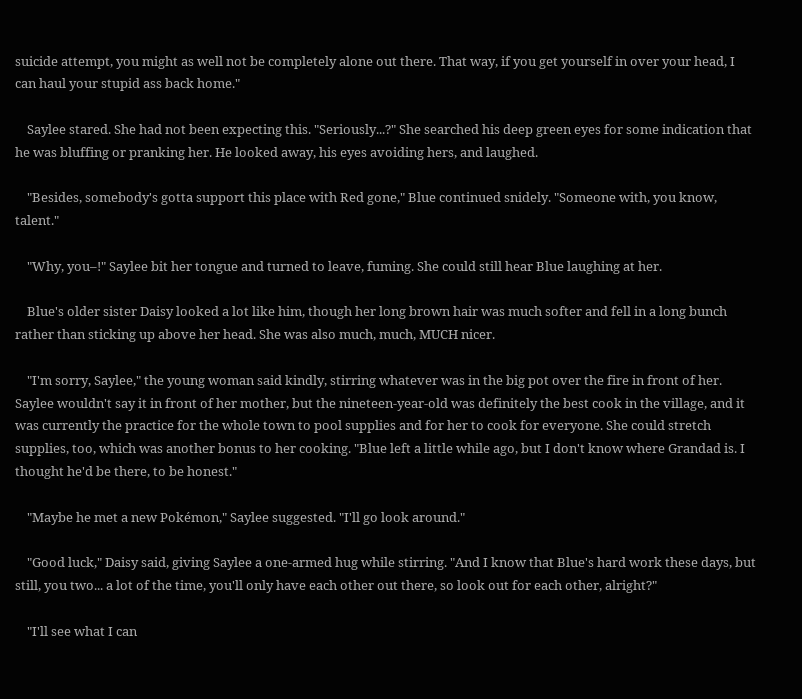suicide attempt, you might as well not be completely alone out there. That way, if you get yourself in over your head, I can haul your stupid ass back home."

    Saylee stared. She had not been expecting this. "Seriously...?" She searched his deep green eyes for some indication that he was bluffing or pranking her. He looked away, his eyes avoiding hers, and laughed.

    "Besides, somebody's gotta support this place with Red gone," Blue continued snidely. "Someone with, you know, talent."

    "Why, you–!" Saylee bit her tongue and turned to leave, fuming. She could still hear Blue laughing at her.

    Blue's older sister Daisy looked a lot like him, though her long brown hair was much softer and fell in a long bunch rather than sticking up above her head. She was also much, much, MUCH nicer.

    "I'm sorry, Saylee," the young woman said kindly, stirring whatever was in the big pot over the fire in front of her. Saylee wouldn't say it in front of her mother, but the nineteen-year-old was definitely the best cook in the village, and it was currently the practice for the whole town to pool supplies and for her to cook for everyone. She could stretch supplies, too, which was another bonus to her cooking. "Blue left a little while ago, but I don't know where Grandad is. I thought he'd be there, to be honest."

    "Maybe he met a new Pokémon," Saylee suggested. "I'll go look around."

    "Good luck," Daisy said, giving Saylee a one-armed hug while stirring. "And I know that Blue's hard work these days, but still, you two... a lot of the time, you'll only have each other out there, so look out for each other, alright?"

    "I'll see what I can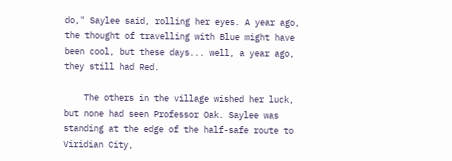do," Saylee said, rolling her eyes. A year ago, the thought of travelling with Blue might have been cool, but these days... well, a year ago, they still had Red.

    The others in the village wished her luck, but none had seen Professor Oak. Saylee was standing at the edge of the half-safe route to Viridian City,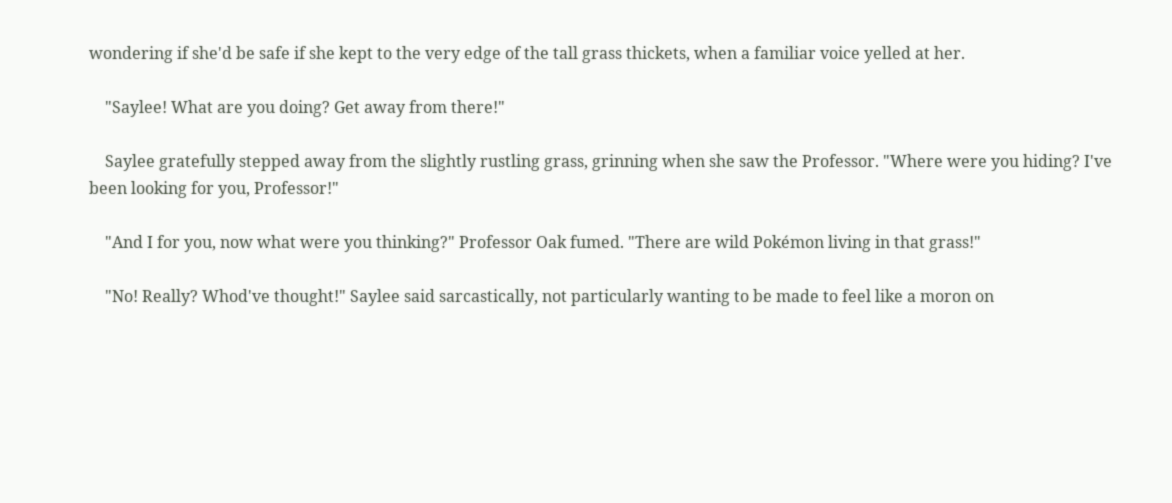wondering if she'd be safe if she kept to the very edge of the tall grass thickets, when a familiar voice yelled at her.

    "Saylee! What are you doing? Get away from there!"

    Saylee gratefully stepped away from the slightly rustling grass, grinning when she saw the Professor. "Where were you hiding? I've been looking for you, Professor!"

    "And I for you, now what were you thinking?" Professor Oak fumed. "There are wild Pokémon living in that grass!"

    "No! Really? Whod've thought!" Saylee said sarcastically, not particularly wanting to be made to feel like a moron on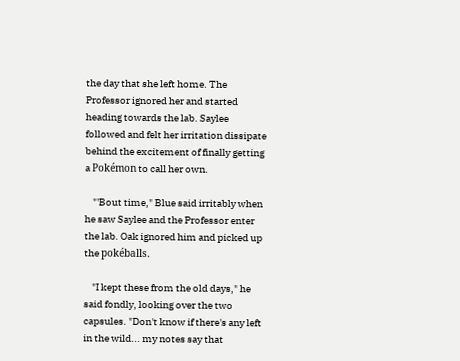the day that she left home. The Professor ignored her and started heading towards the lab. Saylee followed and felt her irritation dissipate behind the excitement of finally getting a Pokémon to call her own.

    "'Bout time," Blue said irritably when he saw Saylee and the Professor enter the lab. Oak ignored him and picked up the pokéballs.

    "I kept these from the old days," he said fondly, looking over the two capsules. "Don't know if there's any left in the wild... my notes say that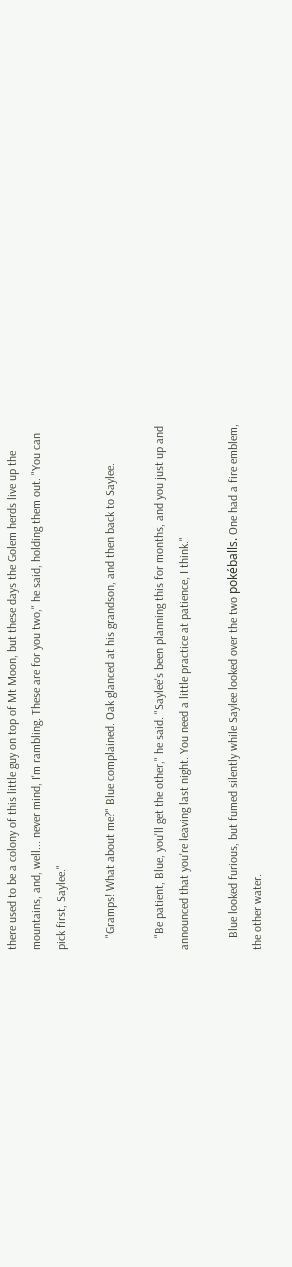there used to be a colony of this little guy on top of Mt Moon, but these days the Golem herds live up the mountains, and, well... never mind, I'm rambling. These are for you two," he said, holding them out. "You can pick first, Saylee."

    "Gramps! What about me?" Blue complained. Oak glanced at his grandson, and then back to Saylee.

    "Be patient, Blue, you'll get the other," he said. "Saylee's been planning this for months, and you just up and announced that you're leaving last night. You need a little practice at patience, I think."

    Blue looked furious, but fumed silently while Saylee looked over the two pokéballs. One had a fire emblem, the other water.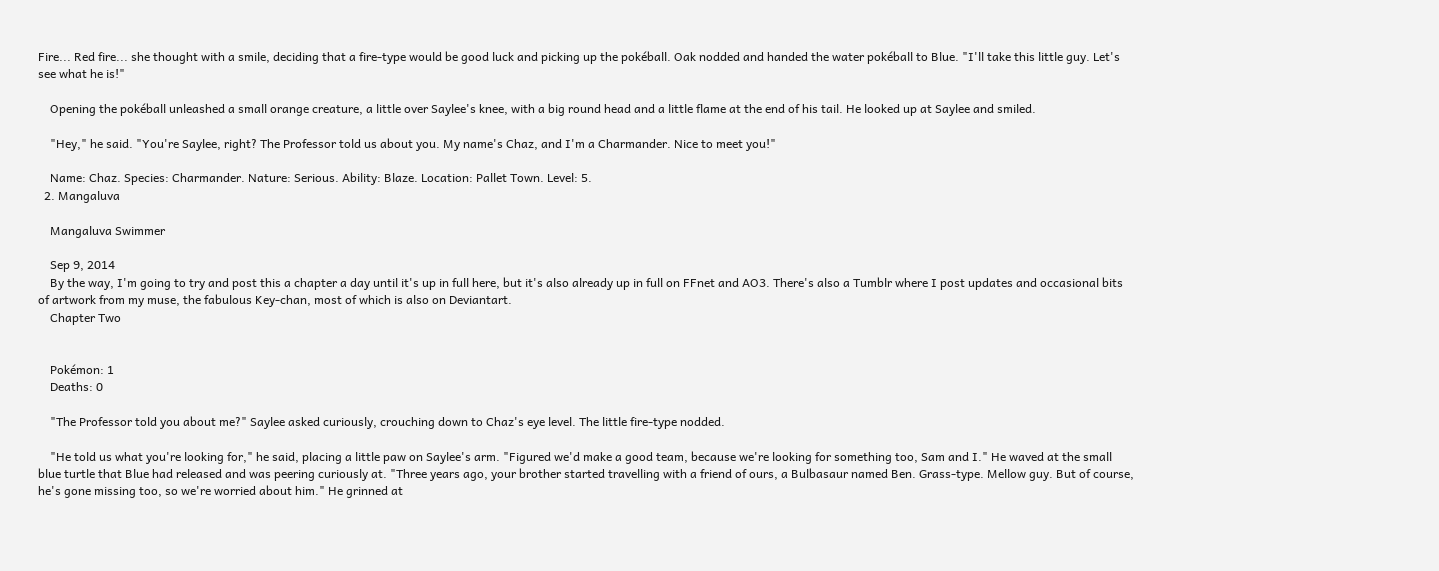Fire... Red fire... she thought with a smile, deciding that a fire-type would be good luck and picking up the pokéball. Oak nodded and handed the water pokéball to Blue. "I'll take this little guy. Let's see what he is!"

    Opening the pokéball unleashed a small orange creature, a little over Saylee's knee, with a big round head and a little flame at the end of his tail. He looked up at Saylee and smiled.

    "Hey," he said. "You're Saylee, right? The Professor told us about you. My name's Chaz, and I'm a Charmander. Nice to meet you!"

    Name: Chaz. Species: Charmander. Nature: Serious. Ability: Blaze. Location: Pallet Town. Level: 5.
  2. Mangaluva

    Mangaluva Swimmer

    Sep 9, 2014
    By the way, I'm going to try and post this a chapter a day until it's up in full here, but it's also already up in full on FFnet and AO3. There's also a Tumblr where I post updates and occasional bits of artwork from my muse, the fabulous Key-chan, most of which is also on Deviantart.
    Chapter Two


    Pokémon: 1
    Deaths: 0

    "The Professor told you about me?" Saylee asked curiously, crouching down to Chaz's eye level. The little fire-type nodded.

    "He told us what you're looking for," he said, placing a little paw on Saylee's arm. "Figured we'd make a good team, because we're looking for something too, Sam and I." He waved at the small blue turtle that Blue had released and was peering curiously at. "Three years ago, your brother started travelling with a friend of ours, a Bulbasaur named Ben. Grass-type. Mellow guy. But of course, he's gone missing too, so we're worried about him." He grinned at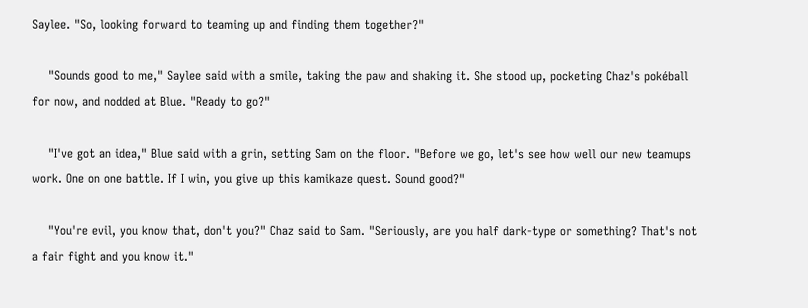Saylee. "So, looking forward to teaming up and finding them together?"

    "Sounds good to me," Saylee said with a smile, taking the paw and shaking it. She stood up, pocketing Chaz's pokéball for now, and nodded at Blue. "Ready to go?"

    "I've got an idea," Blue said with a grin, setting Sam on the floor. "Before we go, let's see how well our new teamups work. One on one battle. If I win, you give up this kamikaze quest. Sound good?"

    "You're evil, you know that, don't you?" Chaz said to Sam. "Seriously, are you half dark-type or something? That's not a fair fight and you know it."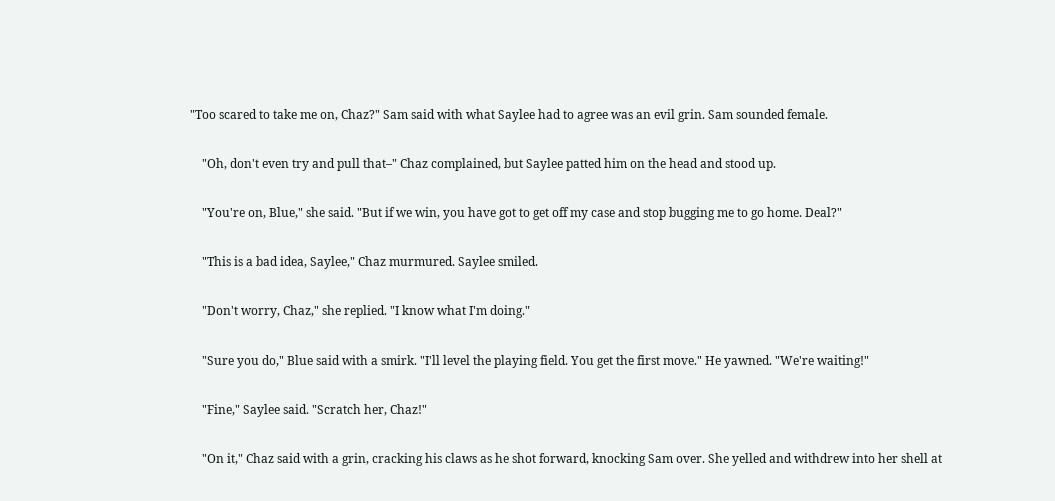"Too scared to take me on, Chaz?" Sam said with what Saylee had to agree was an evil grin. Sam sounded female.

    "Oh, don't even try and pull that–" Chaz complained, but Saylee patted him on the head and stood up.

    "You're on, Blue," she said. "But if we win, you have got to get off my case and stop bugging me to go home. Deal?"

    "This is a bad idea, Saylee," Chaz murmured. Saylee smiled.

    "Don't worry, Chaz," she replied. "I know what I'm doing."

    "Sure you do," Blue said with a smirk. "I'll level the playing field. You get the first move." He yawned. "We're waiting!"

    "Fine," Saylee said. "Scratch her, Chaz!"

    "On it," Chaz said with a grin, cracking his claws as he shot forward, knocking Sam over. She yelled and withdrew into her shell at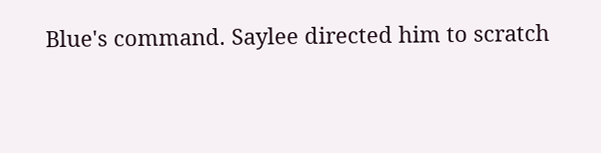Blue's command. Saylee directed him to scratch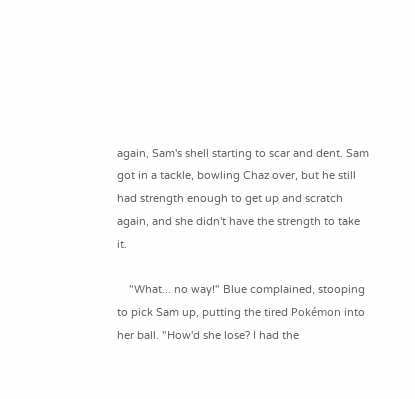again, Sam's shell starting to scar and dent. Sam got in a tackle, bowling Chaz over, but he still had strength enough to get up and scratch again, and she didn't have the strength to take it.

    "What... no way!" Blue complained, stooping to pick Sam up, putting the tired Pokémon into her ball. "How'd she lose? I had the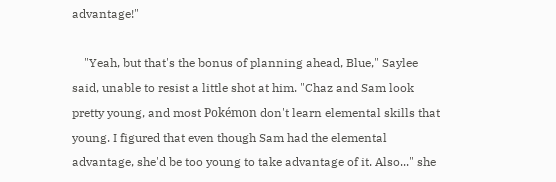advantage!"

    "Yeah, but that's the bonus of planning ahead, Blue," Saylee said, unable to resist a little shot at him. "Chaz and Sam look pretty young, and most Pokémon don't learn elemental skills that young. I figured that even though Sam had the elemental advantage, she'd be too young to take advantage of it. Also..." she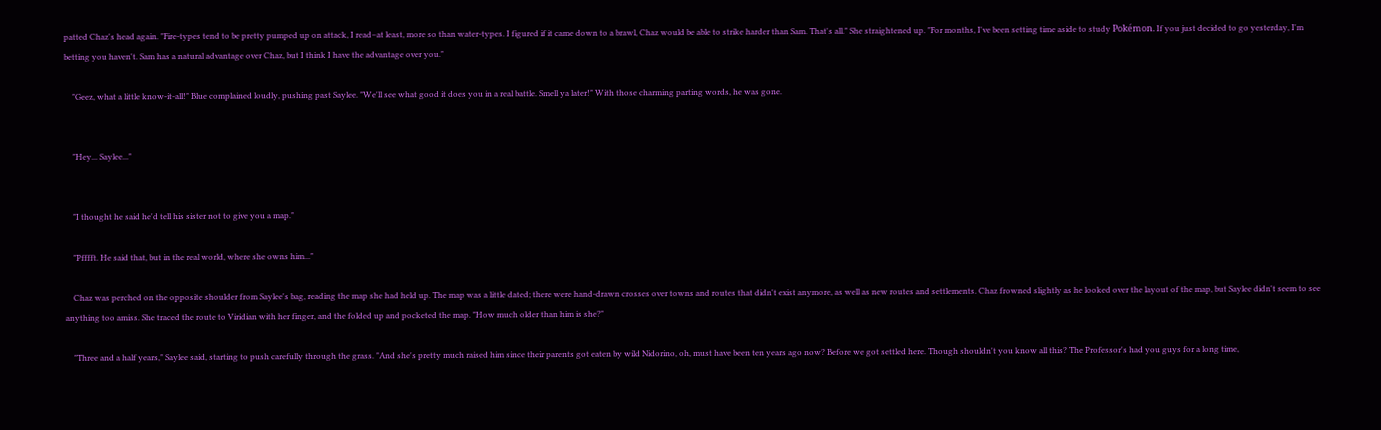patted Chaz's head again. "Fire-types tend to be pretty pumped up on attack, I read–at least, more so than water-types. I figured if it came down to a brawl, Chaz would be able to strike harder than Sam. That's all." She straightened up. "For months, I've been setting time aside to study Pokémon. If you just decided to go yesterday, I'm betting you haven't. Sam has a natural advantage over Chaz, but I think I have the advantage over you."

    "Geez, what a little know-it-all!" Blue complained loudly, pushing past Saylee. "We'll see what good it does you in a real battle. Smell ya later!" With those charming parting words, he was gone.


    "Hey... Saylee..."


    "I thought he said he'd tell his sister not to give you a map."

    "Pfffft. He said that, but in the real world, where she owns him..."

    Chaz was perched on the opposite shoulder from Saylee's bag, reading the map she had held up. The map was a little dated; there were hand-drawn crosses over towns and routes that didn't exist anymore, as well as new routes and settlements. Chaz frowned slightly as he looked over the layout of the map, but Saylee didn't seem to see anything too amiss. She traced the route to Viridian with her finger, and the folded up and pocketed the map. "How much older than him is she?"

    "Three and a half years," Saylee said, starting to push carefully through the grass. "And she's pretty much raised him since their parents got eaten by wild Nidorino, oh, must have been ten years ago now? Before we got settled here. Though shouldn't you know all this? The Professor's had you guys for a long time,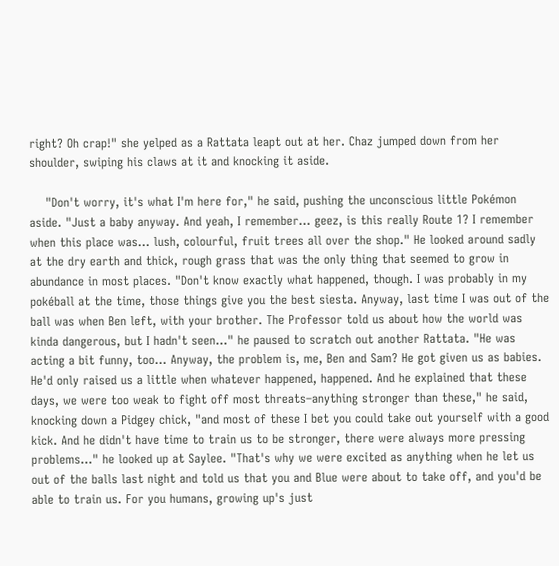right? Oh crap!" she yelped as a Rattata leapt out at her. Chaz jumped down from her shoulder, swiping his claws at it and knocking it aside.

    "Don't worry, it's what I'm here for," he said, pushing the unconscious little Pokémon aside. "Just a baby anyway. And yeah, I remember... geez, is this really Route 1? I remember when this place was... lush, colourful, fruit trees all over the shop." He looked around sadly at the dry earth and thick, rough grass that was the only thing that seemed to grow in abundance in most places. "Don't know exactly what happened, though. I was probably in my pokéball at the time, those things give you the best siesta. Anyway, last time I was out of the ball was when Ben left, with your brother. The Professor told us about how the world was kinda dangerous, but I hadn't seen..." he paused to scratch out another Rattata. "He was acting a bit funny, too... Anyway, the problem is, me, Ben and Sam? He got given us as babies. He'd only raised us a little when whatever happened, happened. And he explained that these days, we were too weak to fight off most threats–anything stronger than these," he said, knocking down a Pidgey chick, "and most of these I bet you could take out yourself with a good kick. And he didn't have time to train us to be stronger, there were always more pressing problems..." he looked up at Saylee. "That's why we were excited as anything when he let us out of the balls last night and told us that you and Blue were about to take off, and you'd be able to train us. For you humans, growing up's just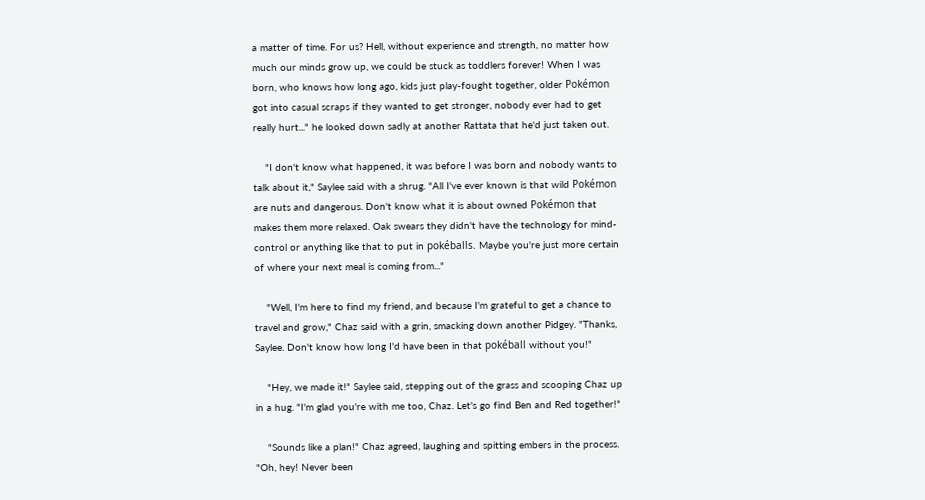a matter of time. For us? Hell, without experience and strength, no matter how much our minds grow up, we could be stuck as toddlers forever! When I was born, who knows how long ago, kids just play-fought together, older Pokémon got into casual scraps if they wanted to get stronger, nobody ever had to get really hurt..." he looked down sadly at another Rattata that he'd just taken out.

    "I don't know what happened, it was before I was born and nobody wants to talk about it," Saylee said with a shrug. "All I've ever known is that wild Pokémon are nuts and dangerous. Don't know what it is about owned Pokémon that makes them more relaxed. Oak swears they didn't have the technology for mind-control or anything like that to put in pokéballs. Maybe you're just more certain of where your next meal is coming from..."

    "Well, I'm here to find my friend, and because I'm grateful to get a chance to travel and grow," Chaz said with a grin, smacking down another Pidgey. "Thanks, Saylee. Don't know how long I'd have been in that pokéball without you!"

    "Hey, we made it!" Saylee said, stepping out of the grass and scooping Chaz up in a hug. "I'm glad you're with me too, Chaz. Let's go find Ben and Red together!"

    "Sounds like a plan!" Chaz agreed, laughing and spitting embers in the process. "Oh, hey! Never been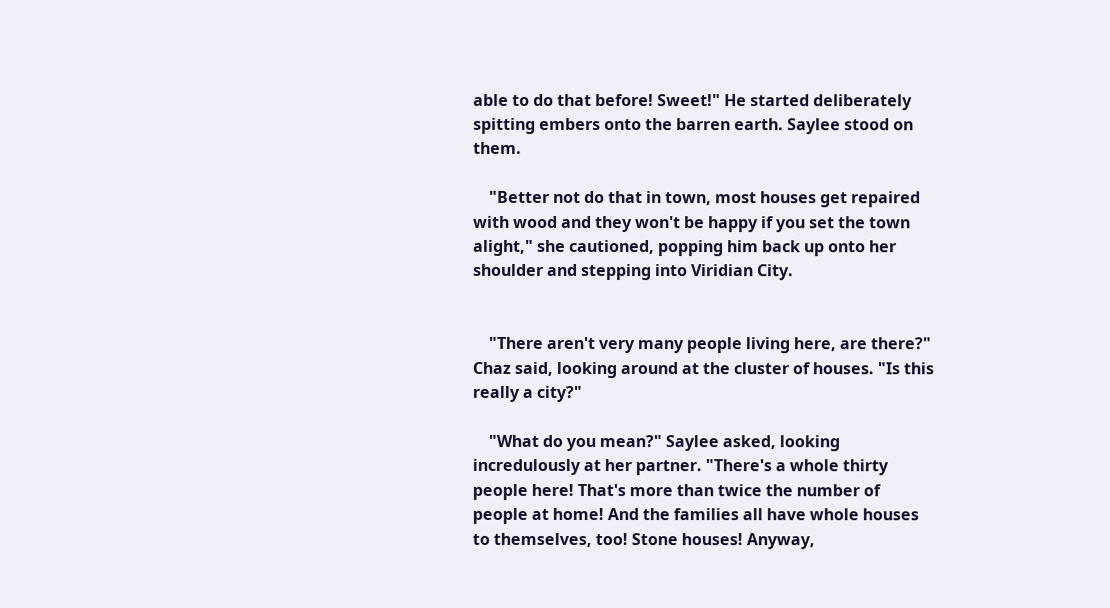able to do that before! Sweet!" He started deliberately spitting embers onto the barren earth. Saylee stood on them.

    "Better not do that in town, most houses get repaired with wood and they won't be happy if you set the town alight," she cautioned, popping him back up onto her shoulder and stepping into Viridian City.


    "There aren't very many people living here, are there?" Chaz said, looking around at the cluster of houses. "Is this really a city?"

    "What do you mean?" Saylee asked, looking incredulously at her partner. "There's a whole thirty people here! That's more than twice the number of people at home! And the families all have whole houses to themselves, too! Stone houses! Anyway,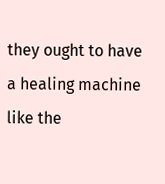they ought to have a healing machine like the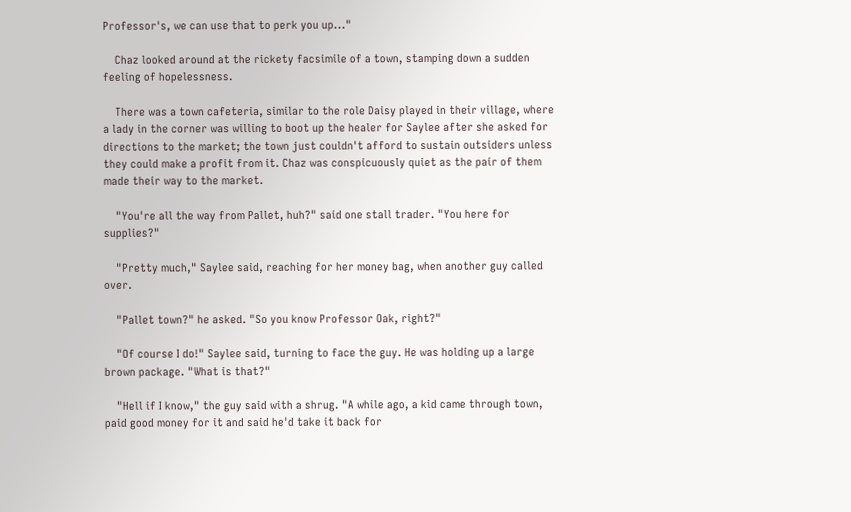Professor's, we can use that to perk you up..."

    Chaz looked around at the rickety facsimile of a town, stamping down a sudden feeling of hopelessness.

    There was a town cafeteria, similar to the role Daisy played in their village, where a lady in the corner was willing to boot up the healer for Saylee after she asked for directions to the market; the town just couldn't afford to sustain outsiders unless they could make a profit from it. Chaz was conspicuously quiet as the pair of them made their way to the market.

    "You're all the way from Pallet, huh?" said one stall trader. "You here for supplies?"

    "Pretty much," Saylee said, reaching for her money bag, when another guy called over.

    "Pallet town?" he asked. "So you know Professor Oak, right?"

    "Of course I do!" Saylee said, turning to face the guy. He was holding up a large brown package. "What is that?"

    "Hell if I know," the guy said with a shrug. "A while ago, a kid came through town, paid good money for it and said he'd take it back for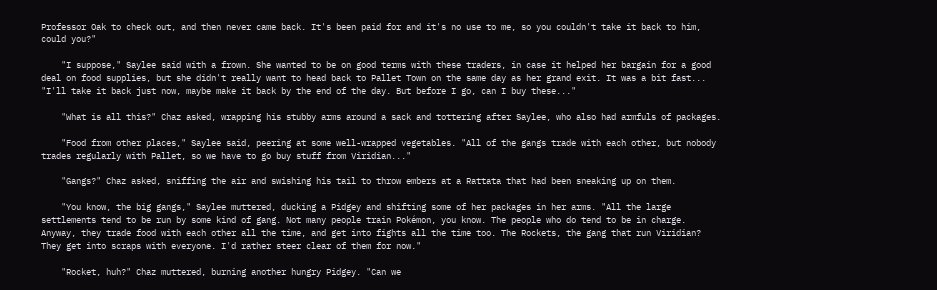Professor Oak to check out, and then never came back. It's been paid for and it's no use to me, so you couldn't take it back to him, could you?"

    "I suppose," Saylee said with a frown. She wanted to be on good terms with these traders, in case it helped her bargain for a good deal on food supplies, but she didn't really want to head back to Pallet Town on the same day as her grand exit. It was a bit fast... "I'll take it back just now, maybe make it back by the end of the day. But before I go, can I buy these..."

    "What is all this?" Chaz asked, wrapping his stubby arms around a sack and tottering after Saylee, who also had armfuls of packages.

    "Food from other places," Saylee said, peering at some well-wrapped vegetables. "All of the gangs trade with each other, but nobody trades regularly with Pallet, so we have to go buy stuff from Viridian..."

    "Gangs?" Chaz asked, sniffing the air and swishing his tail to throw embers at a Rattata that had been sneaking up on them.

    "You know, the big gangs," Saylee muttered, ducking a Pidgey and shifting some of her packages in her arms. "All the large settlements tend to be run by some kind of gang. Not many people train Pokémon, you know. The people who do tend to be in charge. Anyway, they trade food with each other all the time, and get into fights all the time too. The Rockets, the gang that run Viridian? They get into scraps with everyone. I'd rather steer clear of them for now."

    "Rocket, huh?" Chaz muttered, burning another hungry Pidgey. "Can we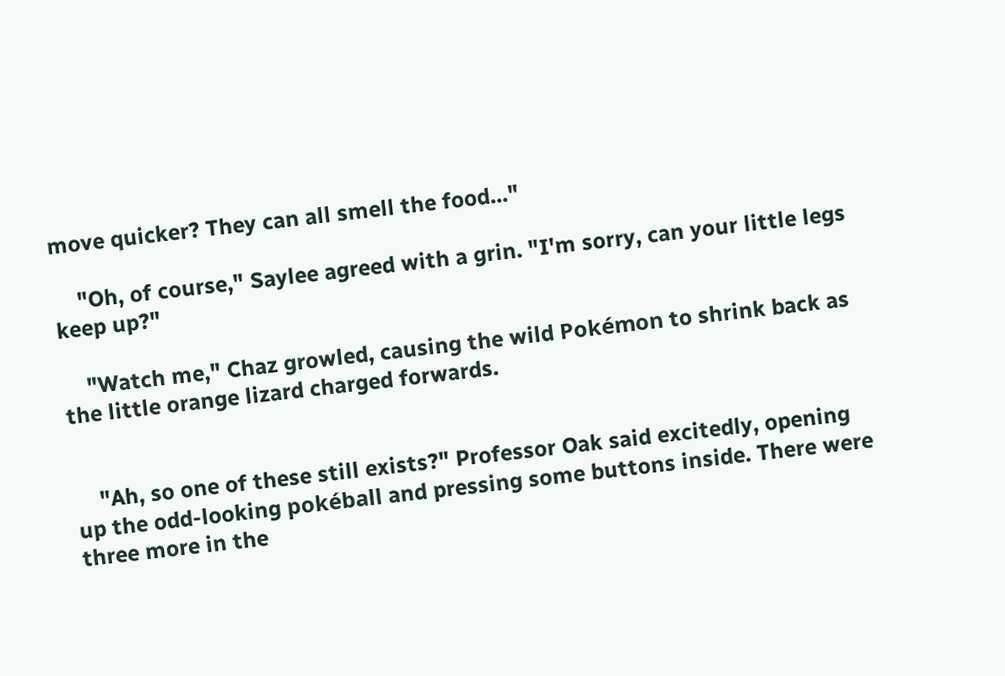move quicker? They can all smell the food..."

    "Oh, of course," Saylee agreed with a grin. "I'm sorry, can your little legs keep up?"

    "Watch me," Chaz growled, causing the wild Pokémon to shrink back as the little orange lizard charged forwards.


    "Ah, so one of these still exists?" Professor Oak said excitedly, opening up the odd-looking pokéball and pressing some buttons inside. There were three more in the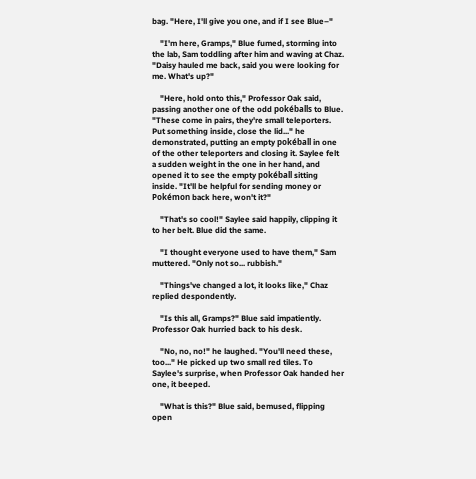bag. "Here, I'll give you one, and if I see Blue–"

    "I'm here, Gramps," Blue fumed, storming into the lab, Sam toddling after him and waving at Chaz. "Daisy hauled me back, said you were looking for me. What's up?"

    "Here, hold onto this," Professor Oak said, passing another one of the odd pokéballs to Blue. "These come in pairs, they're small teleporters. Put something inside, close the lid..." he demonstrated, putting an empty pokéball in one of the other teleporters and closing it. Saylee felt a sudden weight in the one in her hand, and opened it to see the empty pokéball sitting inside. "It'll be helpful for sending money or Pokémon back here, won't it?"

    "That's so cool!" Saylee said happily, clipping it to her belt. Blue did the same.

    "I thought everyone used to have them," Sam muttered. "Only not so... rubbish."

    "Things've changed a lot, it looks like," Chaz replied despondently.

    "Is this all, Gramps?" Blue said impatiently. Professor Oak hurried back to his desk.

    "No, no, no!" he laughed. "You'll need these, too..." He picked up two small red tiles. To Saylee's surprise, when Professor Oak handed her one, it beeped.

    "What is this?" Blue said, bemused, flipping open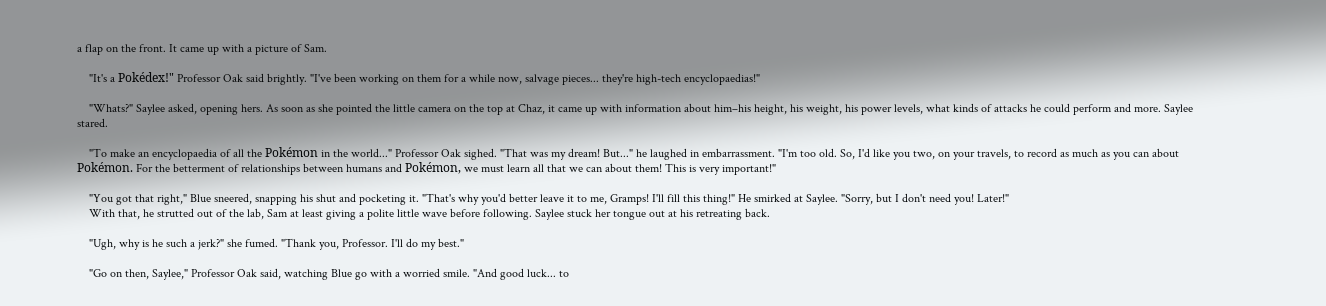a flap on the front. It came up with a picture of Sam.

    "It's a Pokédex!" Professor Oak said brightly. "I've been working on them for a while now, salvage pieces... they're high-tech encyclopaedias!"

    "Whats?" Saylee asked, opening hers. As soon as she pointed the little camera on the top at Chaz, it came up with information about him–his height, his weight, his power levels, what kinds of attacks he could perform and more. Saylee stared.

    "To make an encyclopaedia of all the Pokémon in the world..." Professor Oak sighed. "That was my dream! But..." he laughed in embarrassment. "I'm too old. So, I'd like you two, on your travels, to record as much as you can about Pokémon. For the betterment of relationships between humans and Pokémon, we must learn all that we can about them! This is very important!"

    "You got that right," Blue sneered, snapping his shut and pocketing it. "That's why you'd better leave it to me, Gramps! I'll fill this thing!" He smirked at Saylee. "Sorry, but I don't need you! Later!"
    With that, he strutted out of the lab, Sam at least giving a polite little wave before following. Saylee stuck her tongue out at his retreating back.

    "Ugh, why is he such a jerk?" she fumed. "Thank you, Professor. I'll do my best."

    "Go on then, Saylee," Professor Oak said, watching Blue go with a worried smile. "And good luck... to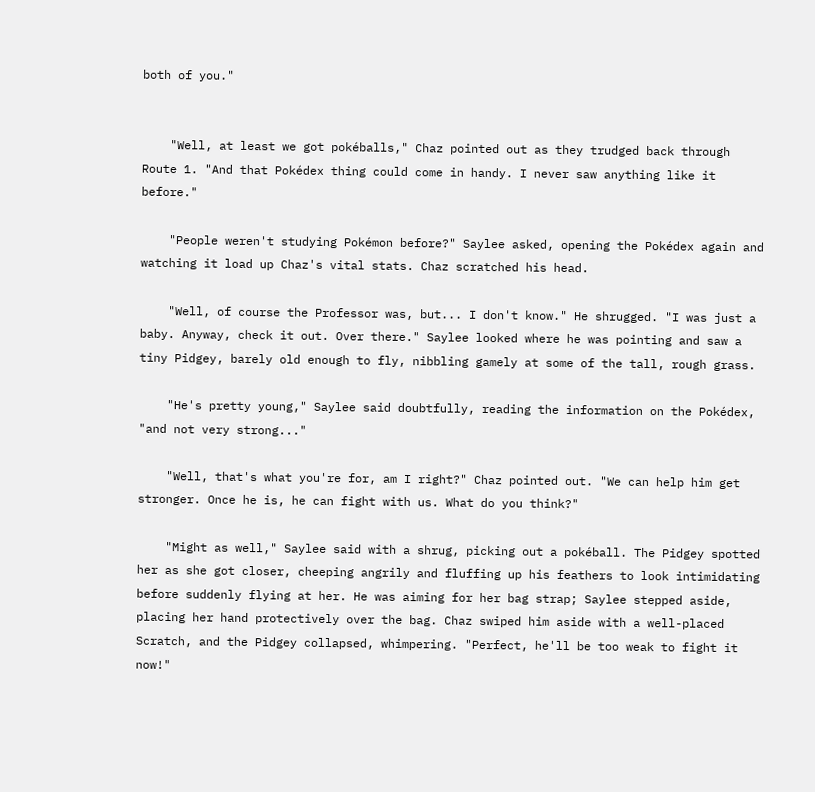both of you."


    "Well, at least we got pokéballs," Chaz pointed out as they trudged back through Route 1. "And that Pokédex thing could come in handy. I never saw anything like it before."

    "People weren't studying Pokémon before?" Saylee asked, opening the Pokédex again and watching it load up Chaz's vital stats. Chaz scratched his head.

    "Well, of course the Professor was, but... I don't know." He shrugged. "I was just a baby. Anyway, check it out. Over there." Saylee looked where he was pointing and saw a tiny Pidgey, barely old enough to fly, nibbling gamely at some of the tall, rough grass.

    "He's pretty young," Saylee said doubtfully, reading the information on the Pokédex, "and not very strong..."

    "Well, that's what you're for, am I right?" Chaz pointed out. "We can help him get stronger. Once he is, he can fight with us. What do you think?"

    "Might as well," Saylee said with a shrug, picking out a pokéball. The Pidgey spotted her as she got closer, cheeping angrily and fluffing up his feathers to look intimidating before suddenly flying at her. He was aiming for her bag strap; Saylee stepped aside, placing her hand protectively over the bag. Chaz swiped him aside with a well-placed Scratch, and the Pidgey collapsed, whimpering. "Perfect, he'll be too weak to fight it now!"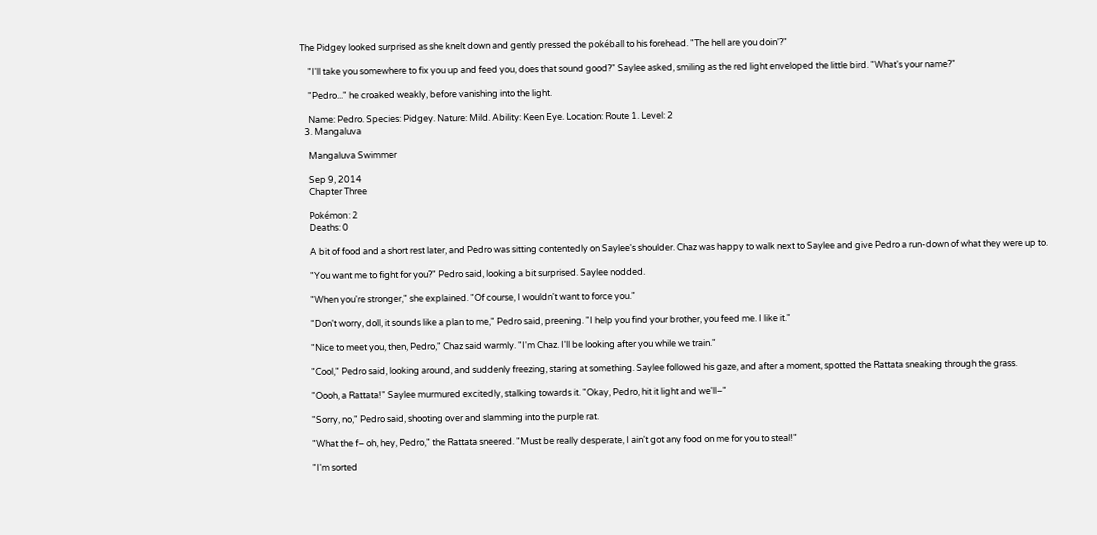The Pidgey looked surprised as she knelt down and gently pressed the pokéball to his forehead. "The hell are you doin'?"

    "I'll take you somewhere to fix you up and feed you, does that sound good?" Saylee asked, smiling as the red light enveloped the little bird. "What's your name?"

    "Pedro..." he croaked weakly, before vanishing into the light.

    Name: Pedro. Species: Pidgey. Nature: Mild. Ability: Keen Eye. Location: Route 1. Level: 2
  3. Mangaluva

    Mangaluva Swimmer

    Sep 9, 2014
    Chapter Three

    Pokémon: 2
    Deaths: 0

    A bit of food and a short rest later, and Pedro was sitting contentedly on Saylee's shoulder. Chaz was happy to walk next to Saylee and give Pedro a run-down of what they were up to.

    "You want me to fight for you?" Pedro said, looking a bit surprised. Saylee nodded.

    "When you're stronger," she explained. "Of course, I wouldn't want to force you."

    "Don't worry, doll, it sounds like a plan to me," Pedro said, preening. "I help you find your brother, you feed me. I like it."

    "Nice to meet you, then, Pedro," Chaz said warmly. "I'm Chaz. I'll be looking after you while we train."

    "Cool," Pedro said, looking around, and suddenly freezing, staring at something. Saylee followed his gaze, and after a moment, spotted the Rattata sneaking through the grass.

    "Oooh, a Rattata!" Saylee murmured excitedly, stalking towards it. "Okay, Pedro, hit it light and we'll–"

    "Sorry, no," Pedro said, shooting over and slamming into the purple rat.

    "What the f– oh, hey, Pedro," the Rattata sneered. "Must be really desperate, I ain't got any food on me for you to steal!"

    "I'm sorted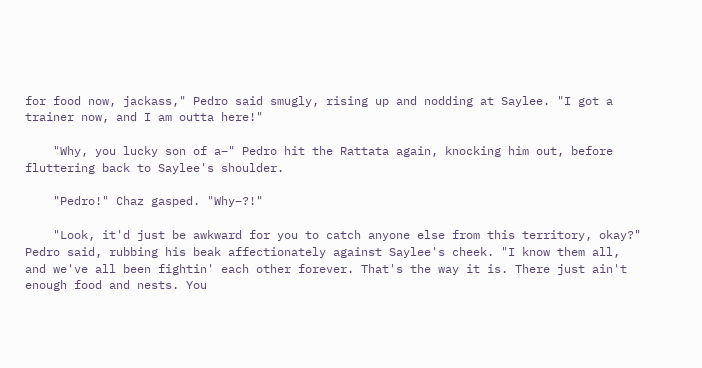for food now, jackass," Pedro said smugly, rising up and nodding at Saylee. "I got a trainer now, and I am outta here!"

    "Why, you lucky son of a–" Pedro hit the Rattata again, knocking him out, before fluttering back to Saylee's shoulder.

    "Pedro!" Chaz gasped. "Why–?!"

    "Look, it'd just be awkward for you to catch anyone else from this territory, okay?" Pedro said, rubbing his beak affectionately against Saylee's cheek. "I know them all, and we've all been fightin' each other forever. That's the way it is. There just ain't enough food and nests. You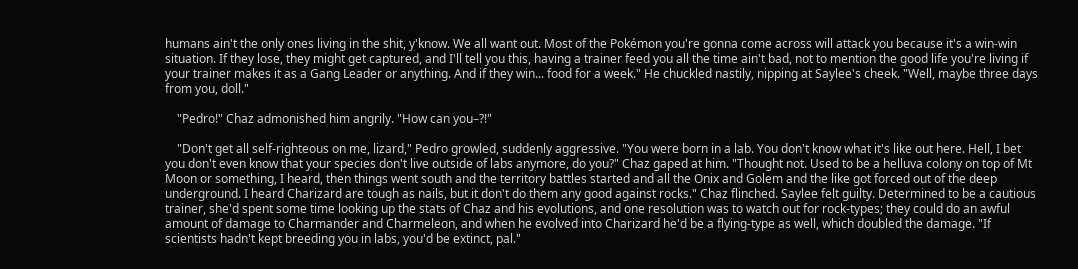humans ain't the only ones living in the shit, y'know. We all want out. Most of the Pokémon you're gonna come across will attack you because it's a win-win situation. If they lose, they might get captured, and I'll tell you this, having a trainer feed you all the time ain't bad, not to mention the good life you're living if your trainer makes it as a Gang Leader or anything. And if they win... food for a week." He chuckled nastily, nipping at Saylee's cheek. "Well, maybe three days from you, doll."

    "Pedro!" Chaz admonished him angrily. "How can you–?!"

    "Don't get all self-righteous on me, lizard," Pedro growled, suddenly aggressive. "You were born in a lab. You don't know what it's like out here. Hell, I bet you don't even know that your species don't live outside of labs anymore, do you?" Chaz gaped at him. "Thought not. Used to be a helluva colony on top of Mt Moon or something, I heard, then things went south and the territory battles started and all the Onix and Golem and the like got forced out of the deep underground. I heard Charizard are tough as nails, but it don't do them any good against rocks." Chaz flinched. Saylee felt guilty. Determined to be a cautious trainer, she'd spent some time looking up the stats of Chaz and his evolutions, and one resolution was to watch out for rock-types; they could do an awful amount of damage to Charmander and Charmeleon, and when he evolved into Charizard he'd be a flying-type as well, which doubled the damage. "If scientists hadn't kept breeding you in labs, you'd be extinct, pal."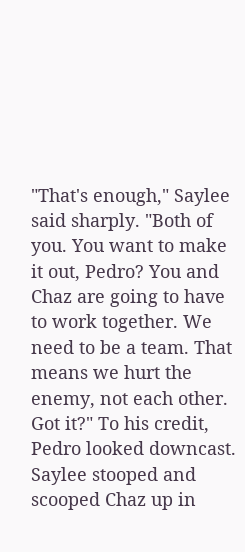"That's enough," Saylee said sharply. "Both of you. You want to make it out, Pedro? You and Chaz are going to have to work together. We need to be a team. That means we hurt the enemy, not each other. Got it?" To his credit, Pedro looked downcast. Saylee stooped and scooped Chaz up in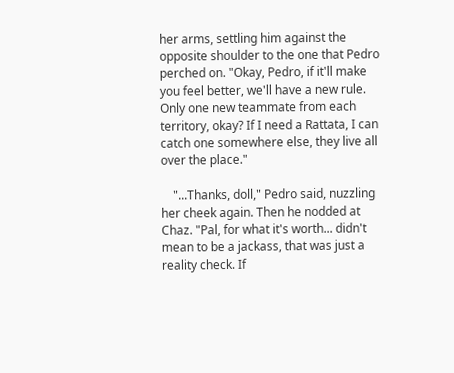her arms, settling him against the opposite shoulder to the one that Pedro perched on. "Okay, Pedro, if it'll make you feel better, we'll have a new rule. Only one new teammate from each territory, okay? If I need a Rattata, I can catch one somewhere else, they live all over the place."

    "...Thanks, doll," Pedro said, nuzzling her cheek again. Then he nodded at Chaz. "Pal, for what it's worth... didn't mean to be a jackass, that was just a reality check. If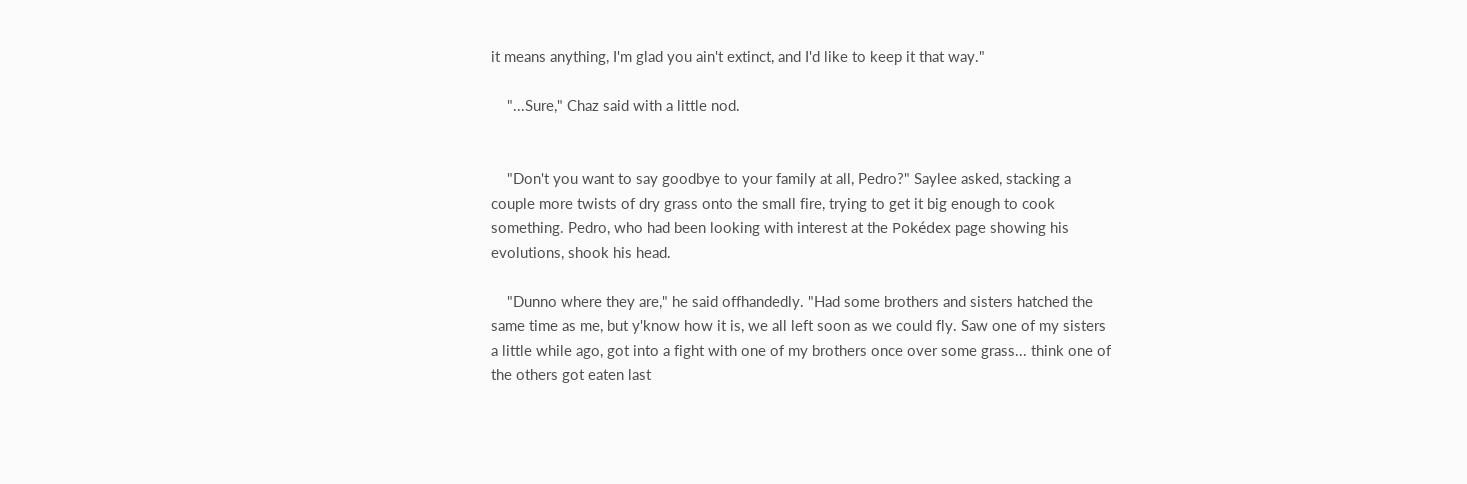it means anything, I'm glad you ain't extinct, and I'd like to keep it that way."

    "...Sure," Chaz said with a little nod.


    "Don't you want to say goodbye to your family at all, Pedro?" Saylee asked, stacking a couple more twists of dry grass onto the small fire, trying to get it big enough to cook something. Pedro, who had been looking with interest at the Pokédex page showing his evolutions, shook his head.

    "Dunno where they are," he said offhandedly. "Had some brothers and sisters hatched the same time as me, but y'know how it is, we all left soon as we could fly. Saw one of my sisters a little while ago, got into a fight with one of my brothers once over some grass... think one of the others got eaten last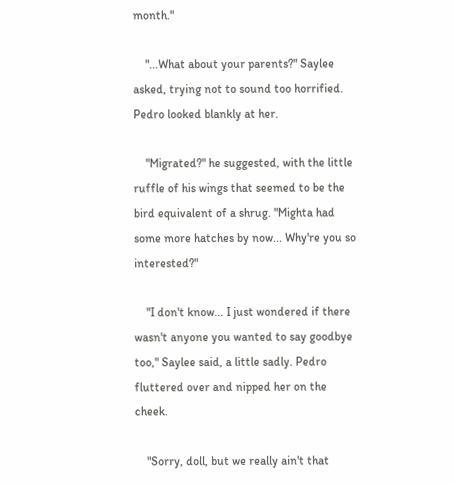month."

    "...What about your parents?" Saylee asked, trying not to sound too horrified. Pedro looked blankly at her.

    "Migrated?" he suggested, with the little ruffle of his wings that seemed to be the bird equivalent of a shrug. "Mighta had some more hatches by now... Why're you so interested?"

    "I don't know... I just wondered if there wasn't anyone you wanted to say goodbye too," Saylee said, a little sadly. Pedro fluttered over and nipped her on the cheek.

    "Sorry, doll, but we really ain't that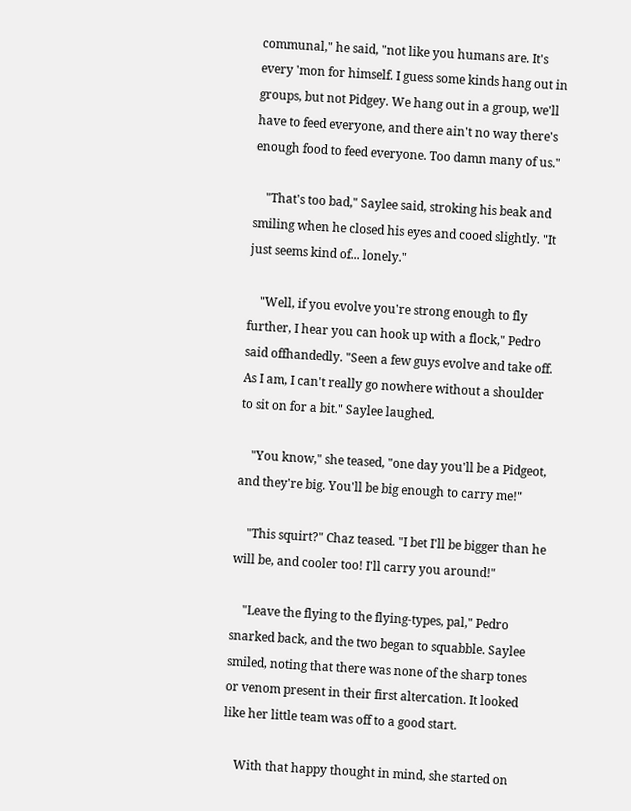communal," he said, "not like you humans are. It's every 'mon for himself. I guess some kinds hang out in groups, but not Pidgey. We hang out in a group, we'll have to feed everyone, and there ain't no way there's enough food to feed everyone. Too damn many of us."

    "That's too bad," Saylee said, stroking his beak and smiling when he closed his eyes and cooed slightly. "It just seems kind of... lonely."

    "Well, if you evolve you're strong enough to fly further, I hear you can hook up with a flock," Pedro said offhandedly. "Seen a few guys evolve and take off. As I am, I can't really go nowhere without a shoulder to sit on for a bit." Saylee laughed.

    "You know," she teased, "one day you'll be a Pidgeot, and they're big. You'll be big enough to carry me!"

    "This squirt?" Chaz teased. "I bet I'll be bigger than he will be, and cooler too! I'll carry you around!"

    "Leave the flying to the flying-types, pal," Pedro snarked back, and the two began to squabble. Saylee smiled, noting that there was none of the sharp tones or venom present in their first altercation. It looked like her little team was off to a good start.

    With that happy thought in mind, she started on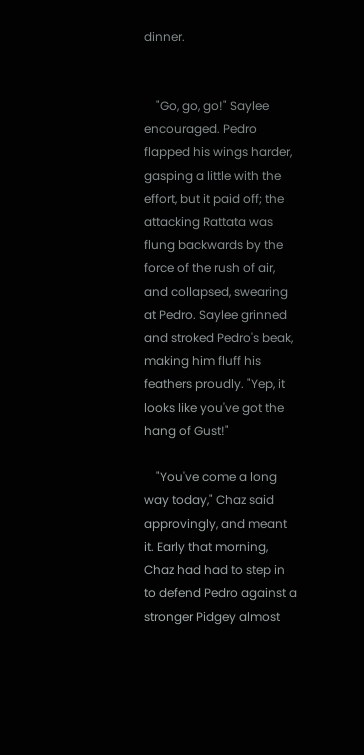dinner.


    "Go, go, go!" Saylee encouraged. Pedro flapped his wings harder, gasping a little with the effort, but it paid off; the attacking Rattata was flung backwards by the force of the rush of air, and collapsed, swearing at Pedro. Saylee grinned and stroked Pedro's beak, making him fluff his feathers proudly. "Yep, it looks like you've got the hang of Gust!"

    "You've come a long way today," Chaz said approvingly, and meant it. Early that morning, Chaz had had to step in to defend Pedro against a stronger Pidgey almost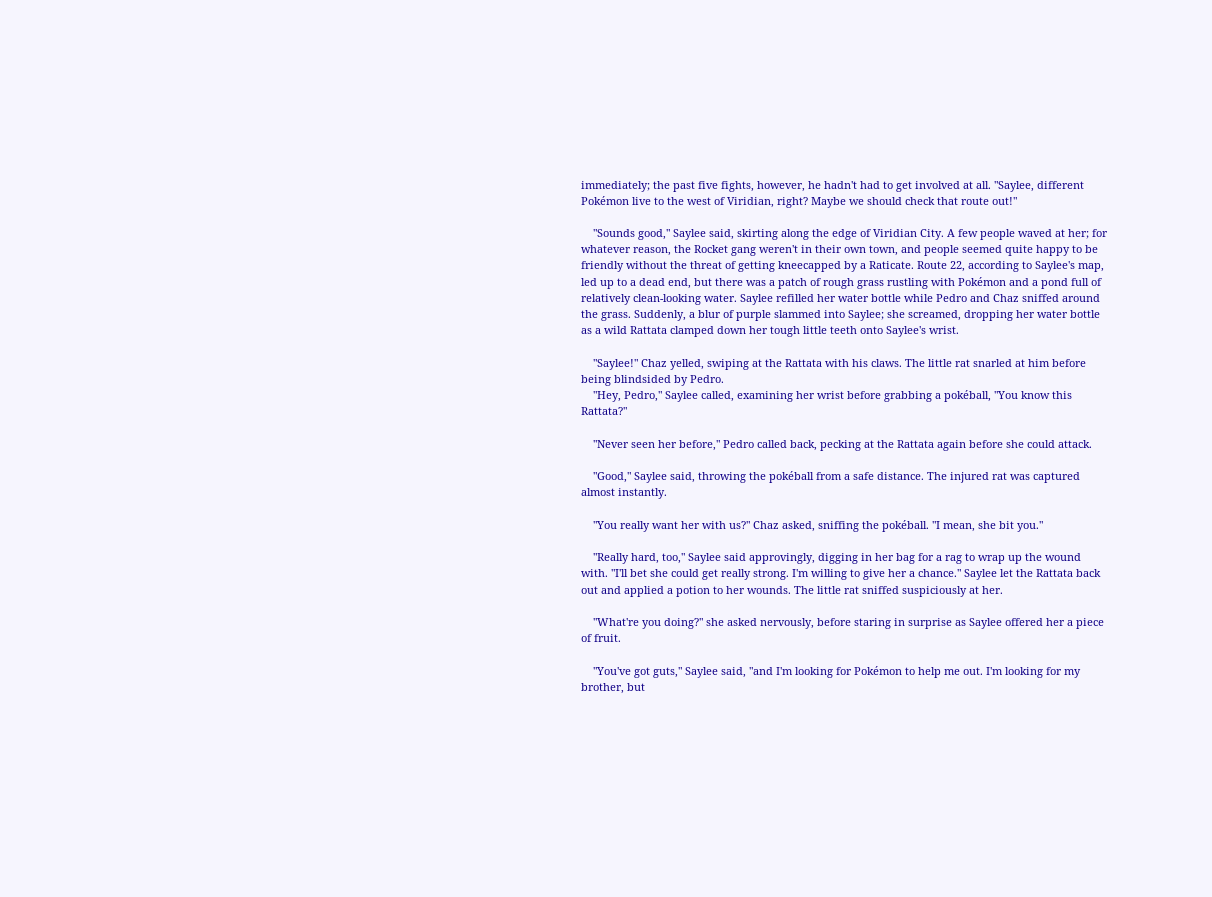immediately; the past five fights, however, he hadn't had to get involved at all. "Saylee, different Pokémon live to the west of Viridian, right? Maybe we should check that route out!"

    "Sounds good," Saylee said, skirting along the edge of Viridian City. A few people waved at her; for whatever reason, the Rocket gang weren't in their own town, and people seemed quite happy to be friendly without the threat of getting kneecapped by a Raticate. Route 22, according to Saylee's map, led up to a dead end, but there was a patch of rough grass rustling with Pokémon and a pond full of relatively clean-looking water. Saylee refilled her water bottle while Pedro and Chaz sniffed around the grass. Suddenly, a blur of purple slammed into Saylee; she screamed, dropping her water bottle as a wild Rattata clamped down her tough little teeth onto Saylee's wrist.

    "Saylee!" Chaz yelled, swiping at the Rattata with his claws. The little rat snarled at him before being blindsided by Pedro.
    "Hey, Pedro," Saylee called, examining her wrist before grabbing a pokéball, "You know this Rattata?"

    "Never seen her before," Pedro called back, pecking at the Rattata again before she could attack.

    "Good," Saylee said, throwing the pokéball from a safe distance. The injured rat was captured almost instantly.

    "You really want her with us?" Chaz asked, sniffing the pokéball. "I mean, she bit you."

    "Really hard, too," Saylee said approvingly, digging in her bag for a rag to wrap up the wound with. "I'll bet she could get really strong. I'm willing to give her a chance." Saylee let the Rattata back out and applied a potion to her wounds. The little rat sniffed suspiciously at her.

    "What're you doing?" she asked nervously, before staring in surprise as Saylee offered her a piece of fruit.

    "You've got guts," Saylee said, "and I'm looking for Pokémon to help me out. I'm looking for my brother, but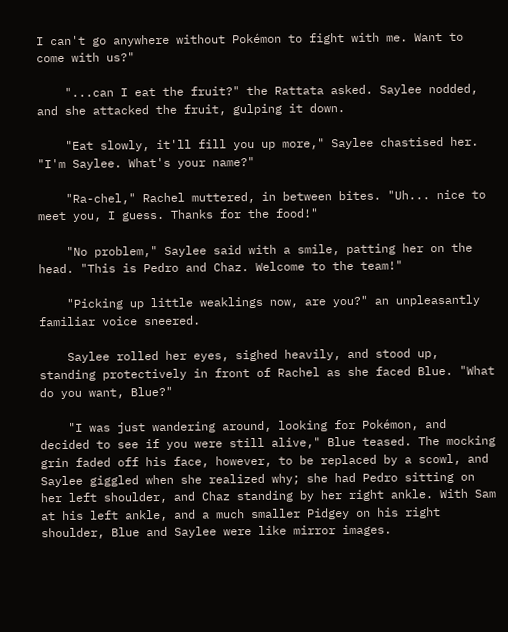I can't go anywhere without Pokémon to fight with me. Want to come with us?"

    "...can I eat the fruit?" the Rattata asked. Saylee nodded, and she attacked the fruit, gulping it down.

    "Eat slowly, it'll fill you up more," Saylee chastised her. "I'm Saylee. What's your name?"

    "Ra-chel," Rachel muttered, in between bites. "Uh... nice to meet you, I guess. Thanks for the food!"

    "No problem," Saylee said with a smile, patting her on the head. "This is Pedro and Chaz. Welcome to the team!"

    "Picking up little weaklings now, are you?" an unpleasantly familiar voice sneered.

    Saylee rolled her eyes, sighed heavily, and stood up, standing protectively in front of Rachel as she faced Blue. "What do you want, Blue?"

    "I was just wandering around, looking for Pokémon, and decided to see if you were still alive," Blue teased. The mocking grin faded off his face, however, to be replaced by a scowl, and Saylee giggled when she realized why; she had Pedro sitting on her left shoulder, and Chaz standing by her right ankle. With Sam at his left ankle, and a much smaller Pidgey on his right shoulder, Blue and Saylee were like mirror images.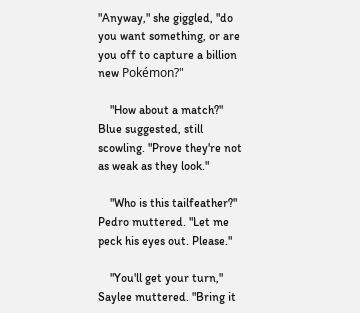"Anyway," she giggled, "do you want something, or are you off to capture a billion new Pokémon?"

    "How about a match?" Blue suggested, still scowling. "Prove they're not as weak as they look."

    "Who is this tailfeather?" Pedro muttered. "Let me peck his eyes out. Please."

    "You'll get your turn," Saylee muttered. "Bring it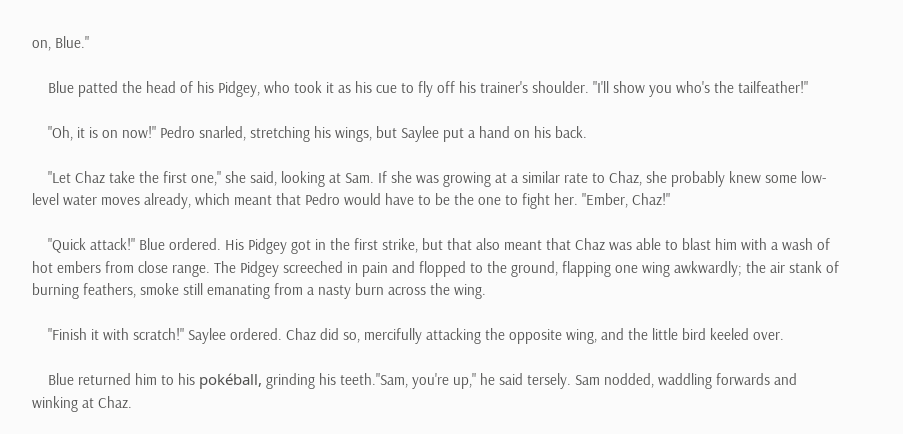on, Blue."

    Blue patted the head of his Pidgey, who took it as his cue to fly off his trainer's shoulder. "I'll show you who's the tailfeather!"

    "Oh, it is on now!" Pedro snarled, stretching his wings, but Saylee put a hand on his back.

    "Let Chaz take the first one," she said, looking at Sam. If she was growing at a similar rate to Chaz, she probably knew some low-level water moves already, which meant that Pedro would have to be the one to fight her. "Ember, Chaz!"

    "Quick attack!" Blue ordered. His Pidgey got in the first strike, but that also meant that Chaz was able to blast him with a wash of hot embers from close range. The Pidgey screeched in pain and flopped to the ground, flapping one wing awkwardly; the air stank of burning feathers, smoke still emanating from a nasty burn across the wing.

    "Finish it with scratch!" Saylee ordered. Chaz did so, mercifully attacking the opposite wing, and the little bird keeled over.

    Blue returned him to his pokéball, grinding his teeth."Sam, you're up," he said tersely. Sam nodded, waddling forwards and winking at Chaz.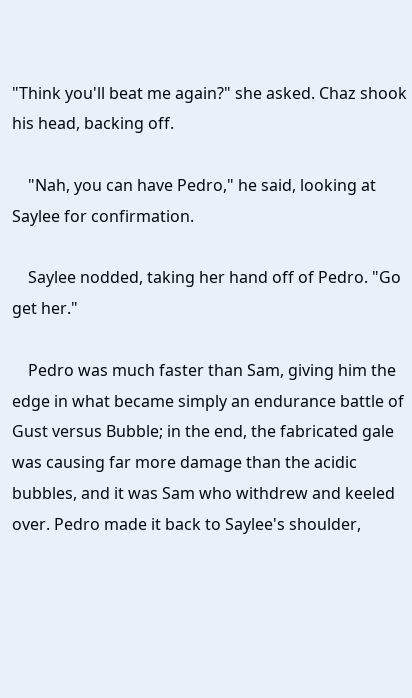"Think you'll beat me again?" she asked. Chaz shook his head, backing off.

    "Nah, you can have Pedro," he said, looking at Saylee for confirmation.

    Saylee nodded, taking her hand off of Pedro. "Go get her."

    Pedro was much faster than Sam, giving him the edge in what became simply an endurance battle of Gust versus Bubble; in the end, the fabricated gale was causing far more damage than the acidic bubbles, and it was Sam who withdrew and keeled over. Pedro made it back to Saylee's shoulder,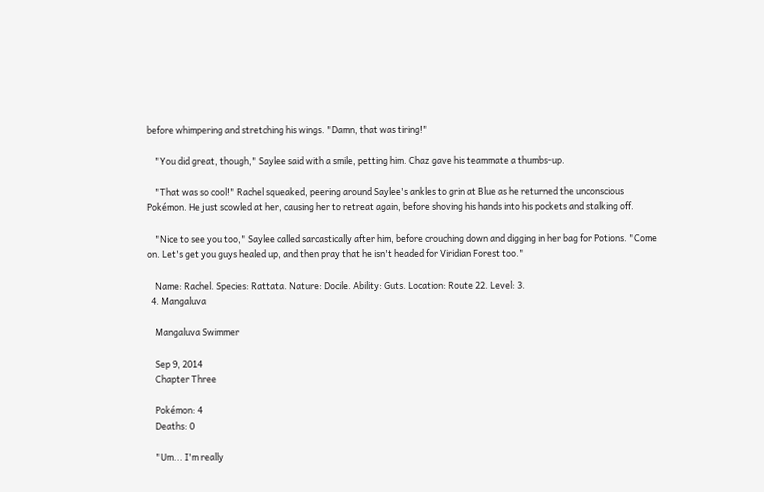before whimpering and stretching his wings. "Damn, that was tiring!"

    "You did great, though," Saylee said with a smile, petting him. Chaz gave his teammate a thumbs-up.

    "That was so cool!" Rachel squeaked, peering around Saylee's ankles to grin at Blue as he returned the unconscious Pokémon. He just scowled at her, causing her to retreat again, before shoving his hands into his pockets and stalking off.

    "Nice to see you too," Saylee called sarcastically after him, before crouching down and digging in her bag for Potions. "Come on. Let's get you guys healed up, and then pray that he isn't headed for Viridian Forest too."

    Name: Rachel. Species: Rattata. Nature: Docile. Ability: Guts. Location: Route 22. Level: 3.
  4. Mangaluva

    Mangaluva Swimmer

    Sep 9, 2014
    Chapter Three

    Pokémon: 4
    Deaths: 0

    "Um... I'm really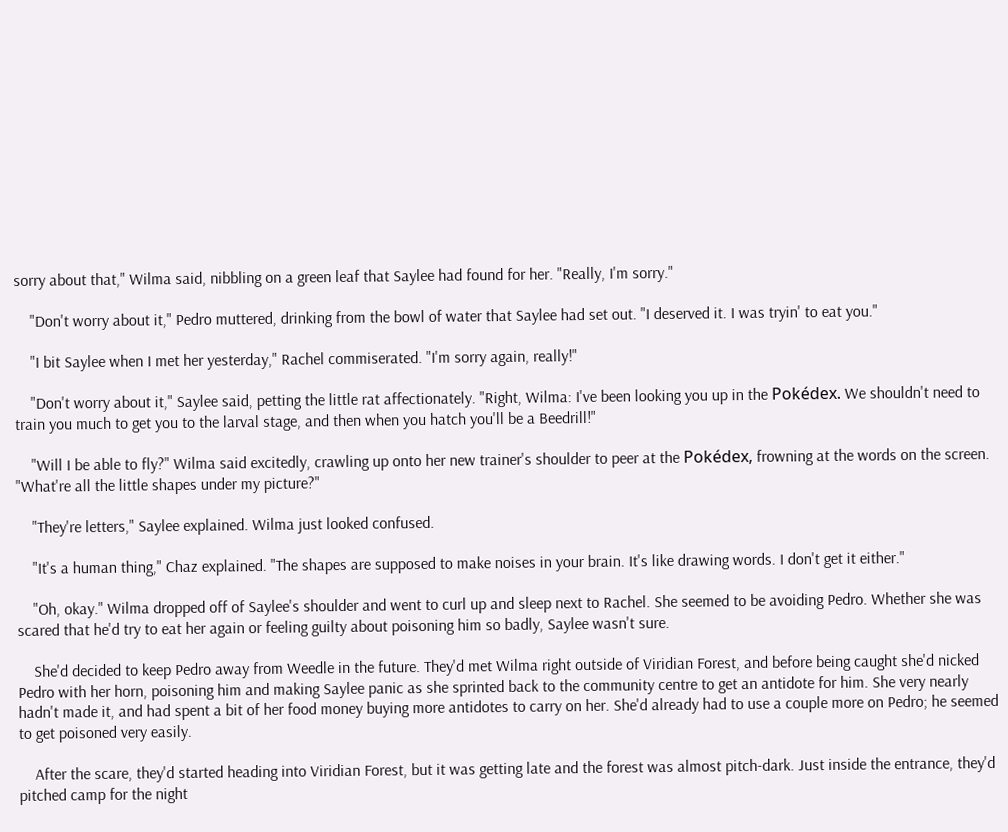sorry about that," Wilma said, nibbling on a green leaf that Saylee had found for her. "Really, I'm sorry."

    "Don't worry about it," Pedro muttered, drinking from the bowl of water that Saylee had set out. "I deserved it. I was tryin' to eat you."

    "I bit Saylee when I met her yesterday," Rachel commiserated. "I'm sorry again, really!"

    "Don't worry about it," Saylee said, petting the little rat affectionately. "Right, Wilma: I've been looking you up in the Pokédex. We shouldn't need to train you much to get you to the larval stage, and then when you hatch you'll be a Beedrill!"

    "Will I be able to fly?" Wilma said excitedly, crawling up onto her new trainer's shoulder to peer at the Pokédex, frowning at the words on the screen. "What're all the little shapes under my picture?"

    "They're letters," Saylee explained. Wilma just looked confused.

    "It's a human thing," Chaz explained. "The shapes are supposed to make noises in your brain. It's like drawing words. I don't get it either."

    "Oh, okay." Wilma dropped off of Saylee's shoulder and went to curl up and sleep next to Rachel. She seemed to be avoiding Pedro. Whether she was scared that he'd try to eat her again or feeling guilty about poisoning him so badly, Saylee wasn't sure.

    She'd decided to keep Pedro away from Weedle in the future. They'd met Wilma right outside of Viridian Forest, and before being caught she'd nicked Pedro with her horn, poisoning him and making Saylee panic as she sprinted back to the community centre to get an antidote for him. She very nearly hadn't made it, and had spent a bit of her food money buying more antidotes to carry on her. She'd already had to use a couple more on Pedro; he seemed to get poisoned very easily.

    After the scare, they'd started heading into Viridian Forest, but it was getting late and the forest was almost pitch-dark. Just inside the entrance, they'd pitched camp for the night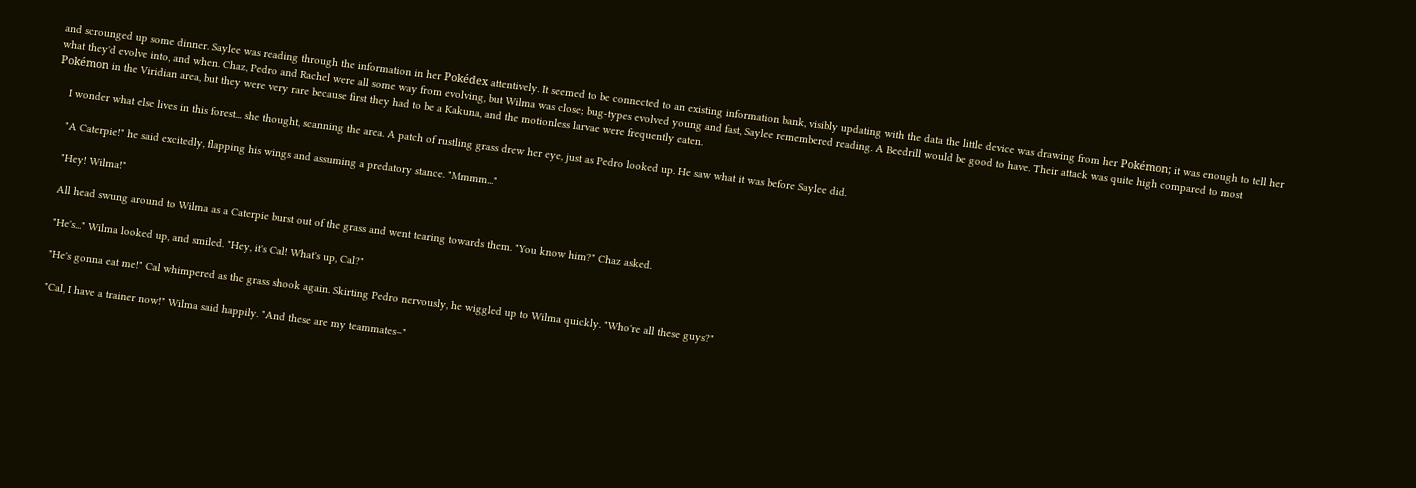and scrounged up some dinner. Saylee was reading through the information in her Pokédex attentively. It seemed to be connected to an existing information bank, visibly updating with the data the little device was drawing from her Pokémon; it was enough to tell her what they'd evolve into, and when. Chaz, Pedro and Rachel were all some way from evolving, but Wilma was close; bug-types evolved young and fast, Saylee remembered reading. A Beedrill would be good to have. Their attack was quite high compared to most Pokémon in the Viridian area, but they were very rare because first they had to be a Kakuna, and the motionless larvae were frequently eaten.

    I wonder what else lives in this forest... she thought, scanning the area. A patch of rustling grass drew her eye, just as Pedro looked up. He saw what it was before Saylee did.

    "A Caterpie!" he said excitedly, flapping his wings and assuming a predatory stance. "Mmmm..."

    "Hey! Wilma!"

    All head swung around to Wilma as a Caterpie burst out of the grass and went tearing towards them. "You know him?" Chaz asked.

    "He's..." Wilma looked up, and smiled. "Hey, it's Cal! What's up, Cal?"

    "He's gonna eat me!" Cal whimpered as the grass shook again. Skirting Pedro nervously, he wiggled up to Wilma quickly. "Who're all these guys?"

    "Cal, I have a trainer now!" Wilma said happily. "And these are my teammates–"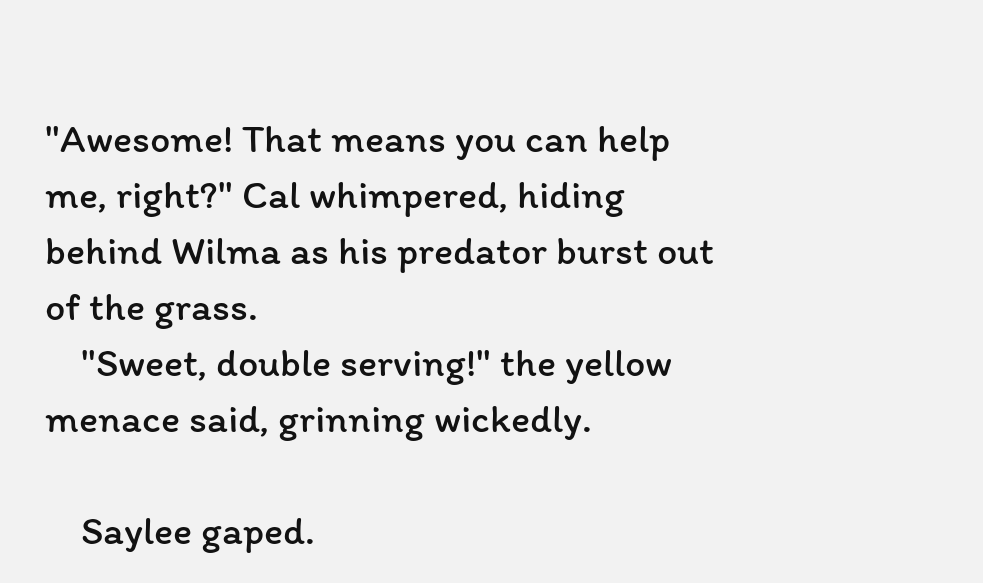"Awesome! That means you can help me, right?" Cal whimpered, hiding behind Wilma as his predator burst out of the grass.
    "Sweet, double serving!" the yellow menace said, grinning wickedly.

    Saylee gaped.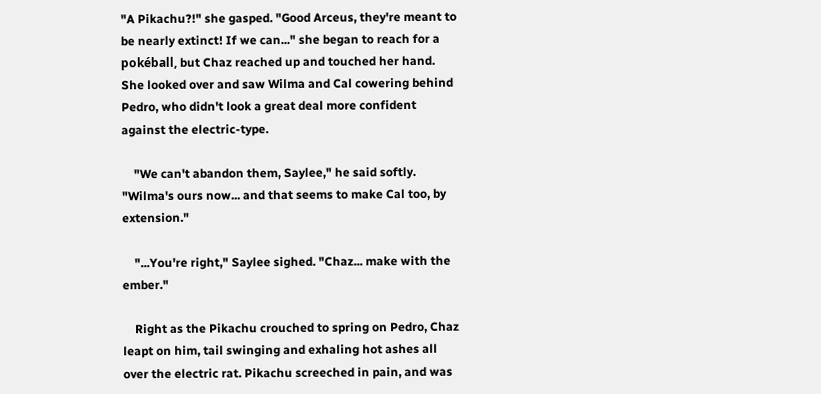"A Pikachu?!" she gasped. "Good Arceus, they're meant to be nearly extinct! If we can..." she began to reach for a pokéball, but Chaz reached up and touched her hand. She looked over and saw Wilma and Cal cowering behind Pedro, who didn't look a great deal more confident against the electric-type.

    "We can't abandon them, Saylee," he said softly. "Wilma's ours now... and that seems to make Cal too, by extension."

    "...You're right," Saylee sighed. "Chaz... make with the ember."

    Right as the Pikachu crouched to spring on Pedro, Chaz leapt on him, tail swinging and exhaling hot ashes all over the electric rat. Pikachu screeched in pain, and was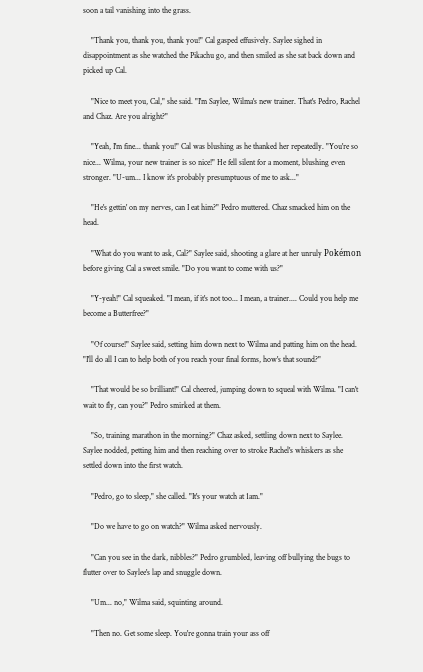soon a tail vanishing into the grass.

    "Thank you, thank you, thank you!" Cal gasped effusively. Saylee sighed in disappointment as she watched the Pikachu go, and then smiled as she sat back down and picked up Cal.

    "Nice to meet you, Cal," she said. "I'm Saylee, Wilma's new trainer. That's Pedro, Rachel and Chaz. Are you alright?"

    "Yeah, I'm fine... thank you!" Cal was blushing as he thanked her repeatedly. "You're so nice... Wilma, your new trainer is so nice!" He fell silent for a moment, blushing even stronger. "U-um... I know it's probably presumptuous of me to ask..."

    "He's gettin' on my nerves, can I eat him?" Pedro muttered. Chaz smacked him on the head.

    "What do you want to ask, Cal?" Saylee said, shooting a glare at her unruly Pokémon before giving Cal a sweet smile. "Do you want to come with us?"

    "Y-yeah!" Cal squeaked. "I mean, if it's not too... I mean, a trainer.... Could you help me become a Butterfree?"

    "Of course!" Saylee said, setting him down next to Wilma and patting him on the head. "I'll do all I can to help both of you reach your final forms, how's that sound?"

    "That would be so brilliant!" Cal cheered, jumping down to squeal with Wilma. "I can't wait to fly, can you?" Pedro smirked at them.

    "So, training marathon in the morning?" Chaz asked, settling down next to Saylee. Saylee nodded, petting him and then reaching over to stroke Rachel's whiskers as she settled down into the first watch.

    "Pedro, go to sleep," she called. "It's your watch at 1am."

    "Do we have to go on watch?" Wilma asked nervously.

    "Can you see in the dark, nibbles?" Pedro grumbled, leaving off bullying the bugs to flutter over to Saylee's lap and snuggle down.

    "Um... no," Wilma said, squinting around.

    "Then no. Get some sleep. You're gonna train your ass off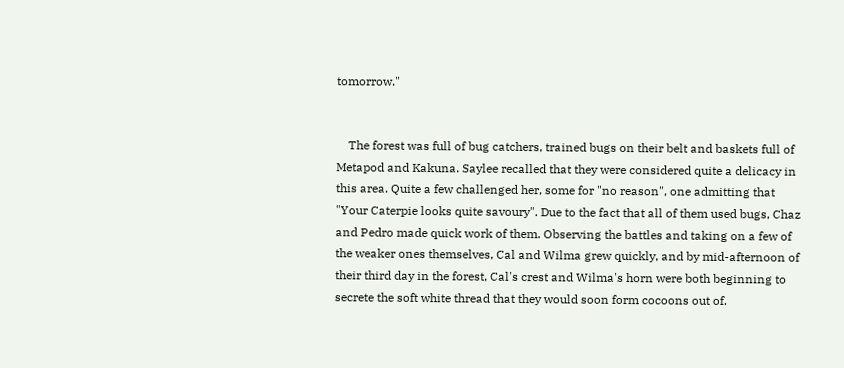tomorrow."


    The forest was full of bug catchers, trained bugs on their belt and baskets full of Metapod and Kakuna. Saylee recalled that they were considered quite a delicacy in this area. Quite a few challenged her, some for "no reason", one admitting that "Your Caterpie looks quite savoury". Due to the fact that all of them used bugs, Chaz and Pedro made quick work of them. Observing the battles and taking on a few of the weaker ones themselves, Cal and Wilma grew quickly, and by mid-afternoon of their third day in the forest, Cal's crest and Wilma's horn were both beginning to secrete the soft white thread that they would soon form cocoons out of.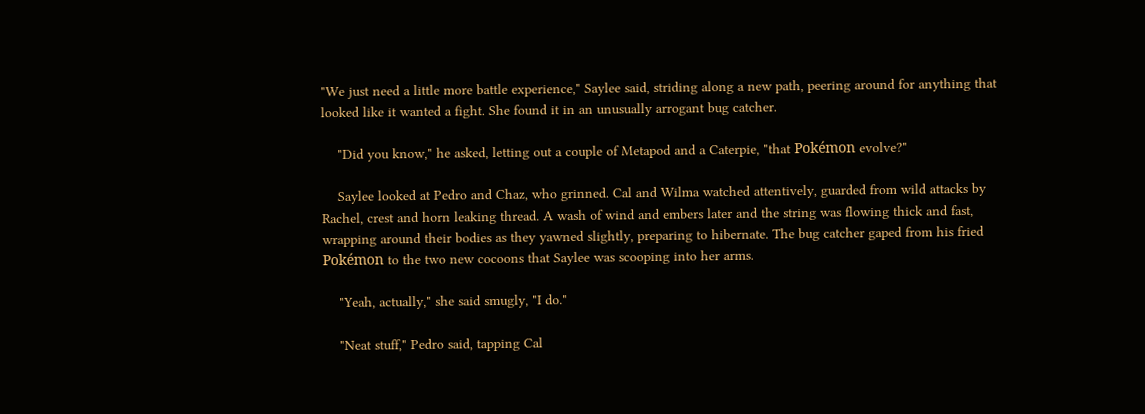"We just need a little more battle experience," Saylee said, striding along a new path, peering around for anything that looked like it wanted a fight. She found it in an unusually arrogant bug catcher.

    "Did you know," he asked, letting out a couple of Metapod and a Caterpie, "that Pokémon evolve?"

    Saylee looked at Pedro and Chaz, who grinned. Cal and Wilma watched attentively, guarded from wild attacks by Rachel, crest and horn leaking thread. A wash of wind and embers later and the string was flowing thick and fast, wrapping around their bodies as they yawned slightly, preparing to hibernate. The bug catcher gaped from his fried Pokémon to the two new cocoons that Saylee was scooping into her arms.

    "Yeah, actually," she said smugly, "I do."

    "Neat stuff," Pedro said, tapping Cal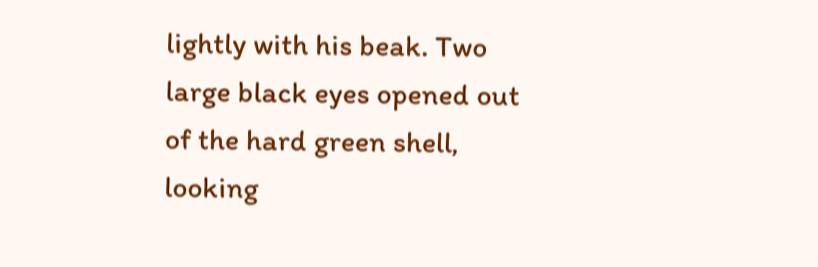lightly with his beak. Two large black eyes opened out of the hard green shell, looking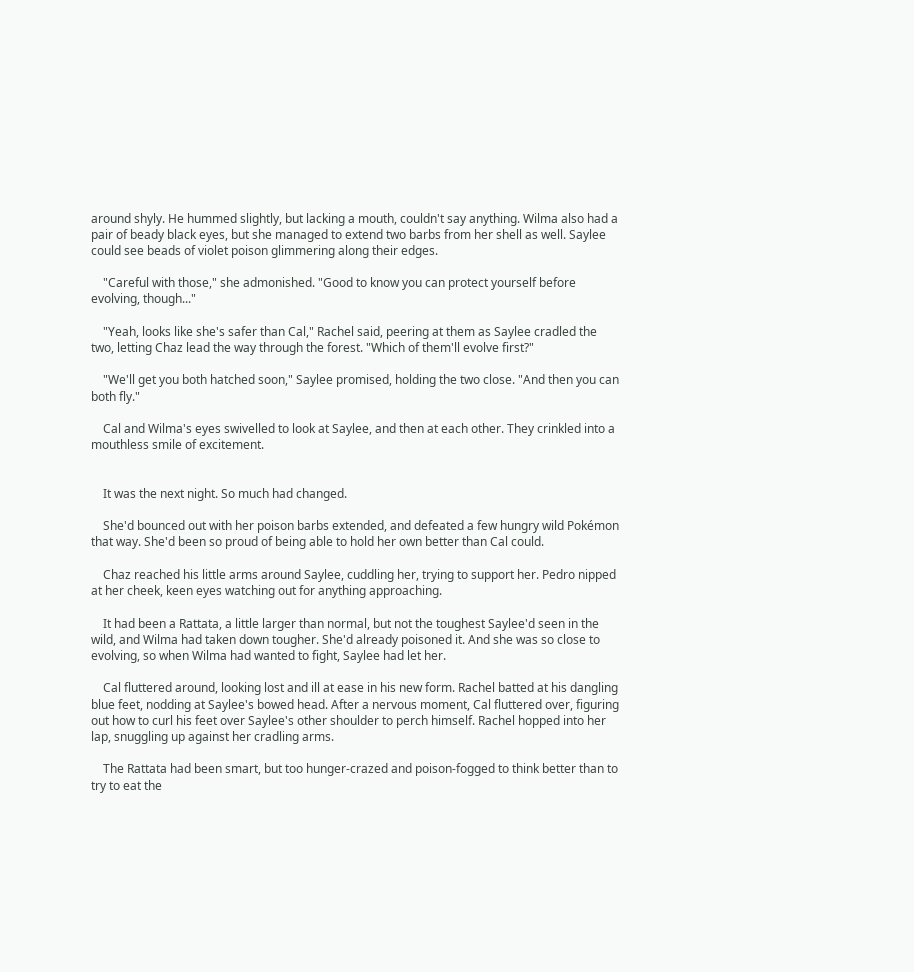around shyly. He hummed slightly, but lacking a mouth, couldn't say anything. Wilma also had a pair of beady black eyes, but she managed to extend two barbs from her shell as well. Saylee could see beads of violet poison glimmering along their edges.

    "Careful with those," she admonished. "Good to know you can protect yourself before evolving, though..."

    "Yeah, looks like she's safer than Cal," Rachel said, peering at them as Saylee cradled the two, letting Chaz lead the way through the forest. "Which of them'll evolve first?"

    "We'll get you both hatched soon," Saylee promised, holding the two close. "And then you can both fly."

    Cal and Wilma's eyes swivelled to look at Saylee, and then at each other. They crinkled into a mouthless smile of excitement.


    It was the next night. So much had changed.

    She'd bounced out with her poison barbs extended, and defeated a few hungry wild Pokémon that way. She'd been so proud of being able to hold her own better than Cal could.

    Chaz reached his little arms around Saylee, cuddling her, trying to support her. Pedro nipped at her cheek, keen eyes watching out for anything approaching.

    It had been a Rattata, a little larger than normal, but not the toughest Saylee'd seen in the wild, and Wilma had taken down tougher. She'd already poisoned it. And she was so close to evolving, so when Wilma had wanted to fight, Saylee had let her.

    Cal fluttered around, looking lost and ill at ease in his new form. Rachel batted at his dangling blue feet, nodding at Saylee's bowed head. After a nervous moment, Cal fluttered over, figuring out how to curl his feet over Saylee's other shoulder to perch himself. Rachel hopped into her lap, snuggling up against her cradling arms.

    The Rattata had been smart, but too hunger-crazed and poison-fogged to think better than to try to eat the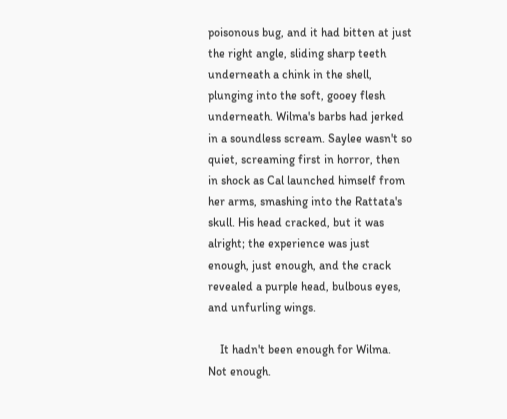poisonous bug, and it had bitten at just the right angle, sliding sharp teeth underneath a chink in the shell, plunging into the soft, gooey flesh underneath. Wilma's barbs had jerked in a soundless scream. Saylee wasn't so quiet, screaming first in horror, then in shock as Cal launched himself from her arms, smashing into the Rattata's skull. His head cracked, but it was alright; the experience was just enough, just enough, and the crack revealed a purple head, bulbous eyes, and unfurling wings.

    It hadn't been enough for Wilma. Not enough.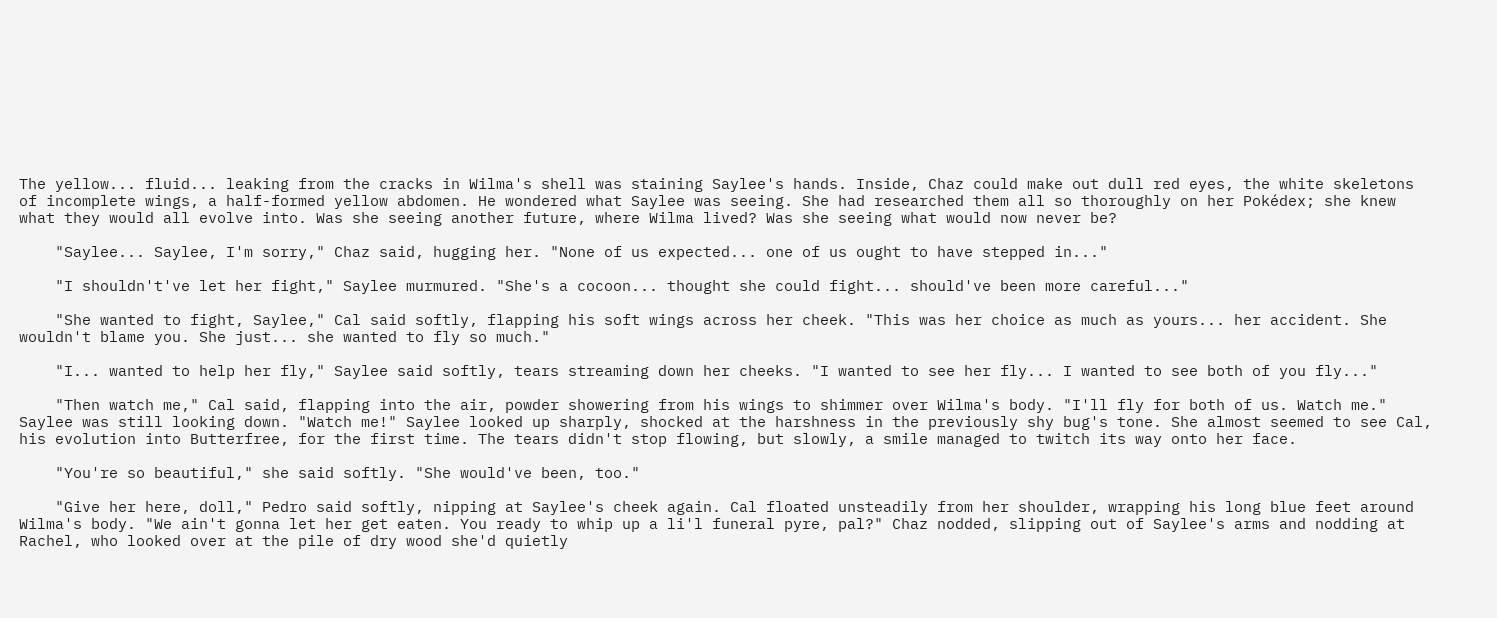The yellow... fluid... leaking from the cracks in Wilma's shell was staining Saylee's hands. Inside, Chaz could make out dull red eyes, the white skeletons of incomplete wings, a half-formed yellow abdomen. He wondered what Saylee was seeing. She had researched them all so thoroughly on her Pokédex; she knew what they would all evolve into. Was she seeing another future, where Wilma lived? Was she seeing what would now never be?

    "Saylee... Saylee, I'm sorry," Chaz said, hugging her. "None of us expected... one of us ought to have stepped in..."

    "I shouldn't've let her fight," Saylee murmured. "She's a cocoon... thought she could fight... should've been more careful..."

    "She wanted to fight, Saylee," Cal said softly, flapping his soft wings across her cheek. "This was her choice as much as yours... her accident. She wouldn't blame you. She just... she wanted to fly so much."

    "I... wanted to help her fly," Saylee said softly, tears streaming down her cheeks. "I wanted to see her fly... I wanted to see both of you fly..."

    "Then watch me," Cal said, flapping into the air, powder showering from his wings to shimmer over Wilma's body. "I'll fly for both of us. Watch me." Saylee was still looking down. "Watch me!" Saylee looked up sharply, shocked at the harshness in the previously shy bug's tone. She almost seemed to see Cal, his evolution into Butterfree, for the first time. The tears didn't stop flowing, but slowly, a smile managed to twitch its way onto her face.

    "You're so beautiful," she said softly. "She would've been, too."

    "Give her here, doll," Pedro said softly, nipping at Saylee's cheek again. Cal floated unsteadily from her shoulder, wrapping his long blue feet around Wilma's body. "We ain't gonna let her get eaten. You ready to whip up a li'l funeral pyre, pal?" Chaz nodded, slipping out of Saylee's arms and nodding at Rachel, who looked over at the pile of dry wood she'd quietly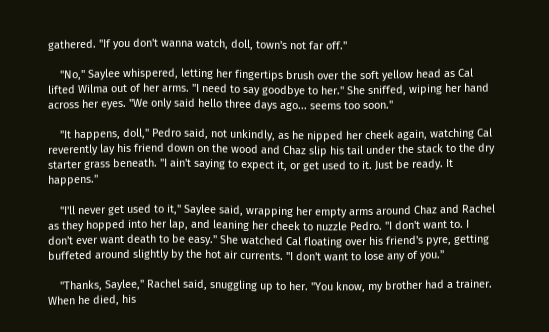gathered. "If you don't wanna watch, doll, town's not far off."

    "No," Saylee whispered, letting her fingertips brush over the soft yellow head as Cal lifted Wilma out of her arms. "I need to say goodbye to her." She sniffed, wiping her hand across her eyes. "We only said hello three days ago... seems too soon."

    "It happens, doll," Pedro said, not unkindly, as he nipped her cheek again, watching Cal reverently lay his friend down on the wood and Chaz slip his tail under the stack to the dry starter grass beneath. "I ain't saying to expect it, or get used to it. Just be ready. It happens."

    "I'll never get used to it," Saylee said, wrapping her empty arms around Chaz and Rachel as they hopped into her lap, and leaning her cheek to nuzzle Pedro. "I don't want to. I don't ever want death to be easy." She watched Cal floating over his friend's pyre, getting buffeted around slightly by the hot air currents. "I don't want to lose any of you."

    "Thanks, Saylee," Rachel said, snuggling up to her. "You know, my brother had a trainer. When he died, his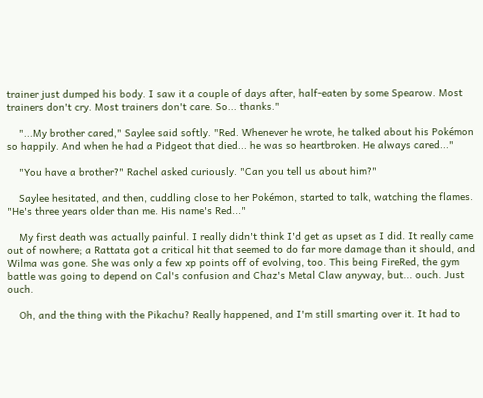trainer just dumped his body. I saw it a couple of days after, half-eaten by some Spearow. Most trainers don't cry. Most trainers don't care. So... thanks."

    "...My brother cared," Saylee said softly. "Red. Whenever he wrote, he talked about his Pokémon so happily. And when he had a Pidgeot that died... he was so heartbroken. He always cared..."

    "You have a brother?" Rachel asked curiously. "Can you tell us about him?"

    Saylee hesitated, and then, cuddling close to her Pokémon, started to talk, watching the flames. "He's three years older than me. His name's Red..."

    My first death was actually painful. I really didn't think I'd get as upset as I did. It really came out of nowhere; a Rattata got a critical hit that seemed to do far more damage than it should, and Wilma was gone. She was only a few xp points off of evolving, too. This being FireRed, the gym battle was going to depend on Cal's confusion and Chaz's Metal Claw anyway, but... ouch. Just ouch.

    Oh, and the thing with the Pikachu? Really happened, and I'm still smarting over it. It had to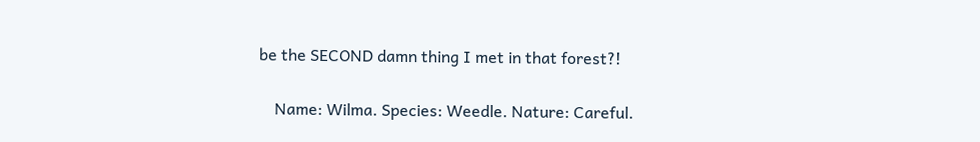be the SECOND damn thing I met in that forest?!

    Name: Wilma. Species: Weedle. Nature: Careful.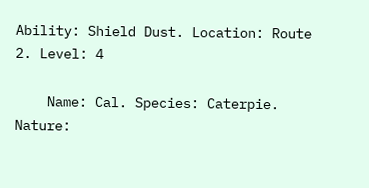Ability: Shield Dust. Location: Route 2. Level: 4

    Name: Cal. Species: Caterpie. Nature: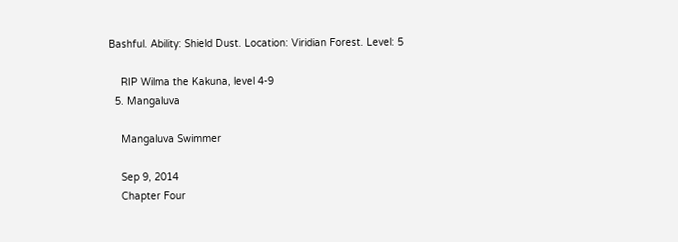Bashful. Ability: Shield Dust. Location: Viridian Forest. Level: 5

    RIP Wilma the Kakuna, level 4-9
  5. Mangaluva

    Mangaluva Swimmer

    Sep 9, 2014
    Chapter Four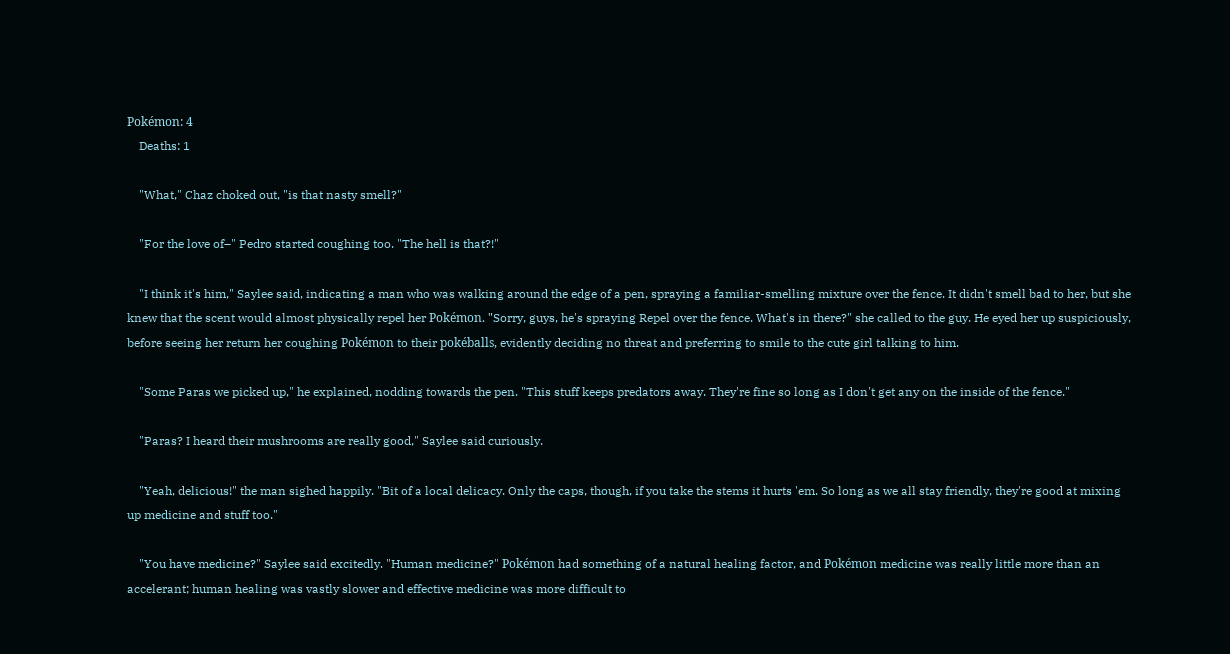Pokémon: 4
    Deaths: 1

    "What," Chaz choked out, "is that nasty smell?"

    "For the love of–" Pedro started coughing too. "The hell is that?!"

    "I think it's him," Saylee said, indicating a man who was walking around the edge of a pen, spraying a familiar-smelling mixture over the fence. It didn't smell bad to her, but she knew that the scent would almost physically repel her Pokémon. "Sorry, guys, he's spraying Repel over the fence. What's in there?" she called to the guy. He eyed her up suspiciously, before seeing her return her coughing Pokémon to their pokéballs, evidently deciding no threat and preferring to smile to the cute girl talking to him.

    "Some Paras we picked up," he explained, nodding towards the pen. "This stuff keeps predators away. They're fine so long as I don't get any on the inside of the fence."

    "Paras? I heard their mushrooms are really good," Saylee said curiously.

    "Yeah, delicious!" the man sighed happily. "Bit of a local delicacy. Only the caps, though, if you take the stems it hurts 'em. So long as we all stay friendly, they're good at mixing up medicine and stuff too."

    "You have medicine?" Saylee said excitedly. "Human medicine?" Pokémon had something of a natural healing factor, and Pokémon medicine was really little more than an accelerant; human healing was vastly slower and effective medicine was more difficult to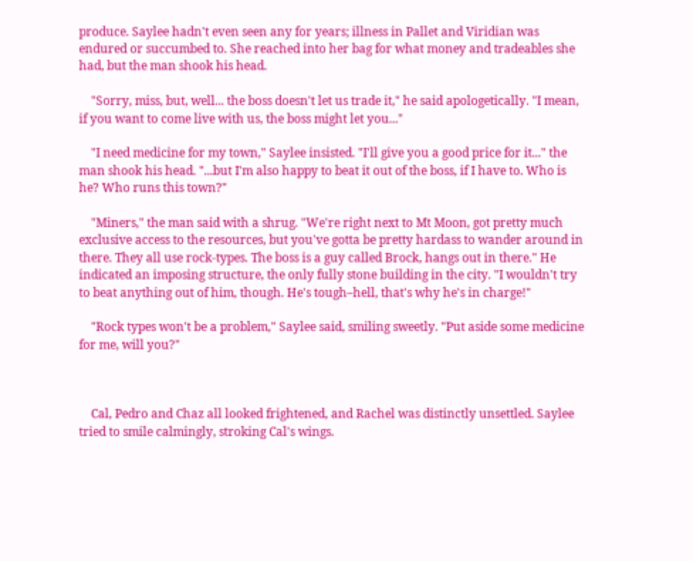produce. Saylee hadn't even seen any for years; illness in Pallet and Viridian was endured or succumbed to. She reached into her bag for what money and tradeables she had, but the man shook his head.

    "Sorry, miss, but, well... the boss doesn't let us trade it," he said apologetically. "I mean, if you want to come live with us, the boss might let you..."

    "I need medicine for my town," Saylee insisted. "I'll give you a good price for it..." the man shook his head. "...but I'm also happy to beat it out of the boss, if I have to. Who is he? Who runs this town?"

    "Miners," the man said with a shrug. "We're right next to Mt Moon, got pretty much exclusive access to the resources, but you've gotta be pretty hardass to wander around in there. They all use rock-types. The boss is a guy called Brock, hangs out in there." He indicated an imposing structure, the only fully stone building in the city. "I wouldn't try to beat anything out of him, though. He's tough–hell, that's why he's in charge!"

    "Rock types won't be a problem," Saylee said, smiling sweetly. "Put aside some medicine for me, will you?"



    Cal, Pedro and Chaz all looked frightened, and Rachel was distinctly unsettled. Saylee tried to smile calmingly, stroking Cal's wings.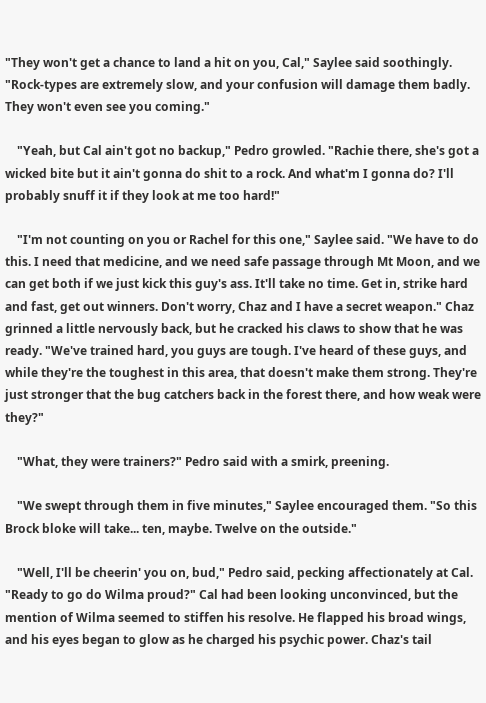"They won't get a chance to land a hit on you, Cal," Saylee said soothingly. "Rock-types are extremely slow, and your confusion will damage them badly. They won't even see you coming."

    "Yeah, but Cal ain't got no backup," Pedro growled. "Rachie there, she's got a wicked bite but it ain't gonna do shit to a rock. And what'm I gonna do? I'll probably snuff it if they look at me too hard!"

    "I'm not counting on you or Rachel for this one," Saylee said. "We have to do this. I need that medicine, and we need safe passage through Mt Moon, and we can get both if we just kick this guy's ass. It'll take no time. Get in, strike hard and fast, get out winners. Don't worry, Chaz and I have a secret weapon." Chaz grinned a little nervously back, but he cracked his claws to show that he was ready. "We've trained hard, you guys are tough. I've heard of these guys, and while they're the toughest in this area, that doesn't make them strong. They're just stronger that the bug catchers back in the forest there, and how weak were they?"

    "What, they were trainers?" Pedro said with a smirk, preening.

    "We swept through them in five minutes," Saylee encouraged them. "So this Brock bloke will take... ten, maybe. Twelve on the outside."

    "Well, I'll be cheerin' you on, bud," Pedro said, pecking affectionately at Cal. "Ready to go do Wilma proud?" Cal had been looking unconvinced, but the mention of Wilma seemed to stiffen his resolve. He flapped his broad wings, and his eyes began to glow as he charged his psychic power. Chaz's tail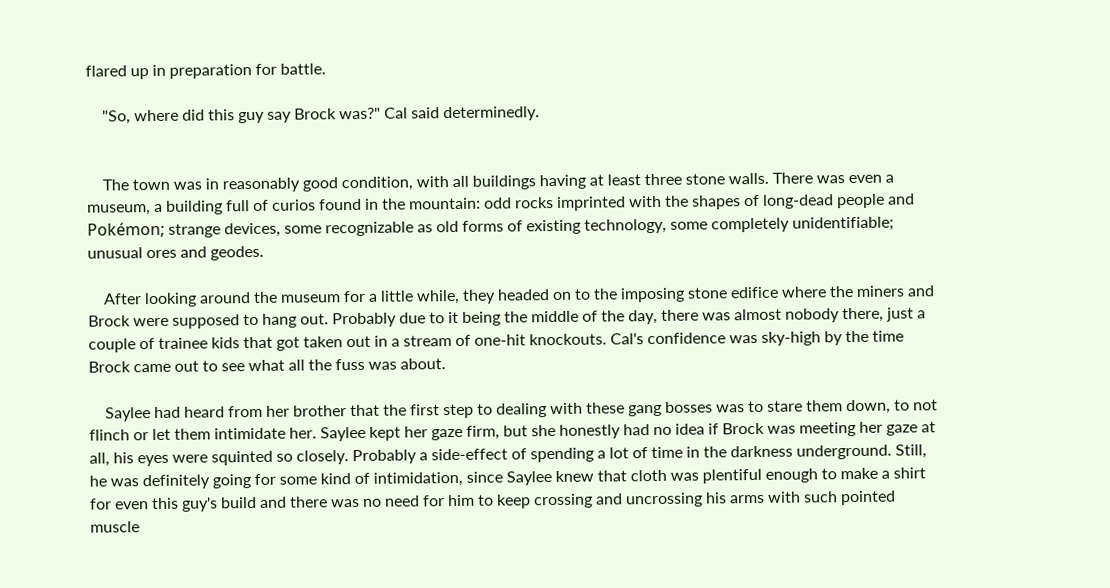flared up in preparation for battle.

    "So, where did this guy say Brock was?" Cal said determinedly.


    The town was in reasonably good condition, with all buildings having at least three stone walls. There was even a museum, a building full of curios found in the mountain: odd rocks imprinted with the shapes of long-dead people and Pokémon; strange devices, some recognizable as old forms of existing technology, some completely unidentifiable; unusual ores and geodes.

    After looking around the museum for a little while, they headed on to the imposing stone edifice where the miners and Brock were supposed to hang out. Probably due to it being the middle of the day, there was almost nobody there, just a couple of trainee kids that got taken out in a stream of one-hit knockouts. Cal's confidence was sky-high by the time Brock came out to see what all the fuss was about.

    Saylee had heard from her brother that the first step to dealing with these gang bosses was to stare them down, to not flinch or let them intimidate her. Saylee kept her gaze firm, but she honestly had no idea if Brock was meeting her gaze at all, his eyes were squinted so closely. Probably a side-effect of spending a lot of time in the darkness underground. Still, he was definitely going for some kind of intimidation, since Saylee knew that cloth was plentiful enough to make a shirt for even this guy's build and there was no need for him to keep crossing and uncrossing his arms with such pointed muscle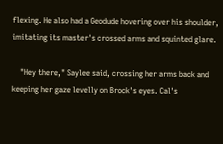flexing. He also had a Geodude hovering over his shoulder, imitating its master's crossed arms and squinted glare.

    "Hey there," Saylee said, crossing her arms back and keeping her gaze levelly on Brock's eyes. Cal's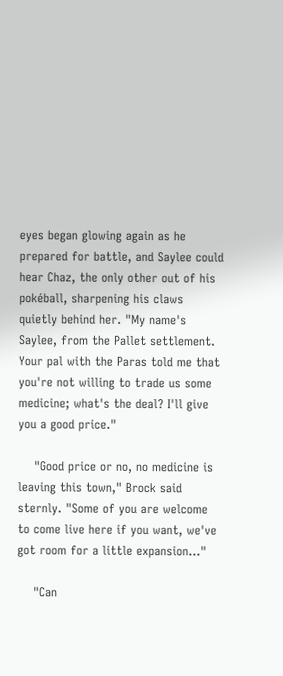eyes began glowing again as he prepared for battle, and Saylee could hear Chaz, the only other out of his pokéball, sharpening his claws quietly behind her. "My name's Saylee, from the Pallet settlement. Your pal with the Paras told me that you're not willing to trade us some medicine; what's the deal? I'll give you a good price."

    "Good price or no, no medicine is leaving this town," Brock said sternly. "Some of you are welcome to come live here if you want, we've got room for a little expansion..."

    "Can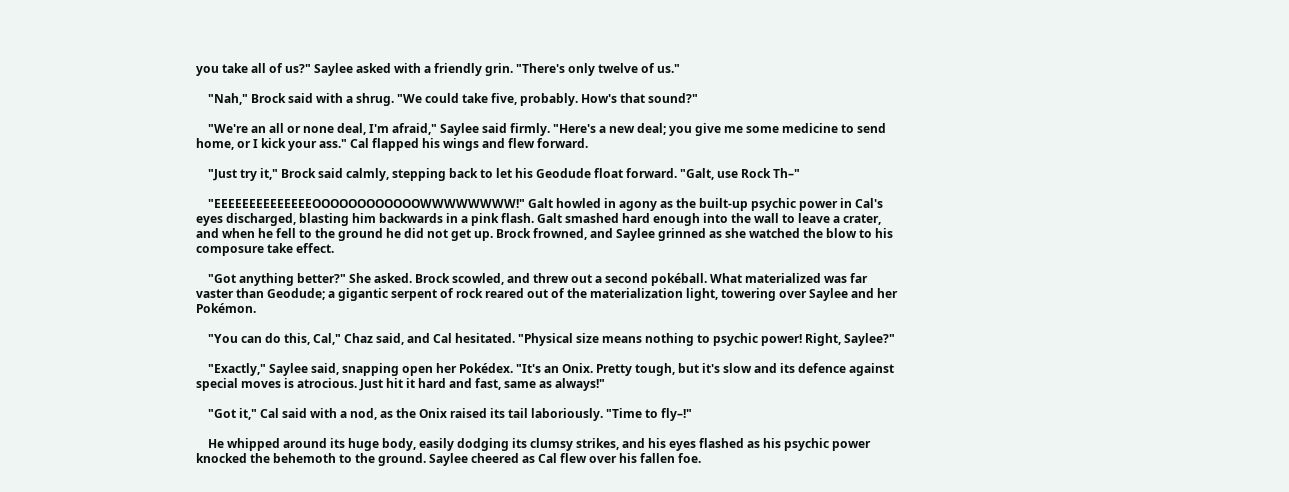you take all of us?" Saylee asked with a friendly grin. "There's only twelve of us."

    "Nah," Brock said with a shrug. "We could take five, probably. How's that sound?"

    "We're an all or none deal, I'm afraid," Saylee said firmly. "Here's a new deal; you give me some medicine to send home, or I kick your ass." Cal flapped his wings and flew forward.

    "Just try it," Brock said calmly, stepping back to let his Geodude float forward. "Galt, use Rock Th–"

    "EEEEEEEEEEEEEEOOOOOOOOOOOOWWWWWWWW!" Galt howled in agony as the built-up psychic power in Cal's eyes discharged, blasting him backwards in a pink flash. Galt smashed hard enough into the wall to leave a crater, and when he fell to the ground he did not get up. Brock frowned, and Saylee grinned as she watched the blow to his composure take effect.

    "Got anything better?" She asked. Brock scowled, and threw out a second pokéball. What materialized was far vaster than Geodude; a gigantic serpent of rock reared out of the materialization light, towering over Saylee and her Pokémon.

    "You can do this, Cal," Chaz said, and Cal hesitated. "Physical size means nothing to psychic power! Right, Saylee?"

    "Exactly," Saylee said, snapping open her Pokédex. "It's an Onix. Pretty tough, but it's slow and its defence against special moves is atrocious. Just hit it hard and fast, same as always!"

    "Got it," Cal said with a nod, as the Onix raised its tail laboriously. "Time to fly–!"

    He whipped around its huge body, easily dodging its clumsy strikes, and his eyes flashed as his psychic power knocked the behemoth to the ground. Saylee cheered as Cal flew over his fallen foe.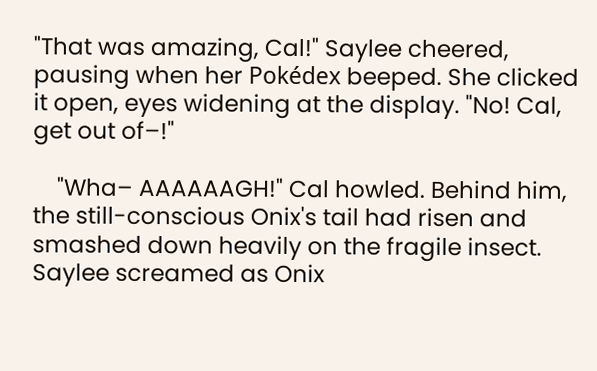"That was amazing, Cal!" Saylee cheered, pausing when her Pokédex beeped. She clicked it open, eyes widening at the display. "No! Cal, get out of–!"

    "Wha– AAAAAAGH!" Cal howled. Behind him, the still-conscious Onix's tail had risen and smashed down heavily on the fragile insect. Saylee screamed as Onix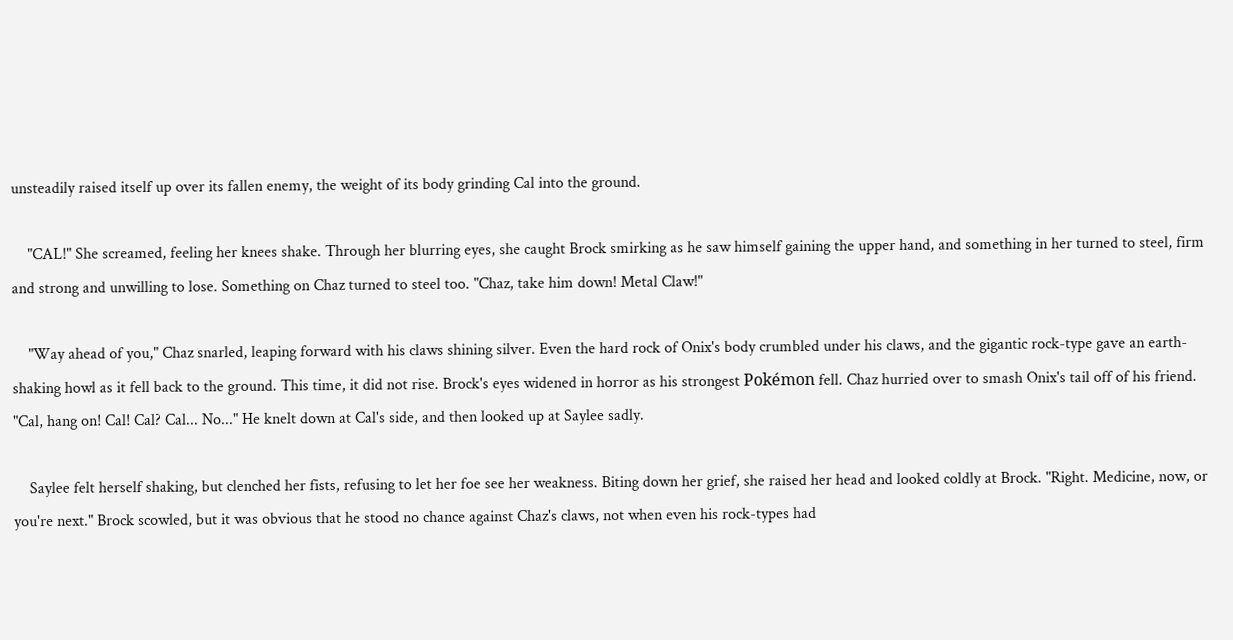unsteadily raised itself up over its fallen enemy, the weight of its body grinding Cal into the ground.

    "CAL!" She screamed, feeling her knees shake. Through her blurring eyes, she caught Brock smirking as he saw himself gaining the upper hand, and something in her turned to steel, firm and strong and unwilling to lose. Something on Chaz turned to steel too. "Chaz, take him down! Metal Claw!"

    "Way ahead of you," Chaz snarled, leaping forward with his claws shining silver. Even the hard rock of Onix's body crumbled under his claws, and the gigantic rock-type gave an earth-shaking howl as it fell back to the ground. This time, it did not rise. Brock's eyes widened in horror as his strongest Pokémon fell. Chaz hurried over to smash Onix's tail off of his friend. "Cal, hang on! Cal! Cal? Cal... No..." He knelt down at Cal's side, and then looked up at Saylee sadly.

    Saylee felt herself shaking, but clenched her fists, refusing to let her foe see her weakness. Biting down her grief, she raised her head and looked coldly at Brock. "Right. Medicine, now, or you're next." Brock scowled, but it was obvious that he stood no chance against Chaz's claws, not when even his rock-types had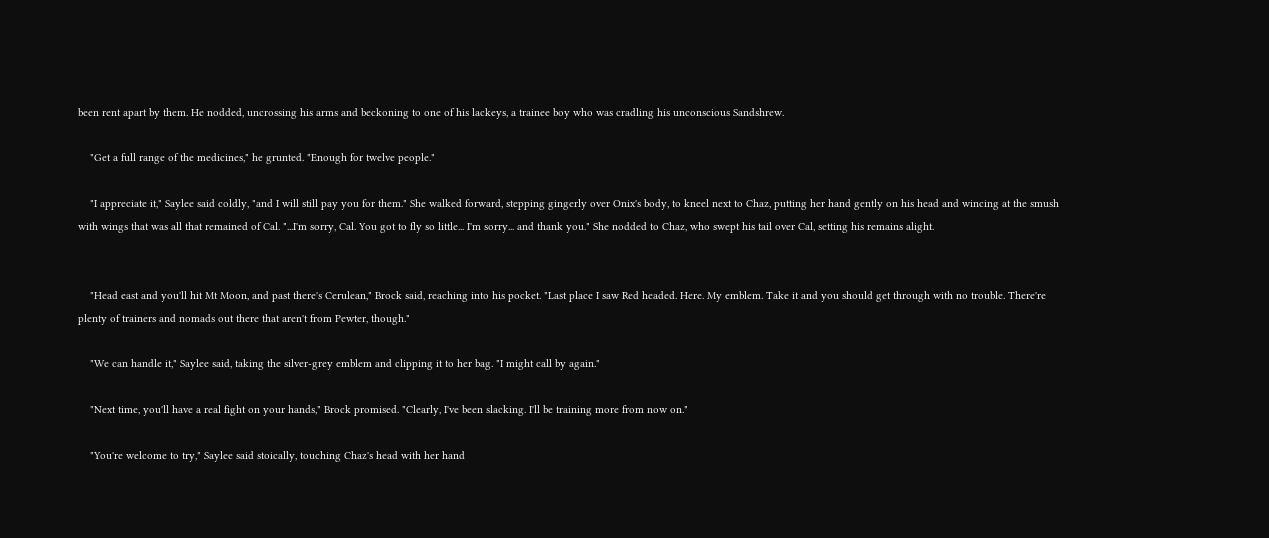been rent apart by them. He nodded, uncrossing his arms and beckoning to one of his lackeys, a trainee boy who was cradling his unconscious Sandshrew.

    "Get a full range of the medicines," he grunted. "Enough for twelve people."

    "I appreciate it," Saylee said coldly, "and I will still pay you for them." She walked forward, stepping gingerly over Onix's body, to kneel next to Chaz, putting her hand gently on his head and wincing at the smush with wings that was all that remained of Cal. "...I'm sorry, Cal. You got to fly so little... I'm sorry... and thank you." She nodded to Chaz, who swept his tail over Cal, setting his remains alight.


    "Head east and you'll hit Mt Moon, and past there's Cerulean," Brock said, reaching into his pocket. "Last place I saw Red headed. Here. My emblem. Take it and you should get through with no trouble. There're plenty of trainers and nomads out there that aren't from Pewter, though."

    "We can handle it," Saylee said, taking the silver-grey emblem and clipping it to her bag. "I might call by again."

    "Next time, you'll have a real fight on your hands," Brock promised. "Clearly, I've been slacking. I'll be training more from now on."

    "You're welcome to try," Saylee said stoically, touching Chaz's head with her hand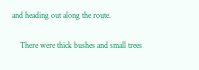and heading out along the route.

    There were thick bushes and small trees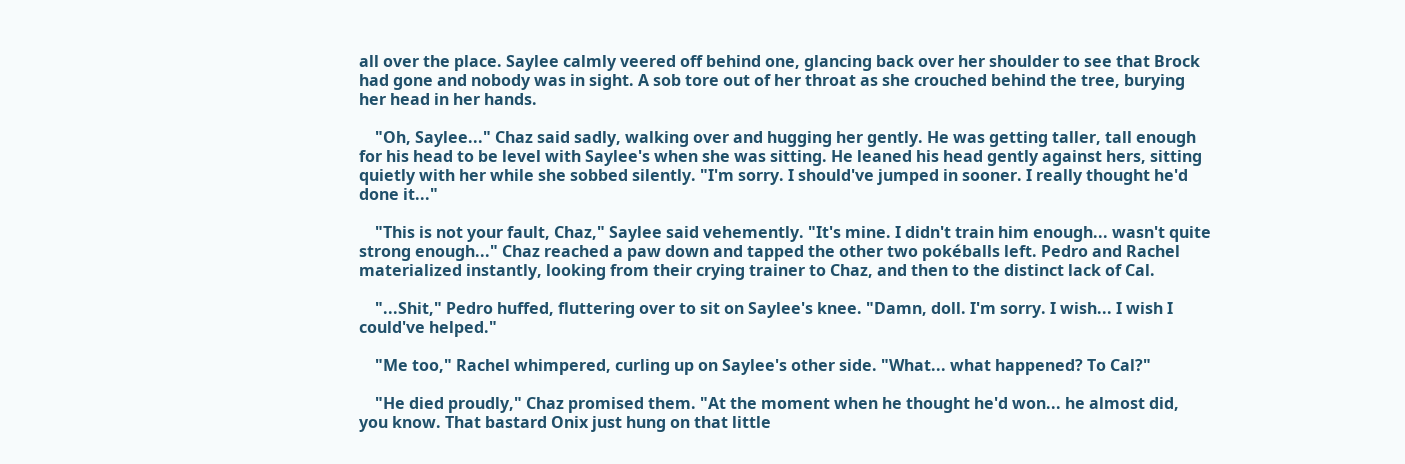all over the place. Saylee calmly veered off behind one, glancing back over her shoulder to see that Brock had gone and nobody was in sight. A sob tore out of her throat as she crouched behind the tree, burying her head in her hands.

    "Oh, Saylee..." Chaz said sadly, walking over and hugging her gently. He was getting taller, tall enough for his head to be level with Saylee's when she was sitting. He leaned his head gently against hers, sitting quietly with her while she sobbed silently. "I'm sorry. I should've jumped in sooner. I really thought he'd done it..."

    "This is not your fault, Chaz," Saylee said vehemently. "It's mine. I didn't train him enough... wasn't quite strong enough..." Chaz reached a paw down and tapped the other two pokéballs left. Pedro and Rachel materialized instantly, looking from their crying trainer to Chaz, and then to the distinct lack of Cal.

    "...Shit," Pedro huffed, fluttering over to sit on Saylee's knee. "Damn, doll. I'm sorry. I wish... I wish I could've helped."

    "Me too," Rachel whimpered, curling up on Saylee's other side. "What... what happened? To Cal?"

    "He died proudly," Chaz promised them. "At the moment when he thought he'd won... he almost did, you know. That bastard Onix just hung on that little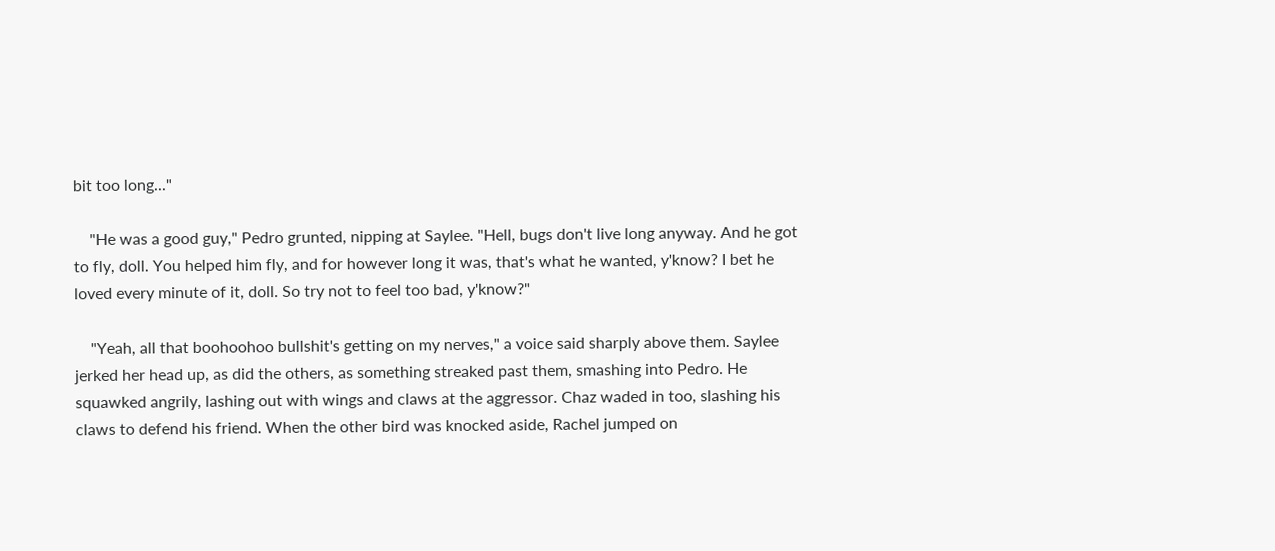bit too long..."

    "He was a good guy," Pedro grunted, nipping at Saylee. "Hell, bugs don't live long anyway. And he got to fly, doll. You helped him fly, and for however long it was, that's what he wanted, y'know? I bet he loved every minute of it, doll. So try not to feel too bad, y'know?"

    "Yeah, all that boohoohoo bullshit's getting on my nerves," a voice said sharply above them. Saylee jerked her head up, as did the others, as something streaked past them, smashing into Pedro. He squawked angrily, lashing out with wings and claws at the aggressor. Chaz waded in too, slashing his claws to defend his friend. When the other bird was knocked aside, Rachel jumped on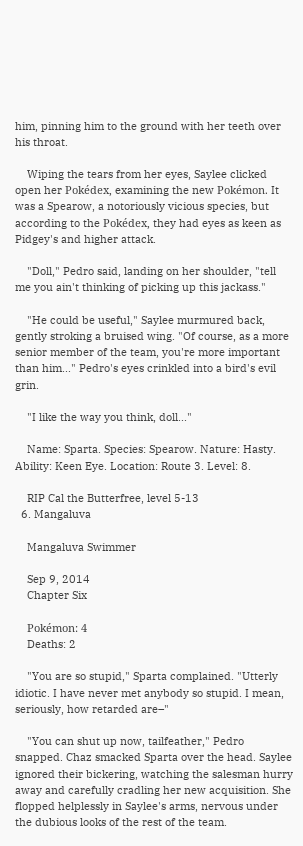him, pinning him to the ground with her teeth over his throat.

    Wiping the tears from her eyes, Saylee clicked open her Pokédex, examining the new Pokémon. It was a Spearow, a notoriously vicious species, but according to the Pokédex, they had eyes as keen as Pidgey's and higher attack.

    "Doll," Pedro said, landing on her shoulder, "tell me you ain't thinking of picking up this jackass."

    "He could be useful," Saylee murmured back, gently stroking a bruised wing. "Of course, as a more senior member of the team, you're more important than him..." Pedro's eyes crinkled into a bird's evil grin.

    "I like the way you think, doll..."

    Name: Sparta. Species: Spearow. Nature: Hasty. Ability: Keen Eye. Location: Route 3. Level: 8.

    RIP Cal the Butterfree, level 5-13
  6. Mangaluva

    Mangaluva Swimmer

    Sep 9, 2014
    Chapter Six

    Pokémon: 4
    Deaths: 2

    "You are so stupid," Sparta complained. "Utterly idiotic. I have never met anybody so stupid. I mean, seriously, how retarded are–"

    "You can shut up now, tailfeather," Pedro snapped. Chaz smacked Sparta over the head. Saylee ignored their bickering, watching the salesman hurry away and carefully cradling her new acquisition. She flopped helplessly in Saylee's arms, nervous under the dubious looks of the rest of the team.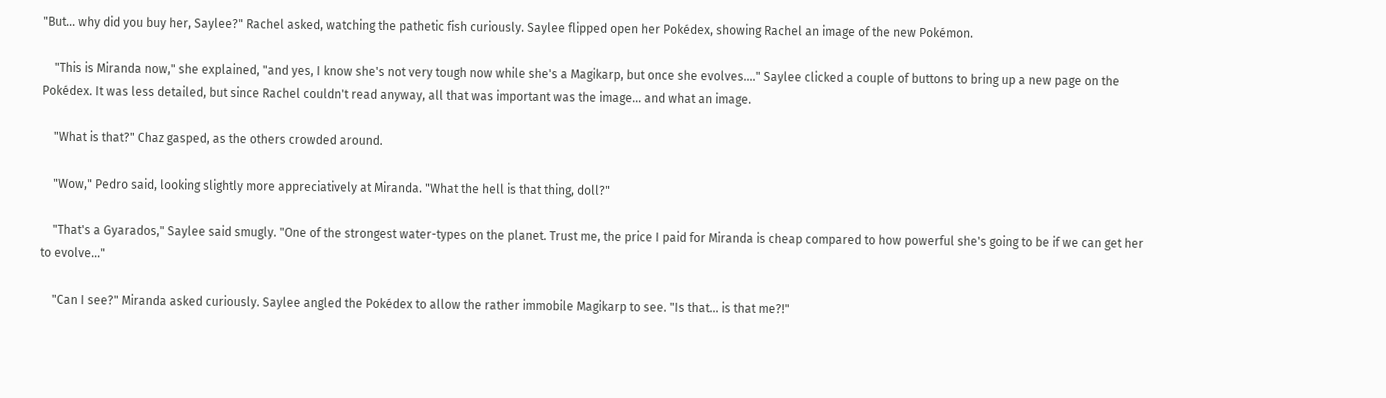"But... why did you buy her, Saylee?" Rachel asked, watching the pathetic fish curiously. Saylee flipped open her Pokédex, showing Rachel an image of the new Pokémon.

    "This is Miranda now," she explained, "and yes, I know she's not very tough now while she's a Magikarp, but once she evolves...." Saylee clicked a couple of buttons to bring up a new page on the Pokédex. It was less detailed, but since Rachel couldn't read anyway, all that was important was the image... and what an image.

    "What is that?" Chaz gasped, as the others crowded around.

    "Wow," Pedro said, looking slightly more appreciatively at Miranda. "What the hell is that thing, doll?"

    "That's a Gyarados," Saylee said smugly. "One of the strongest water-types on the planet. Trust me, the price I paid for Miranda is cheap compared to how powerful she's going to be if we can get her to evolve..."

    "Can I see?" Miranda asked curiously. Saylee angled the Pokédex to allow the rather immobile Magikarp to see. "Is that... is that me?!"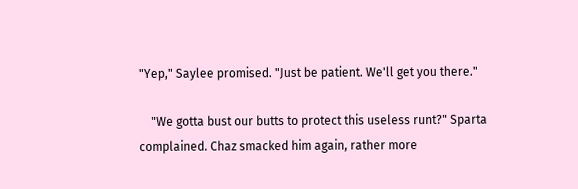"Yep," Saylee promised. "Just be patient. We'll get you there."

    "We gotta bust our butts to protect this useless runt?" Sparta complained. Chaz smacked him again, rather more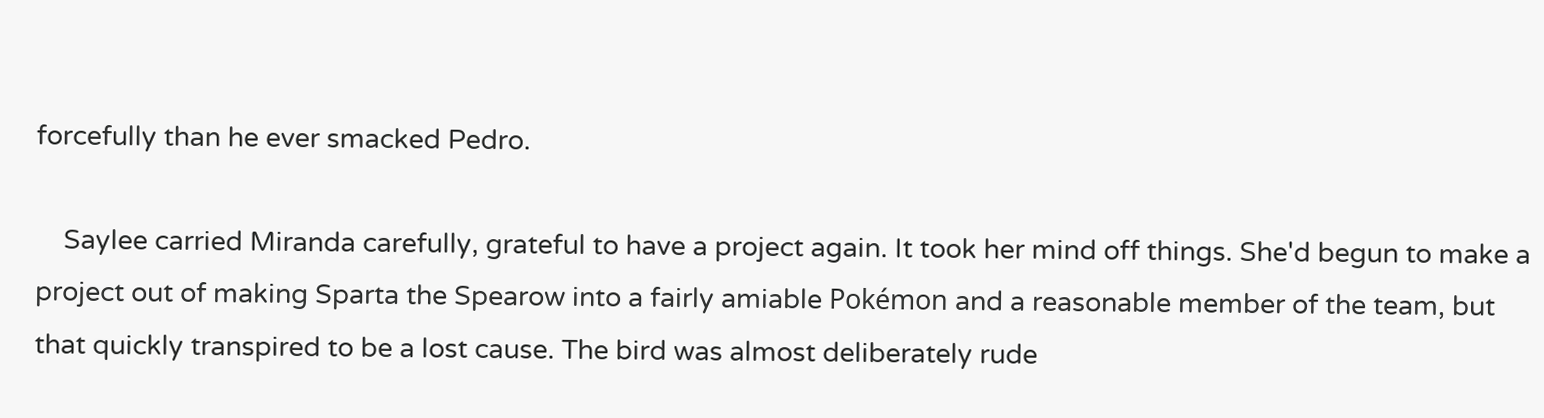forcefully than he ever smacked Pedro.

    Saylee carried Miranda carefully, grateful to have a project again. It took her mind off things. She'd begun to make a project out of making Sparta the Spearow into a fairly amiable Pokémon and a reasonable member of the team, but that quickly transpired to be a lost cause. The bird was almost deliberately rude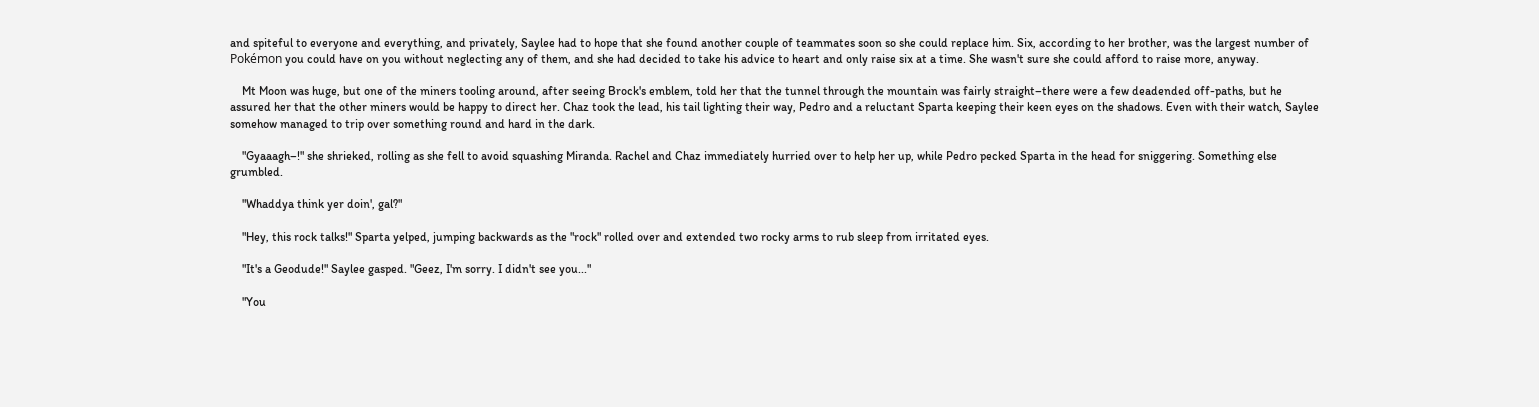and spiteful to everyone and everything, and privately, Saylee had to hope that she found another couple of teammates soon so she could replace him. Six, according to her brother, was the largest number of Pokémon you could have on you without neglecting any of them, and she had decided to take his advice to heart and only raise six at a time. She wasn't sure she could afford to raise more, anyway.

    Mt Moon was huge, but one of the miners tooling around, after seeing Brock's emblem, told her that the tunnel through the mountain was fairly straight–there were a few deadended off-paths, but he assured her that the other miners would be happy to direct her. Chaz took the lead, his tail lighting their way, Pedro and a reluctant Sparta keeping their keen eyes on the shadows. Even with their watch, Saylee somehow managed to trip over something round and hard in the dark.

    "Gyaaagh–!" she shrieked, rolling as she fell to avoid squashing Miranda. Rachel and Chaz immediately hurried over to help her up, while Pedro pecked Sparta in the head for sniggering. Something else grumbled.

    "Whaddya think yer doin', gal?"

    "Hey, this rock talks!" Sparta yelped, jumping backwards as the "rock" rolled over and extended two rocky arms to rub sleep from irritated eyes.

    "It's a Geodude!" Saylee gasped. "Geez, I'm sorry. I didn't see you..."

    "You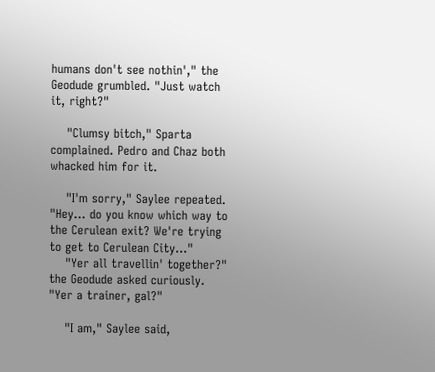humans don't see nothin'," the Geodude grumbled. "Just watch it, right?"

    "Clumsy bitch," Sparta complained. Pedro and Chaz both whacked him for it.

    "I'm sorry," Saylee repeated. "Hey... do you know which way to the Cerulean exit? We're trying to get to Cerulean City..."
    "Yer all travellin' together?" the Geodude asked curiously. "Yer a trainer, gal?"

    "I am," Saylee said,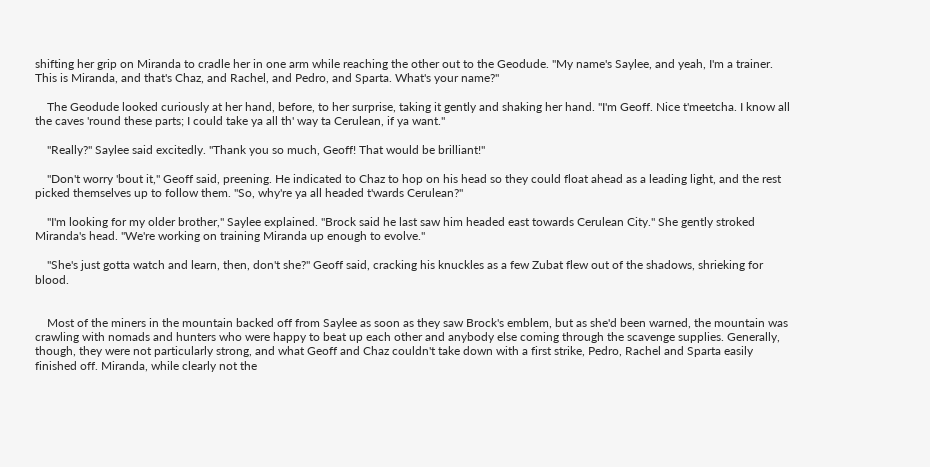shifting her grip on Miranda to cradle her in one arm while reaching the other out to the Geodude. "My name's Saylee, and yeah, I'm a trainer. This is Miranda, and that's Chaz, and Rachel, and Pedro, and Sparta. What's your name?"

    The Geodude looked curiously at her hand, before, to her surprise, taking it gently and shaking her hand. "I'm Geoff. Nice t'meetcha. I know all the caves 'round these parts; I could take ya all th' way ta Cerulean, if ya want."

    "Really?" Saylee said excitedly. "Thank you so much, Geoff! That would be brilliant!"

    "Don't worry 'bout it," Geoff said, preening. He indicated to Chaz to hop on his head so they could float ahead as a leading light, and the rest picked themselves up to follow them. "So, why're ya all headed t'wards Cerulean?"

    "I'm looking for my older brother," Saylee explained. "Brock said he last saw him headed east towards Cerulean City." She gently stroked Miranda's head. "We're working on training Miranda up enough to evolve."

    "She's just gotta watch and learn, then, don't she?" Geoff said, cracking his knuckles as a few Zubat flew out of the shadows, shrieking for blood.


    Most of the miners in the mountain backed off from Saylee as soon as they saw Brock's emblem, but as she'd been warned, the mountain was crawling with nomads and hunters who were happy to beat up each other and anybody else coming through the scavenge supplies. Generally, though, they were not particularly strong, and what Geoff and Chaz couldn't take down with a first strike, Pedro, Rachel and Sparta easily finished off. Miranda, while clearly not the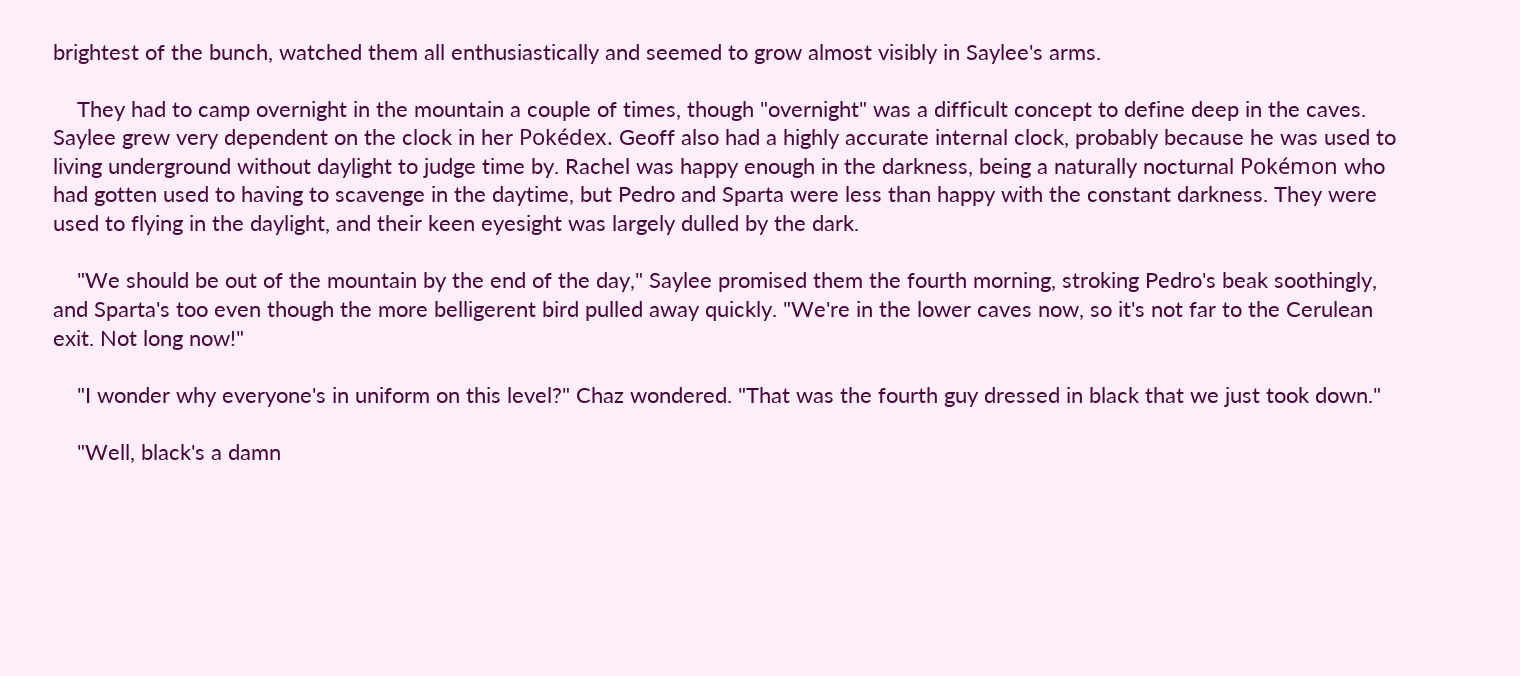brightest of the bunch, watched them all enthusiastically and seemed to grow almost visibly in Saylee's arms.

    They had to camp overnight in the mountain a couple of times, though "overnight" was a difficult concept to define deep in the caves. Saylee grew very dependent on the clock in her Pokédex. Geoff also had a highly accurate internal clock, probably because he was used to living underground without daylight to judge time by. Rachel was happy enough in the darkness, being a naturally nocturnal Pokémon who had gotten used to having to scavenge in the daytime, but Pedro and Sparta were less than happy with the constant darkness. They were used to flying in the daylight, and their keen eyesight was largely dulled by the dark.

    "We should be out of the mountain by the end of the day," Saylee promised them the fourth morning, stroking Pedro's beak soothingly, and Sparta's too even though the more belligerent bird pulled away quickly. "We're in the lower caves now, so it's not far to the Cerulean exit. Not long now!"

    "I wonder why everyone's in uniform on this level?" Chaz wondered. "That was the fourth guy dressed in black that we just took down."

    "Well, black's a damn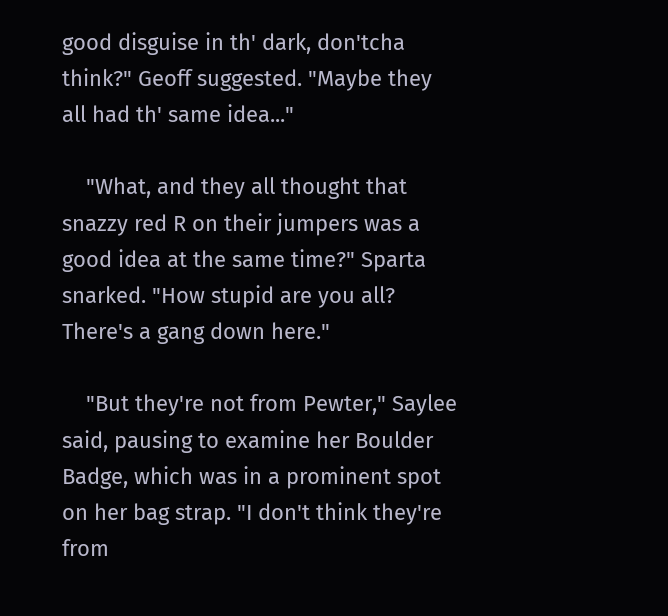good disguise in th' dark, don'tcha think?" Geoff suggested. "Maybe they all had th' same idea..."

    "What, and they all thought that snazzy red R on their jumpers was a good idea at the same time?" Sparta snarked. "How stupid are you all? There's a gang down here."

    "But they're not from Pewter," Saylee said, pausing to examine her Boulder Badge, which was in a prominent spot on her bag strap. "I don't think they're from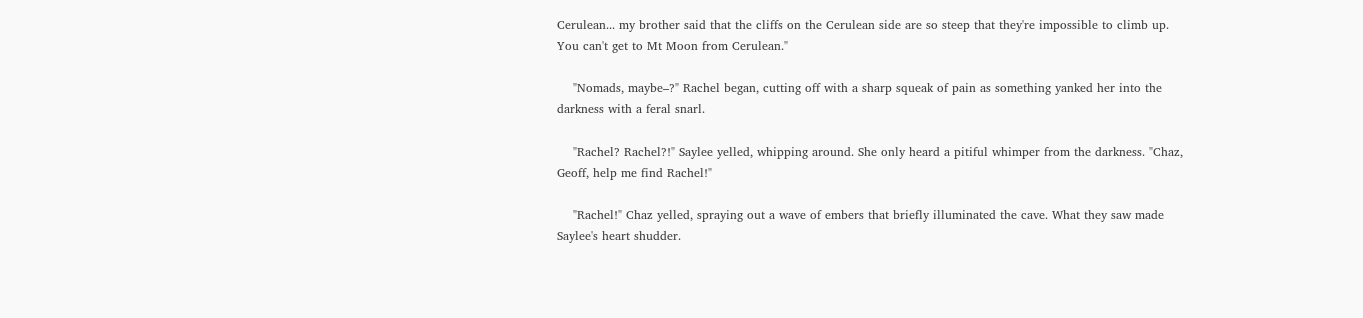Cerulean... my brother said that the cliffs on the Cerulean side are so steep that they're impossible to climb up. You can't get to Mt Moon from Cerulean."

    "Nomads, maybe–?" Rachel began, cutting off with a sharp squeak of pain as something yanked her into the darkness with a feral snarl.

    "Rachel? Rachel?!" Saylee yelled, whipping around. She only heard a pitiful whimper from the darkness. "Chaz, Geoff, help me find Rachel!"

    "Rachel!" Chaz yelled, spraying out a wave of embers that briefly illuminated the cave. What they saw made Saylee's heart shudder.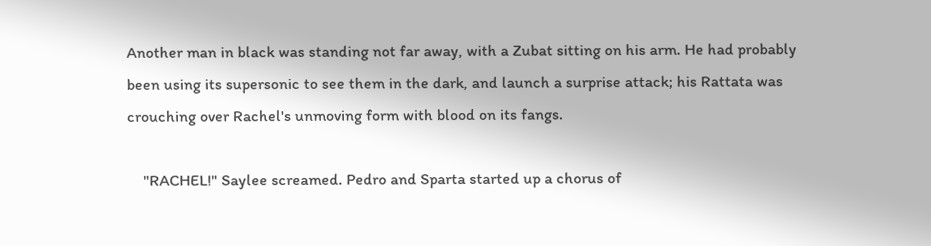Another man in black was standing not far away, with a Zubat sitting on his arm. He had probably been using its supersonic to see them in the dark, and launch a surprise attack; his Rattata was crouching over Rachel's unmoving form with blood on its fangs.

    "RACHEL!" Saylee screamed. Pedro and Sparta started up a chorus of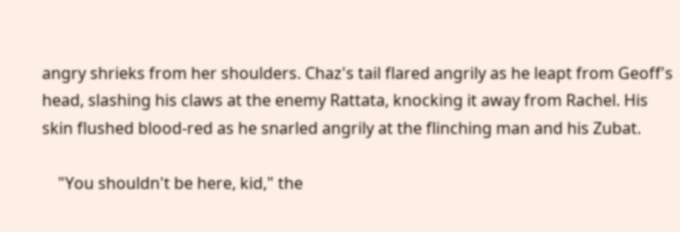angry shrieks from her shoulders. Chaz's tail flared angrily as he leapt from Geoff's head, slashing his claws at the enemy Rattata, knocking it away from Rachel. His skin flushed blood-red as he snarled angrily at the flinching man and his Zubat.

    "You shouldn't be here, kid," the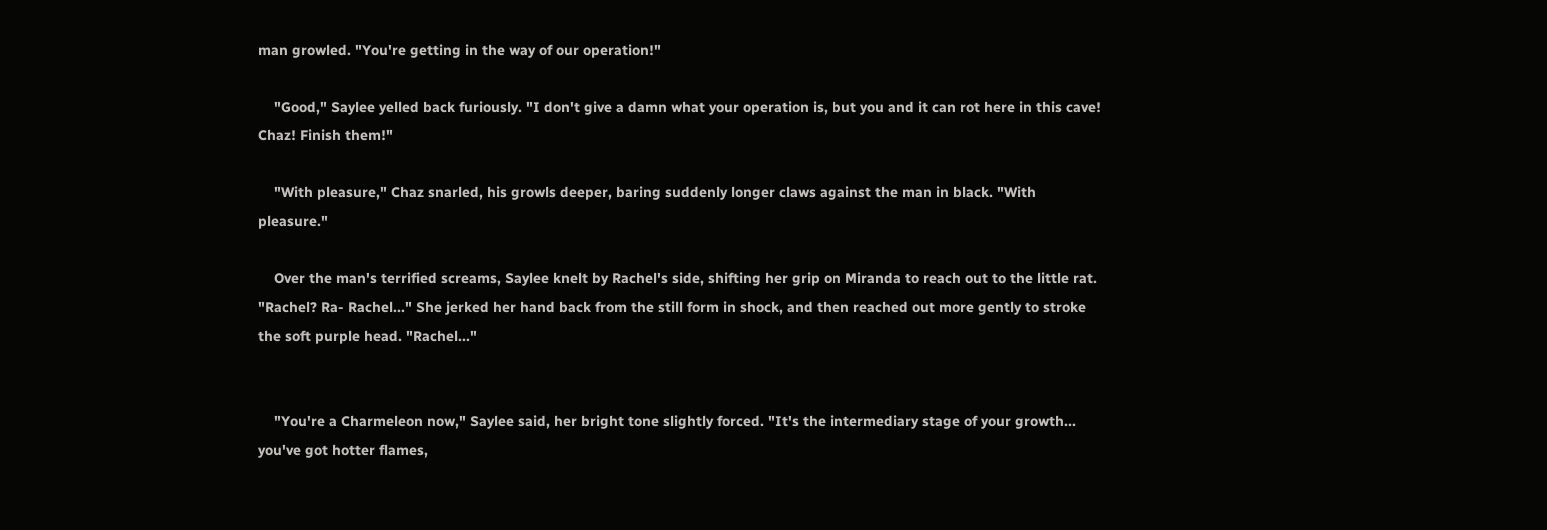man growled. "You're getting in the way of our operation!"

    "Good," Saylee yelled back furiously. "I don't give a damn what your operation is, but you and it can rot here in this cave! Chaz! Finish them!"

    "With pleasure," Chaz snarled, his growls deeper, baring suddenly longer claws against the man in black. "With pleasure."

    Over the man's terrified screams, Saylee knelt by Rachel's side, shifting her grip on Miranda to reach out to the little rat. "Rachel? Ra- Rachel..." She jerked her hand back from the still form in shock, and then reached out more gently to stroke the soft purple head. "Rachel..."


    "You're a Charmeleon now," Saylee said, her bright tone slightly forced. "It's the intermediary stage of your growth... you've got hotter flames,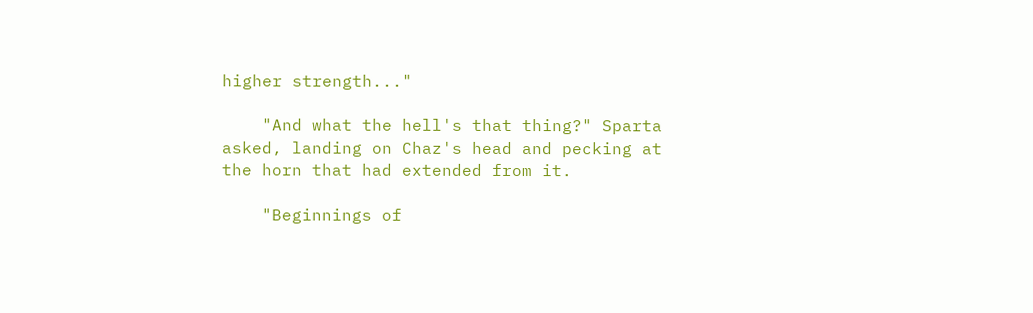higher strength..."

    "And what the hell's that thing?" Sparta asked, landing on Chaz's head and pecking at the horn that had extended from it.

    "Beginnings of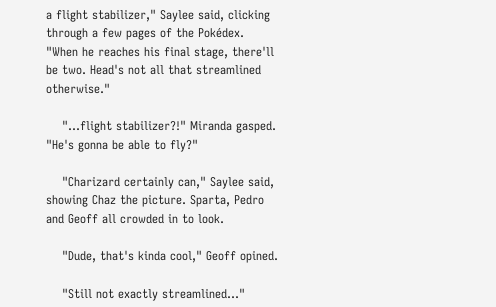a flight stabilizer," Saylee said, clicking through a few pages of the Pokédex. "When he reaches his final stage, there'll be two. Head's not all that streamlined otherwise."

    "...flight stabilizer?!" Miranda gasped. "He's gonna be able to fly?"

    "Charizard certainly can," Saylee said, showing Chaz the picture. Sparta, Pedro and Geoff all crowded in to look.

    "Dude, that's kinda cool," Geoff opined.

    "Still not exactly streamlined..."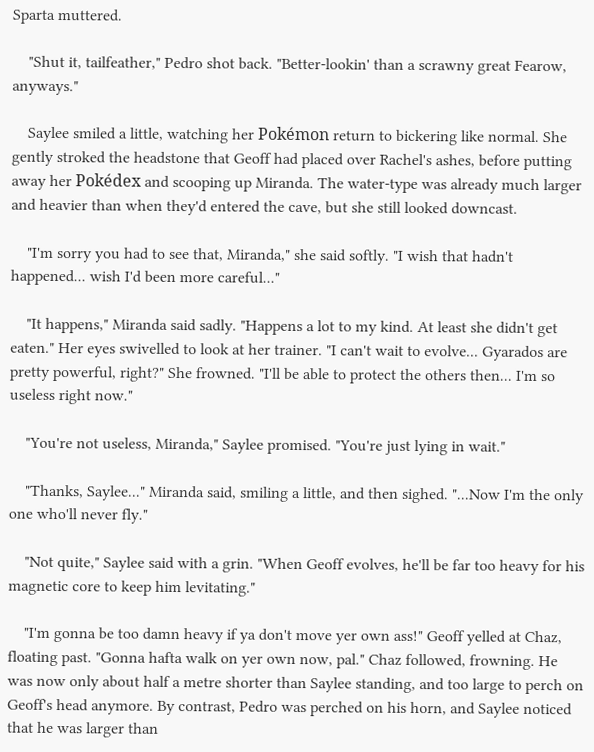Sparta muttered.

    "Shut it, tailfeather," Pedro shot back. "Better-lookin' than a scrawny great Fearow, anyways."

    Saylee smiled a little, watching her Pokémon return to bickering like normal. She gently stroked the headstone that Geoff had placed over Rachel's ashes, before putting away her Pokédex and scooping up Miranda. The water-type was already much larger and heavier than when they'd entered the cave, but she still looked downcast.

    "I'm sorry you had to see that, Miranda," she said softly. "I wish that hadn't happened... wish I'd been more careful..."

    "It happens," Miranda said sadly. "Happens a lot to my kind. At least she didn't get eaten." Her eyes swivelled to look at her trainer. "I can't wait to evolve... Gyarados are pretty powerful, right?" She frowned. "I'll be able to protect the others then... I'm so useless right now."

    "You're not useless, Miranda," Saylee promised. "You're just lying in wait."

    "Thanks, Saylee..." Miranda said, smiling a little, and then sighed. "...Now I'm the only one who'll never fly."

    "Not quite," Saylee said with a grin. "When Geoff evolves, he'll be far too heavy for his magnetic core to keep him levitating."

    "I'm gonna be too damn heavy if ya don't move yer own ass!" Geoff yelled at Chaz, floating past. "Gonna hafta walk on yer own now, pal." Chaz followed, frowning. He was now only about half a metre shorter than Saylee standing, and too large to perch on Geoff's head anymore. By contrast, Pedro was perched on his horn, and Saylee noticed that he was larger than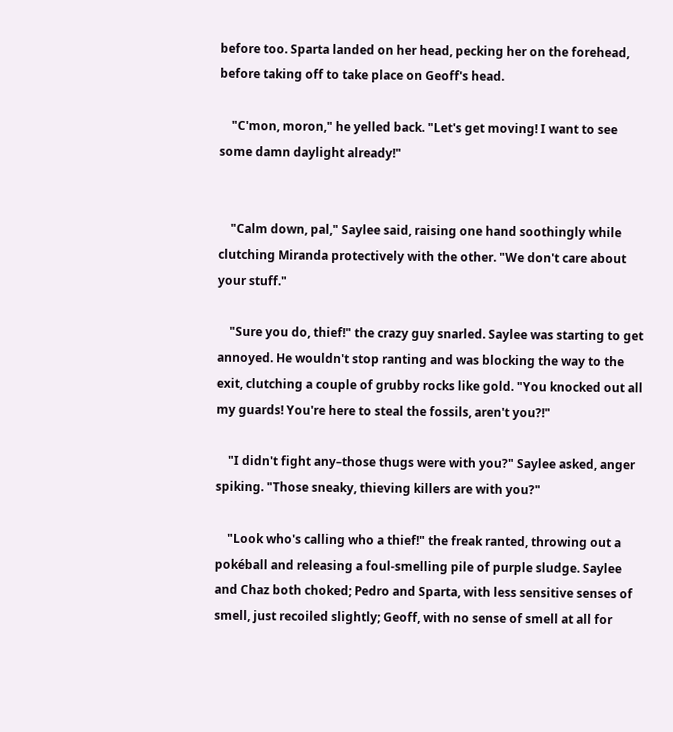before too. Sparta landed on her head, pecking her on the forehead, before taking off to take place on Geoff's head.

    "C'mon, moron," he yelled back. "Let's get moving! I want to see some damn daylight already!"


    "Calm down, pal," Saylee said, raising one hand soothingly while clutching Miranda protectively with the other. "We don't care about your stuff."

    "Sure you do, thief!" the crazy guy snarled. Saylee was starting to get annoyed. He wouldn't stop ranting and was blocking the way to the exit, clutching a couple of grubby rocks like gold. "You knocked out all my guards! You're here to steal the fossils, aren't you?!"

    "I didn't fight any–those thugs were with you?" Saylee asked, anger spiking. "Those sneaky, thieving killers are with you?"

    "Look who's calling who a thief!" the freak ranted, throwing out a pokéball and releasing a foul-smelling pile of purple sludge. Saylee and Chaz both choked; Pedro and Sparta, with less sensitive senses of smell, just recoiled slightly; Geoff, with no sense of smell at all for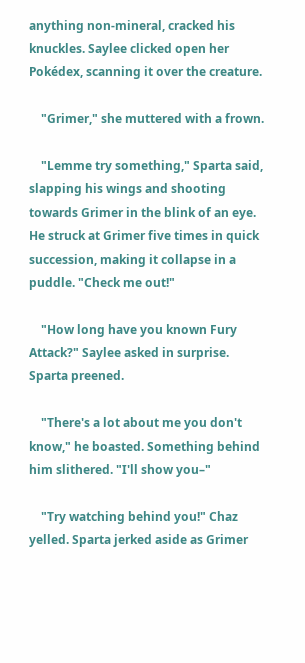anything non-mineral, cracked his knuckles. Saylee clicked open her Pokédex, scanning it over the creature.

    "Grimer," she muttered with a frown.

    "Lemme try something," Sparta said, slapping his wings and shooting towards Grimer in the blink of an eye. He struck at Grimer five times in quick succession, making it collapse in a puddle. "Check me out!"

    "How long have you known Fury Attack?" Saylee asked in surprise. Sparta preened.

    "There's a lot about me you don't know," he boasted. Something behind him slithered. "I'll show you–"

    "Try watching behind you!" Chaz yelled. Sparta jerked aside as Grimer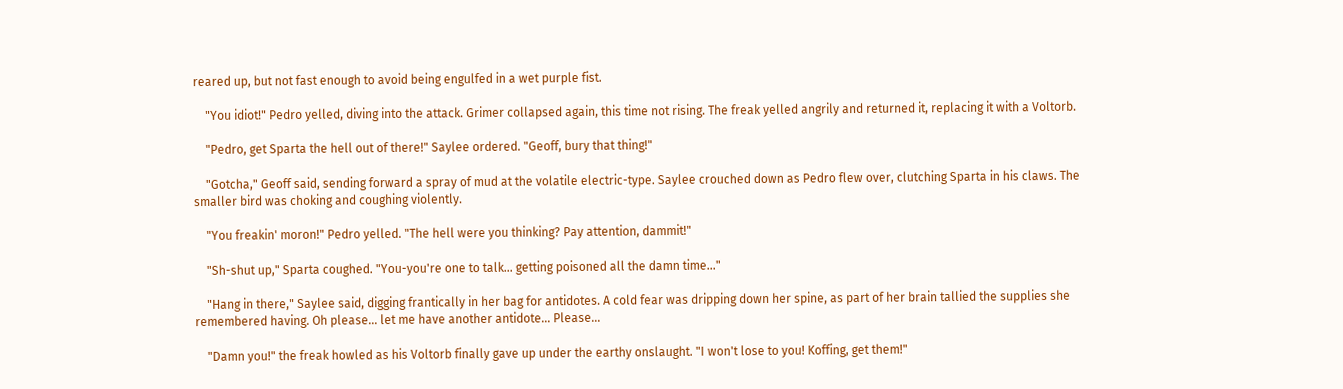reared up, but not fast enough to avoid being engulfed in a wet purple fist.

    "You idiot!" Pedro yelled, diving into the attack. Grimer collapsed again, this time not rising. The freak yelled angrily and returned it, replacing it with a Voltorb.

    "Pedro, get Sparta the hell out of there!" Saylee ordered. "Geoff, bury that thing!"

    "Gotcha," Geoff said, sending forward a spray of mud at the volatile electric-type. Saylee crouched down as Pedro flew over, clutching Sparta in his claws. The smaller bird was choking and coughing violently.

    "You freakin' moron!" Pedro yelled. "The hell were you thinking? Pay attention, dammit!"

    "Sh-shut up," Sparta coughed. "You-you're one to talk... getting poisoned all the damn time..."

    "Hang in there," Saylee said, digging frantically in her bag for antidotes. A cold fear was dripping down her spine, as part of her brain tallied the supplies she remembered having. Oh please... let me have another antidote... Please...

    "Damn you!" the freak howled as his Voltorb finally gave up under the earthy onslaught. "I won't lose to you! Koffing, get them!"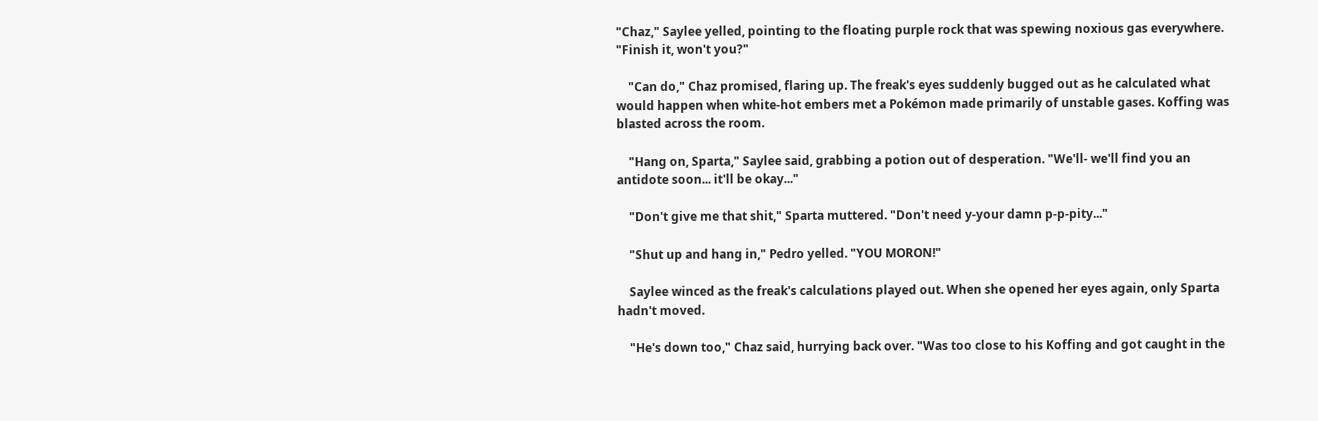"Chaz," Saylee yelled, pointing to the floating purple rock that was spewing noxious gas everywhere. "Finish it, won't you?"

    "Can do," Chaz promised, flaring up. The freak's eyes suddenly bugged out as he calculated what would happen when white-hot embers met a Pokémon made primarily of unstable gases. Koffing was blasted across the room.

    "Hang on, Sparta," Saylee said, grabbing a potion out of desperation. "We'll- we'll find you an antidote soon... it'll be okay..."

    "Don't give me that shit," Sparta muttered. "Don't need y-your damn p-p-pity..."

    "Shut up and hang in," Pedro yelled. "YOU MORON!"

    Saylee winced as the freak's calculations played out. When she opened her eyes again, only Sparta hadn't moved.

    "He's down too," Chaz said, hurrying back over. "Was too close to his Koffing and got caught in the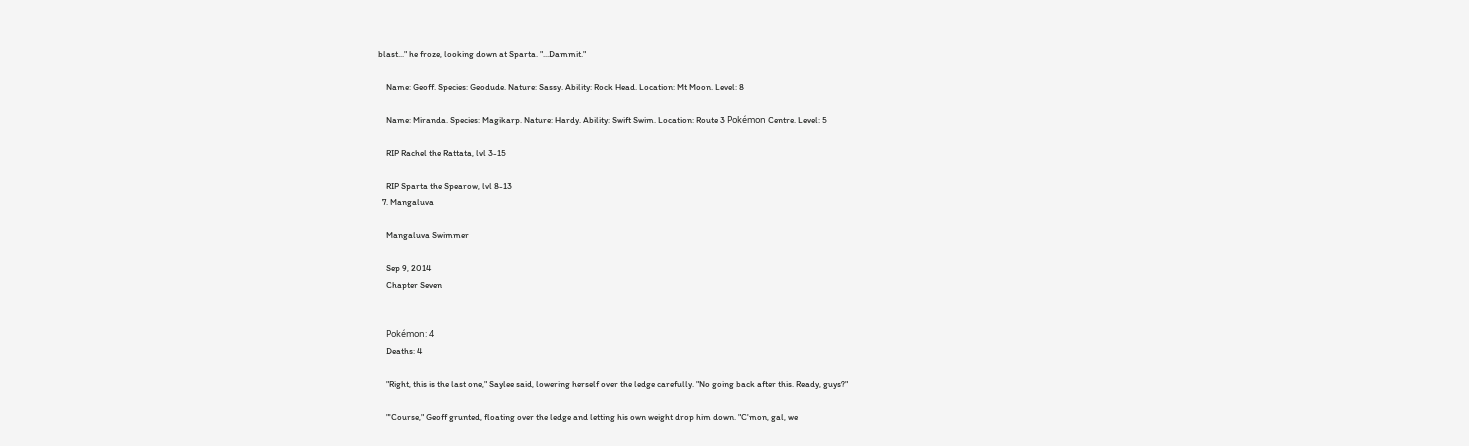blast..." he froze, looking down at Sparta. "...Dammit."

    Name: Geoff. Species: Geodude. Nature: Sassy. Ability: Rock Head. Location: Mt Moon. Level: 8

    Name: Miranda. Species: Magikarp. Nature: Hardy. Ability: Swift Swim. Location: Route 3 Pokémon Centre. Level: 5

    RIP Rachel the Rattata, lvl 3-15

    RIP Sparta the Spearow, lvl 8-13
  7. Mangaluva

    Mangaluva Swimmer

    Sep 9, 2014
    Chapter Seven


    Pokémon: 4
    Deaths: 4

    "Right, this is the last one," Saylee said, lowering herself over the ledge carefully. "No going back after this. Ready, guys?"

    "'Course," Geoff grunted, floating over the ledge and letting his own weight drop him down. "C'mon, gal, we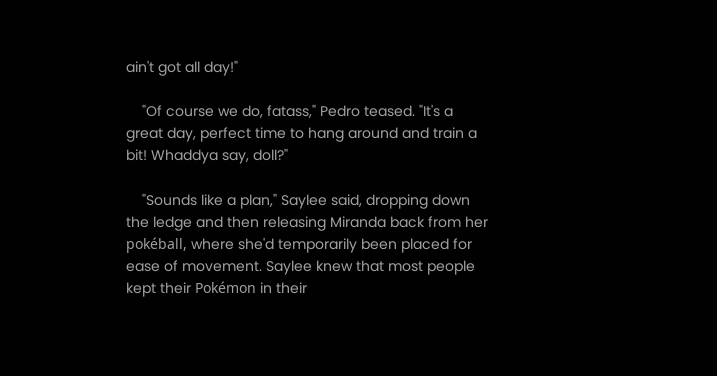ain't got all day!"

    "Of course we do, fatass," Pedro teased. "It's a great day, perfect time to hang around and train a bit! Whaddya say, doll?"

    "Sounds like a plan," Saylee said, dropping down the ledge and then releasing Miranda back from her pokéball, where she'd temporarily been placed for ease of movement. Saylee knew that most people kept their Pokémon in their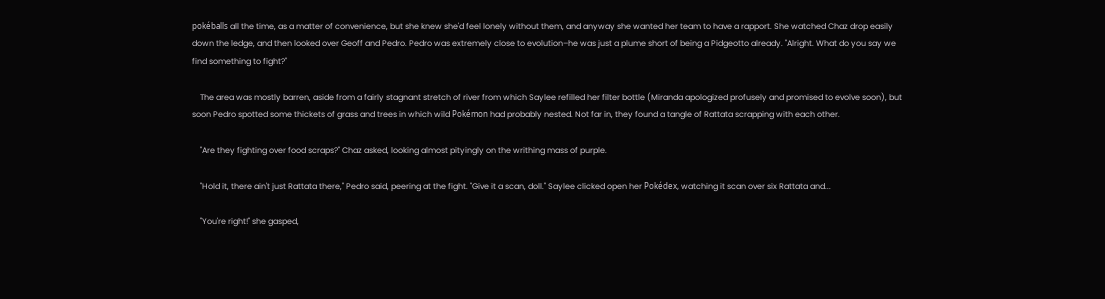pokéballs all the time, as a matter of convenience, but she knew she'd feel lonely without them, and anyway she wanted her team to have a rapport. She watched Chaz drop easily down the ledge, and then looked over Geoff and Pedro. Pedro was extremely close to evolution–he was just a plume short of being a Pidgeotto already. "Alright. What do you say we find something to fight?"

    The area was mostly barren, aside from a fairly stagnant stretch of river from which Saylee refilled her filter bottle (Miranda apologized profusely and promised to evolve soon), but soon Pedro spotted some thickets of grass and trees in which wild Pokémon had probably nested. Not far in, they found a tangle of Rattata scrapping with each other.

    "Are they fighting over food scraps?" Chaz asked, looking almost pityingly on the writhing mass of purple.

    "Hold it, there ain't just Rattata there," Pedro said, peering at the fight. "Give it a scan, doll." Saylee clicked open her Pokédex, watching it scan over six Rattata and...

    "You're right!" she gasped,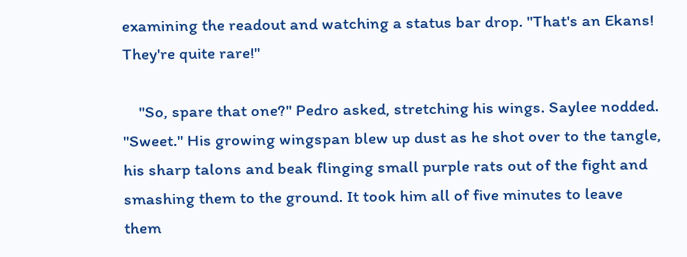examining the readout and watching a status bar drop. "That's an Ekans! They're quite rare!"

    "So, spare that one?" Pedro asked, stretching his wings. Saylee nodded. "Sweet." His growing wingspan blew up dust as he shot over to the tangle, his sharp talons and beak flinging small purple rats out of the fight and smashing them to the ground. It took him all of five minutes to leave them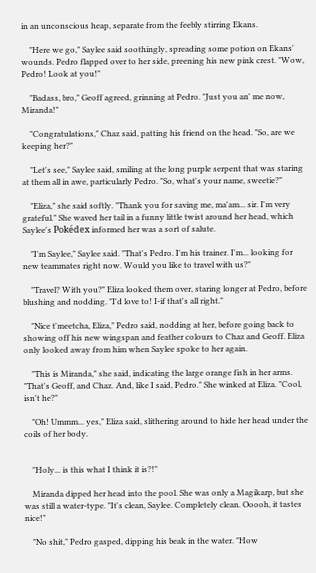in an unconscious heap, separate from the feebly stirring Ekans.

    "Here we go," Saylee said soothingly, spreading some potion on Ekans' wounds. Pedro flapped over to her side, preening his new pink crest. "Wow, Pedro! Look at you!"

    "Badass, bro," Geoff agreed, grinning at Pedro. "Just you an' me now, Miranda!"

    "Congratulations," Chaz said, patting his friend on the head. "So, are we keeping her?"

    "Let's see," Saylee said, smiling at the long purple serpent that was staring at them all in awe, particularly Pedro. "So, what's your name, sweetie?"

    "Eliza," she said softly. "Thank you for saving me, ma'am... sir. I'm very grateful." She waved her tail in a funny little twist around her head, which Saylee's Pokédex informed her was a sort of salute.

    "I'm Saylee," Saylee said. "That's Pedro. I'm his trainer. I'm... looking for new teammates right now. Would you like to travel with us?"

    "Travel? With you?" Eliza looked them over, staring longer at Pedro, before blushing and nodding. "I'd love to! I-if that's all right."

    "Nice t'meetcha, Eliza," Pedro said, nodding at her, before going back to showing off his new wingspan and feather colours to Chaz and Geoff. Eliza only looked away from him when Saylee spoke to her again.

    "This is Miranda," she said, indicating the large orange fish in her arms. "That's Geoff, and Chaz. And, like I said, Pedro." She winked at Eliza. "Cool, isn't he?"

    "Oh! Ummm... yes," Eliza said, slithering around to hide her head under the coils of her body.


    "Holy... is this what I think it is?!"

    Miranda dipped her head into the pool. She was only a Magikarp, but she was still a water-type. "It's clean, Saylee. Completely clean. Ooooh, it tastes nice!"

    "No shit," Pedro gasped, dipping his beak in the water. "How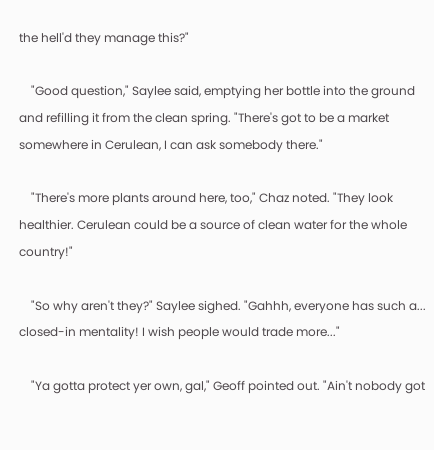the hell'd they manage this?"

    "Good question," Saylee said, emptying her bottle into the ground and refilling it from the clean spring. "There's got to be a market somewhere in Cerulean, I can ask somebody there."

    "There's more plants around here, too," Chaz noted. "They look healthier. Cerulean could be a source of clean water for the whole country!"

    "So why aren't they?" Saylee sighed. "Gahhh, everyone has such a... closed-in mentality! I wish people would trade more..."

    "Ya gotta protect yer own, gal," Geoff pointed out. "Ain't nobody got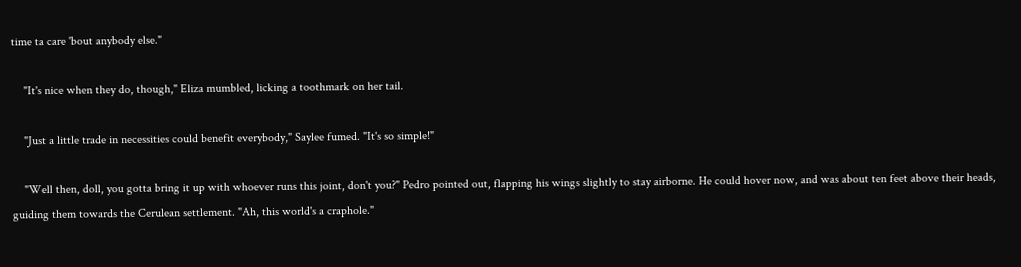time ta care 'bout anybody else."

    "It's nice when they do, though," Eliza mumbled, licking a toothmark on her tail.

    "Just a little trade in necessities could benefit everybody," Saylee fumed. "It's so simple!"

    "Well then, doll, you gotta bring it up with whoever runs this joint, don't you?" Pedro pointed out, flapping his wings slightly to stay airborne. He could hover now, and was about ten feet above their heads, guiding them towards the Cerulean settlement. "Ah, this world's a craphole."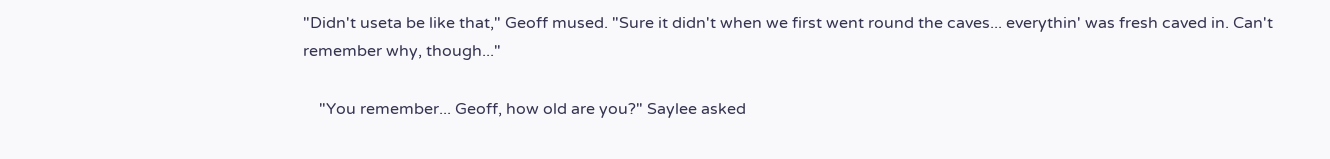"Didn't useta be like that," Geoff mused. "Sure it didn't when we first went round the caves... everythin' was fresh caved in. Can't remember why, though..."

    "You remember... Geoff, how old are you?" Saylee asked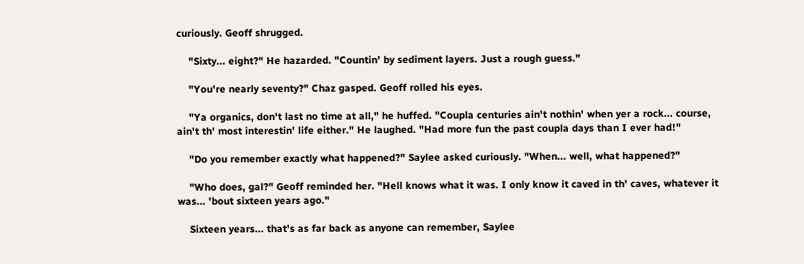curiously. Geoff shrugged.

    "Sixty... eight?" He hazarded. "Countin' by sediment layers. Just a rough guess."

    "You're nearly seventy?" Chaz gasped. Geoff rolled his eyes.

    "Ya organics, don't last no time at all," he huffed. "Coupla centuries ain't nothin' when yer a rock... course, ain't th' most interestin' life either." He laughed. "Had more fun the past coupla days than I ever had!"

    "Do you remember exactly what happened?" Saylee asked curiously. "When... well, what happened?"

    "Who does, gal?" Geoff reminded her. "Hell knows what it was. I only know it caved in th' caves, whatever it was... 'bout sixteen years ago."

    Sixteen years... that's as far back as anyone can remember, Saylee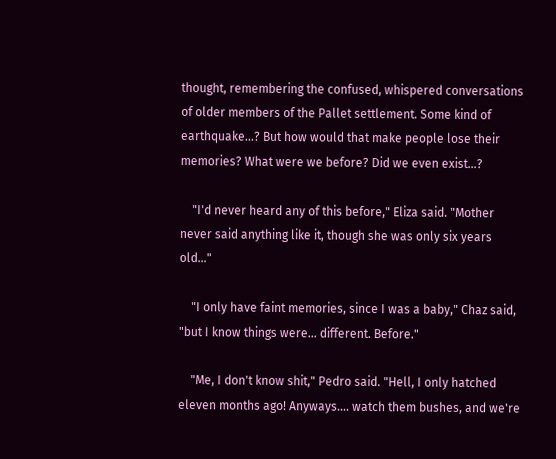thought, remembering the confused, whispered conversations of older members of the Pallet settlement. Some kind of earthquake...? But how would that make people lose their memories? What were we before? Did we even exist...?

    "I'd never heard any of this before," Eliza said. "Mother never said anything like it, though she was only six years old..."

    "I only have faint memories, since I was a baby," Chaz said, "but I know things were... different. Before."

    "Me, I don't know shit," Pedro said. "Hell, I only hatched eleven months ago! Anyways.... watch them bushes, and we're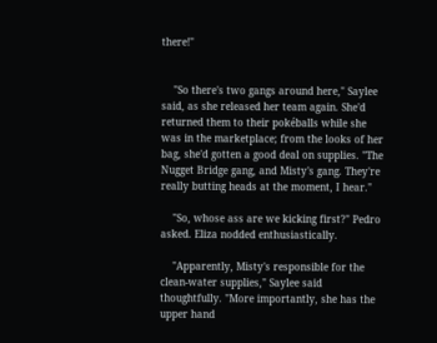there!"


    "So there's two gangs around here," Saylee said, as she released her team again. She'd returned them to their pokéballs while she was in the marketplace; from the looks of her bag, she'd gotten a good deal on supplies. "The Nugget Bridge gang, and Misty's gang. They're really butting heads at the moment, I hear."

    "So, whose ass are we kicking first?" Pedro asked. Eliza nodded enthusiastically.

    "Apparently, Misty's responsible for the clean-water supplies," Saylee said thoughtfully. "More importantly, she has the upper hand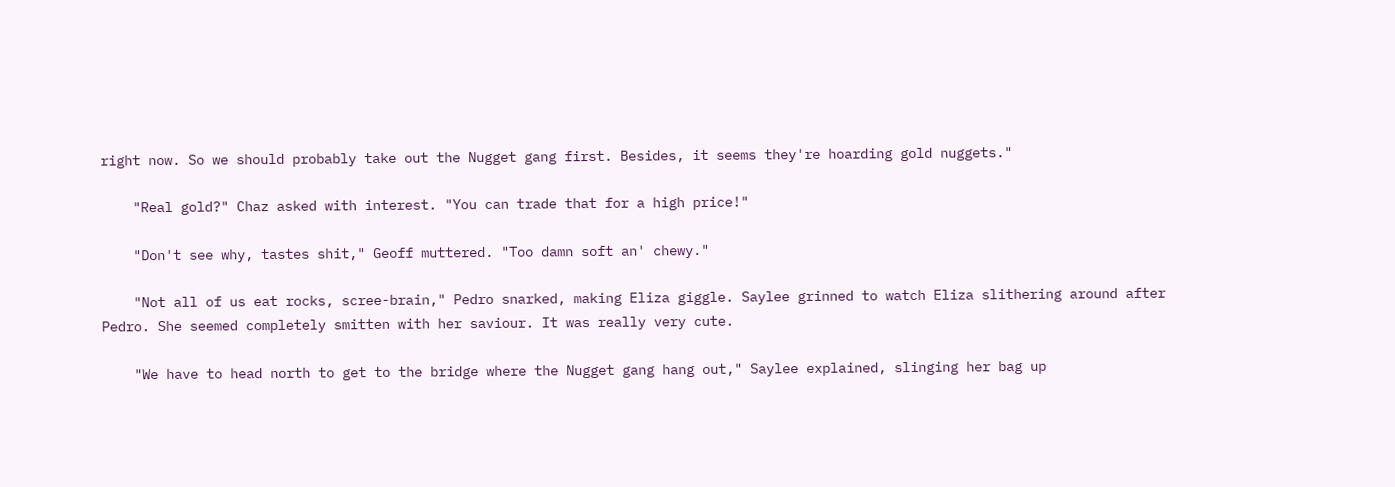right now. So we should probably take out the Nugget gang first. Besides, it seems they're hoarding gold nuggets."

    "Real gold?" Chaz asked with interest. "You can trade that for a high price!"

    "Don't see why, tastes shit," Geoff muttered. "Too damn soft an' chewy."

    "Not all of us eat rocks, scree-brain," Pedro snarked, making Eliza giggle. Saylee grinned to watch Eliza slithering around after Pedro. She seemed completely smitten with her saviour. It was really very cute.

    "We have to head north to get to the bridge where the Nugget gang hang out," Saylee explained, slinging her bag up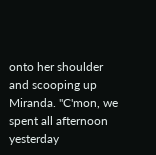onto her shoulder and scooping up Miranda. "C'mon, we spent all afternoon yesterday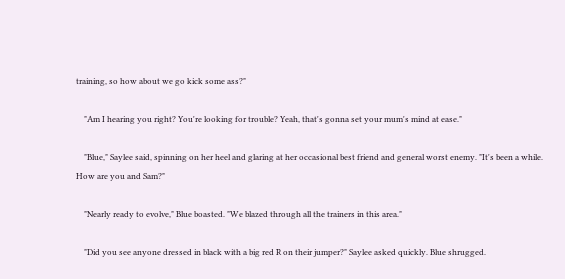training, so how about we go kick some ass?"

    "Am I hearing you right? You're looking for trouble? Yeah, that's gonna set your mum's mind at ease."

    "Blue," Saylee said, spinning on her heel and glaring at her occasional best friend and general worst enemy. "It's been a while. How are you and Sam?"

    "Nearly ready to evolve," Blue boasted. "We blazed through all the trainers in this area."

    "Did you see anyone dressed in black with a big red R on their jumper?" Saylee asked quickly. Blue shrugged.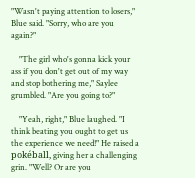"Wasn't paying attention to losers," Blue said. "Sorry, who are you again?"

    "The girl who's gonna kick your ass if you don't get out of my way and stop bothering me," Saylee grumbled. "Are you going to?"

    "Yeah, right," Blue laughed. "I think beating you ought to get us the experience we need!" He raised a pokéball, giving her a challenging grin. "Well? Or are you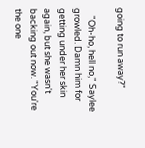going to run away?"

    "Oh-ho, hell no," Saylee growled. Damn him for getting under her skin again, but she wasn't backing out now. "You're the one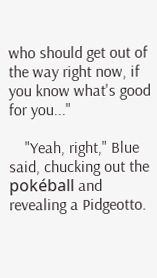who should get out of the way right now, if you know what's good for you..."

    "Yeah, right," Blue said, chucking out the pokéball and revealing a Pidgeotto.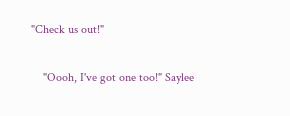"Check us out!"

    "Oooh, I've got one too!" Saylee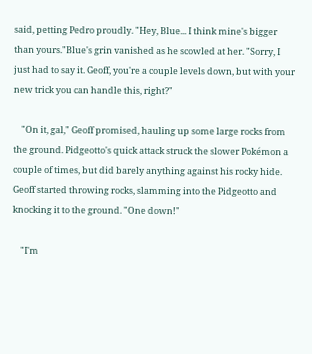said, petting Pedro proudly. "Hey, Blue... I think mine's bigger than yours."Blue's grin vanished as he scowled at her. "Sorry, I just had to say it. Geoff, you're a couple levels down, but with your new trick you can handle this, right?"

    "On it, gal," Geoff promised, hauling up some large rocks from the ground. Pidgeotto's quick attack struck the slower Pokémon a couple of times, but did barely anything against his rocky hide. Geoff started throwing rocks, slamming into the Pidgeotto and knocking it to the ground. "One down!"

    "I'm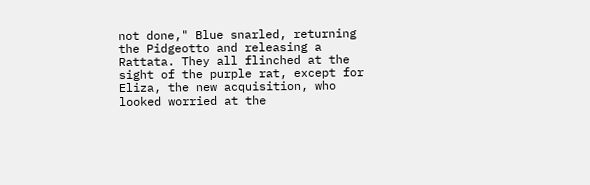not done," Blue snarled, returning the Pidgeotto and releasing a Rattata. They all flinched at the sight of the purple rat, except for Eliza, the new acquisition, who looked worried at the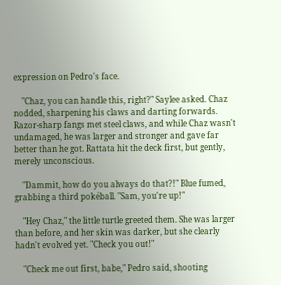expression on Pedro's face.

    "Chaz, you can handle this, right?" Saylee asked. Chaz nodded, sharpening his claws and darting forwards. Razor-sharp fangs met steel claws, and while Chaz wasn't undamaged, he was larger and stronger and gave far better than he got. Rattata hit the deck first, but gently, merely unconscious.

    "Dammit, how do you always do that?!" Blue fumed, grabbing a third pokéball. "Sam, you're up!"

    "Hey Chaz," the little turtle greeted them. She was larger than before, and her skin was darker, but she clearly hadn't evolved yet. "Check you out!"

    "Check me out first, babe," Pedro said, shooting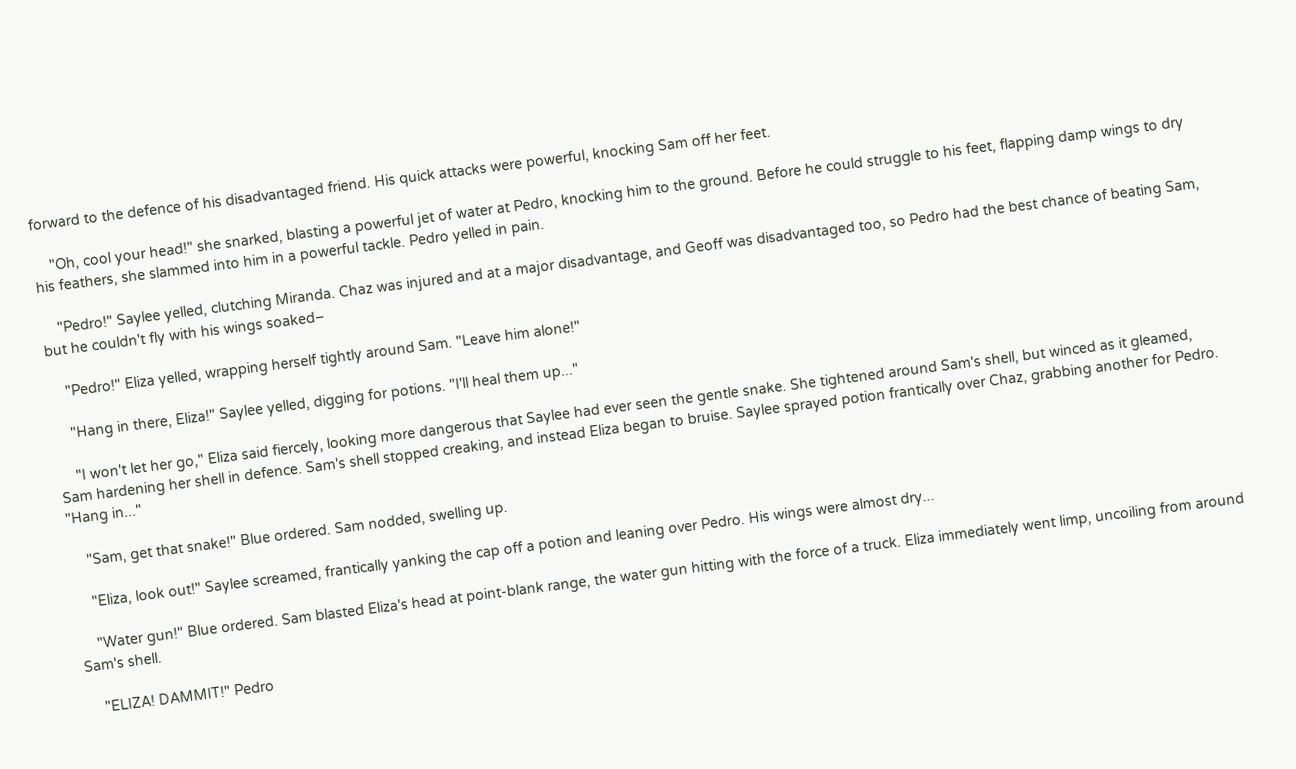forward to the defence of his disadvantaged friend. His quick attacks were powerful, knocking Sam off her feet.

    "Oh, cool your head!" she snarked, blasting a powerful jet of water at Pedro, knocking him to the ground. Before he could struggle to his feet, flapping damp wings to dry his feathers, she slammed into him in a powerful tackle. Pedro yelled in pain.

    "Pedro!" Saylee yelled, clutching Miranda. Chaz was injured and at a major disadvantage, and Geoff was disadvantaged too, so Pedro had the best chance of beating Sam, but he couldn't fly with his wings soaked–

    "Pedro!" Eliza yelled, wrapping herself tightly around Sam. "Leave him alone!"

    "Hang in there, Eliza!" Saylee yelled, digging for potions. "I'll heal them up..."

    "I won't let her go," Eliza said fiercely, looking more dangerous that Saylee had ever seen the gentle snake. She tightened around Sam's shell, but winced as it gleamed, Sam hardening her shell in defence. Sam's shell stopped creaking, and instead Eliza began to bruise. Saylee sprayed potion frantically over Chaz, grabbing another for Pedro. "Hang in..."

    "Sam, get that snake!" Blue ordered. Sam nodded, swelling up.

    "Eliza, look out!" Saylee screamed, frantically yanking the cap off a potion and leaning over Pedro. His wings were almost dry...

    "Water gun!" Blue ordered. Sam blasted Eliza's head at point-blank range, the water gun hitting with the force of a truck. Eliza immediately went limp, uncoiling from around Sam's shell.

    "ELIZA! DAMMIT!" Pedro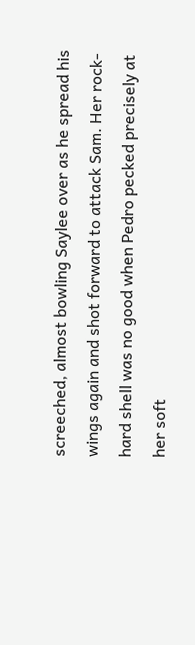screeched, almost bowling Saylee over as he spread his wings again and shot forward to attack Sam. Her rock-hard shell was no good when Pedro pecked precisely at her soft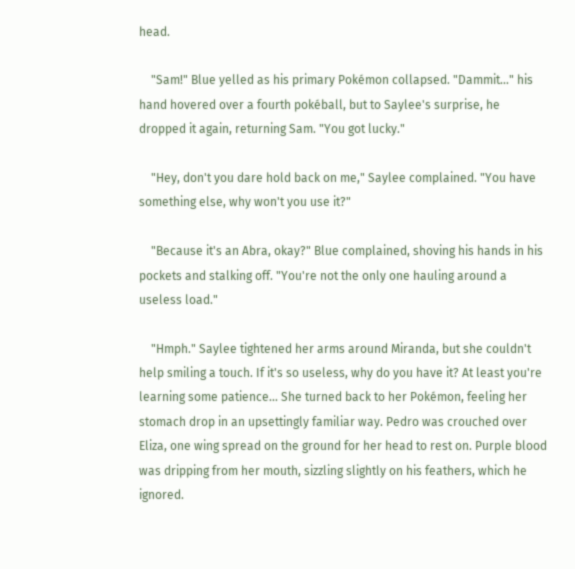head.

    "Sam!" Blue yelled as his primary Pokémon collapsed. "Dammit..." his hand hovered over a fourth pokéball, but to Saylee's surprise, he dropped it again, returning Sam. "You got lucky."

    "Hey, don't you dare hold back on me," Saylee complained. "You have something else, why won't you use it?"

    "Because it's an Abra, okay?" Blue complained, shoving his hands in his pockets and stalking off. "You're not the only one hauling around a useless load."

    "Hmph." Saylee tightened her arms around Miranda, but she couldn't help smiling a touch. If it's so useless, why do you have it? At least you're learning some patience... She turned back to her Pokémon, feeling her stomach drop in an upsettingly familiar way. Pedro was crouched over Eliza, one wing spread on the ground for her head to rest on. Purple blood was dripping from her mouth, sizzling slightly on his feathers, which he ignored.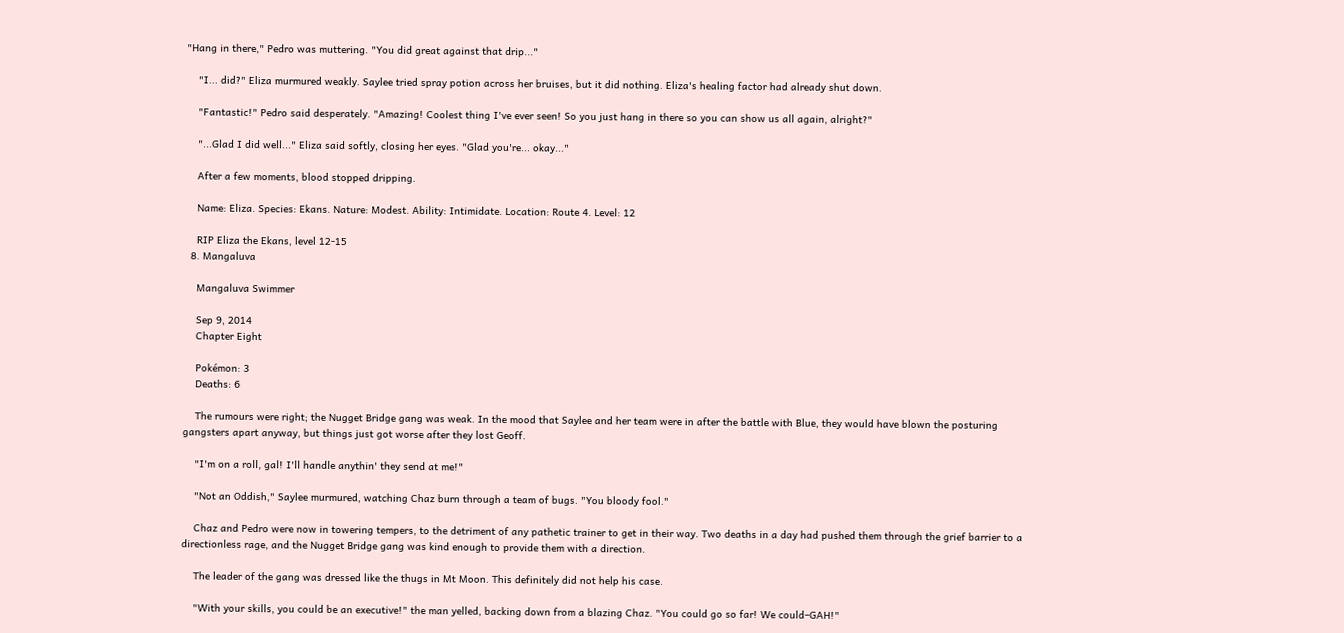"Hang in there," Pedro was muttering. "You did great against that drip..."

    "I... did?" Eliza murmured weakly. Saylee tried spray potion across her bruises, but it did nothing. Eliza's healing factor had already shut down.

    "Fantastic!" Pedro said desperately. "Amazing! Coolest thing I've ever seen! So you just hang in there so you can show us all again, alright?"

    "...Glad I did well..." Eliza said softly, closing her eyes. "Glad you're... okay..."

    After a few moments, blood stopped dripping.

    Name: Eliza. Species: Ekans. Nature: Modest. Ability: Intimidate. Location: Route 4. Level: 12

    RIP Eliza the Ekans, level 12-15
  8. Mangaluva

    Mangaluva Swimmer

    Sep 9, 2014
    Chapter Eight

    Pokémon: 3
    Deaths: 6

    The rumours were right; the Nugget Bridge gang was weak. In the mood that Saylee and her team were in after the battle with Blue, they would have blown the posturing gangsters apart anyway, but things just got worse after they lost Geoff.

    "I'm on a roll, gal! I'll handle anythin' they send at me!"

    "Not an Oddish," Saylee murmured, watching Chaz burn through a team of bugs. "You bloody fool."

    Chaz and Pedro were now in towering tempers, to the detriment of any pathetic trainer to get in their way. Two deaths in a day had pushed them through the grief barrier to a directionless rage, and the Nugget Bridge gang was kind enough to provide them with a direction.

    The leader of the gang was dressed like the thugs in Mt Moon. This definitely did not help his case.

    "With your skills, you could be an executive!" the man yelled, backing down from a blazing Chaz. "You could go so far! We could–GAH!"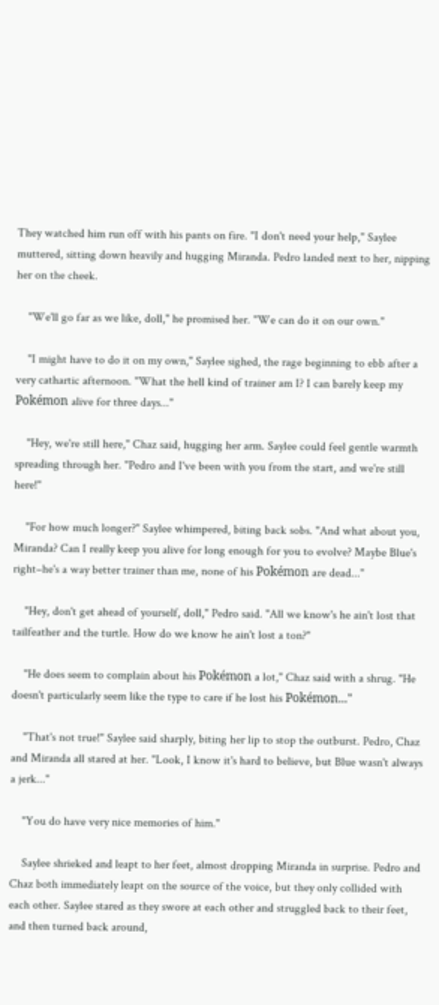They watched him run off with his pants on fire. "I don't need your help," Saylee muttered, sitting down heavily and hugging Miranda. Pedro landed next to her, nipping her on the cheek.

    "We'll go far as we like, doll," he promised her. "We can do it on our own."

    "I might have to do it on my own," Saylee sighed, the rage beginning to ebb after a very cathartic afternoon. "What the hell kind of trainer am I? I can barely keep my Pokémon alive for three days..."

    "Hey, we're still here," Chaz said, hugging her arm. Saylee could feel gentle warmth spreading through her. "Pedro and I've been with you from the start, and we're still here!"

    "For how much longer?" Saylee whimpered, biting back sobs. "And what about you, Miranda? Can I really keep you alive for long enough for you to evolve? Maybe Blue's right–he's a way better trainer than me, none of his Pokémon are dead..."

    "Hey, don't get ahead of yourself, doll," Pedro said. "All we know's he ain't lost that tailfeather and the turtle. How do we know he ain't lost a ton?"

    "He does seem to complain about his Pokémon a lot," Chaz said with a shrug. "He doesn't particularly seem like the type to care if he lost his Pokémon..."

    "That's not true!" Saylee said sharply, biting her lip to stop the outburst. Pedro, Chaz and Miranda all stared at her. "Look, I know it's hard to believe, but Blue wasn't always a jerk..."

    "You do have very nice memories of him."

    Saylee shrieked and leapt to her feet, almost dropping Miranda in surprise. Pedro and Chaz both immediately leapt on the source of the voice, but they only collided with each other. Saylee stared as they swore at each other and struggled back to their feet, and then turned back around,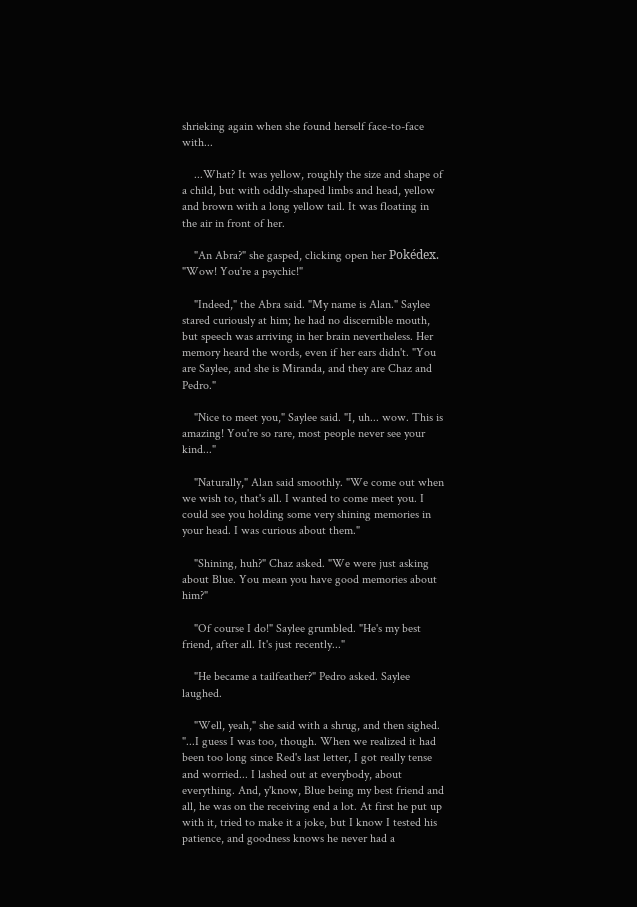shrieking again when she found herself face-to-face with...

    ...What? It was yellow, roughly the size and shape of a child, but with oddly-shaped limbs and head, yellow and brown with a long yellow tail. It was floating in the air in front of her.

    "An Abra?" she gasped, clicking open her Pokédex. "Wow! You're a psychic!"

    "Indeed," the Abra said. "My name is Alan." Saylee stared curiously at him; he had no discernible mouth, but speech was arriving in her brain nevertheless. Her memory heard the words, even if her ears didn't. "You are Saylee, and she is Miranda, and they are Chaz and Pedro."

    "Nice to meet you," Saylee said. "I, uh... wow. This is amazing! You're so rare, most people never see your kind..."

    "Naturally," Alan said smoothly. "We come out when we wish to, that's all. I wanted to come meet you. I could see you holding some very shining memories in your head. I was curious about them."

    "Shining, huh?" Chaz asked. "We were just asking about Blue. You mean you have good memories about him?"

    "Of course I do!" Saylee grumbled. "He's my best friend, after all. It's just recently..."

    "He became a tailfeather?" Pedro asked. Saylee laughed.

    "Well, yeah," she said with a shrug, and then sighed. "...I guess I was too, though. When we realized it had been too long since Red's last letter, I got really tense and worried... I lashed out at everybody, about everything. And, y'know, Blue being my best friend and all, he was on the receiving end a lot. At first he put up with it, tried to make it a joke, but I know I tested his patience, and goodness knows he never had a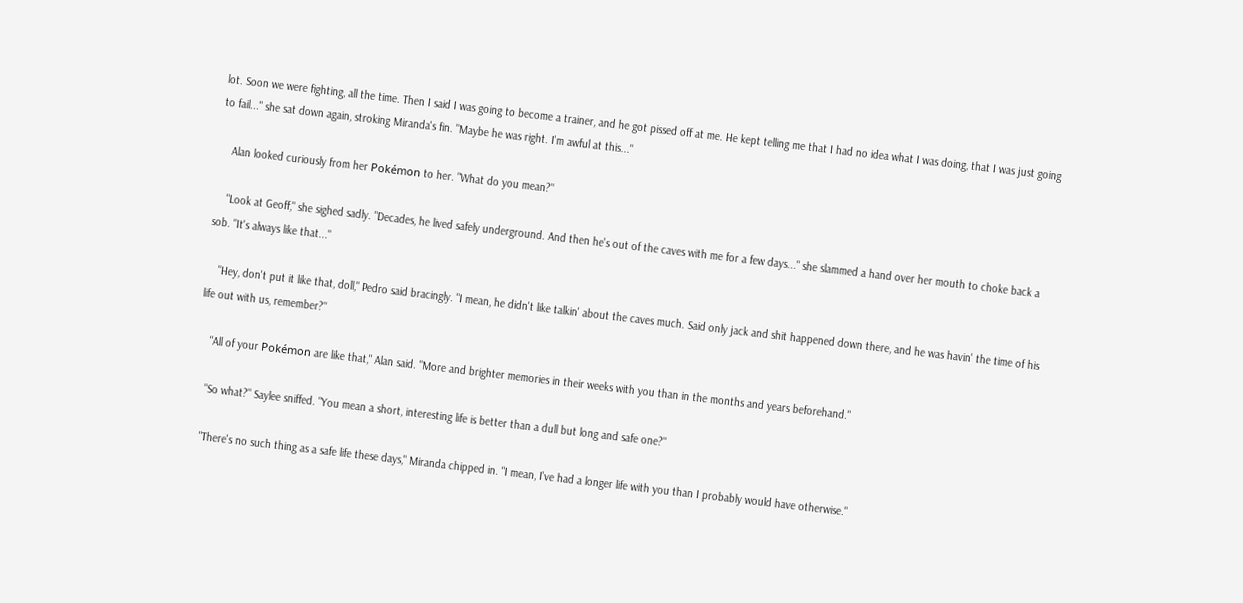lot. Soon we were fighting, all the time. Then I said I was going to become a trainer, and he got pissed off at me. He kept telling me that I had no idea what I was doing, that I was just going to fail..." she sat down again, stroking Miranda's fin. "Maybe he was right. I'm awful at this..."

    Alan looked curiously from her Pokémon to her. "What do you mean?"

    "Look at Geoff," she sighed sadly. "Decades, he lived safely underground. And then he's out of the caves with me for a few days..." she slammed a hand over her mouth to choke back a sob. "It's always like that..."

    "Hey, don't put it like that, doll," Pedro said bracingly. "I mean, he didn't like talkin' about the caves much. Said only jack and shit happened down there, and he was havin' the time of his life out with us, remember?"

    "All of your Pokémon are like that," Alan said. "More and brighter memories in their weeks with you than in the months and years beforehand."

    "So what?" Saylee sniffed. "You mean a short, interesting life is better than a dull but long and safe one?"

    "There's no such thing as a safe life these days," Miranda chipped in. "I mean, I've had a longer life with you than I probably would have otherwise."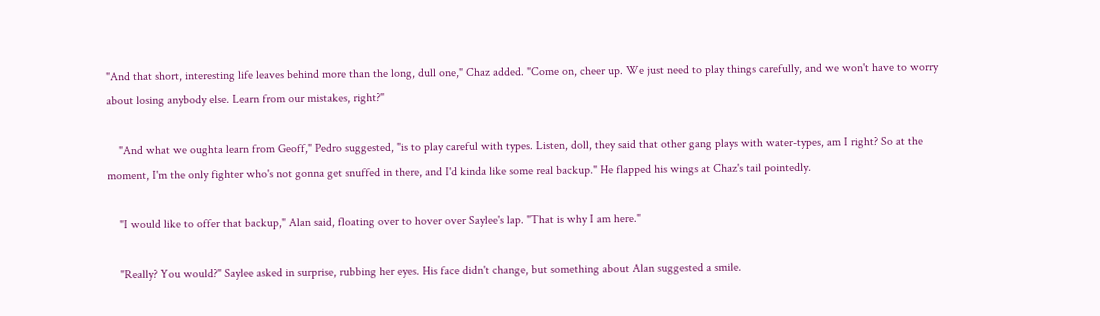"And that short, interesting life leaves behind more than the long, dull one," Chaz added. "Come on, cheer up. We just need to play things carefully, and we won't have to worry about losing anybody else. Learn from our mistakes, right?"

    "And what we oughta learn from Geoff," Pedro suggested, "is to play careful with types. Listen, doll, they said that other gang plays with water-types, am I right? So at the moment, I'm the only fighter who's not gonna get snuffed in there, and I'd kinda like some real backup." He flapped his wings at Chaz's tail pointedly.

    "I would like to offer that backup," Alan said, floating over to hover over Saylee's lap. "That is why I am here."

    "Really? You would?" Saylee asked in surprise, rubbing her eyes. His face didn't change, but something about Alan suggested a smile.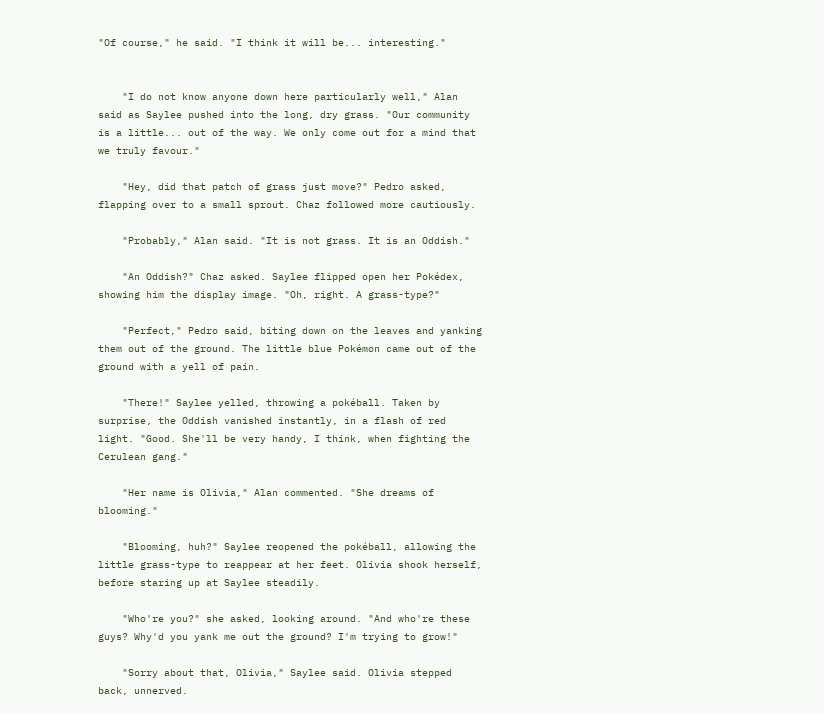"Of course," he said. "I think it will be... interesting."


    "I do not know anyone down here particularly well," Alan said as Saylee pushed into the long, dry grass. "Our community is a little... out of the way. We only come out for a mind that we truly favour."

    "Hey, did that patch of grass just move?" Pedro asked, flapping over to a small sprout. Chaz followed more cautiously.

    "Probably," Alan said. "It is not grass. It is an Oddish."

    "An Oddish?" Chaz asked. Saylee flipped open her Pokédex, showing him the display image. "Oh, right. A grass-type?"

    "Perfect," Pedro said, biting down on the leaves and yanking them out of the ground. The little blue Pokémon came out of the ground with a yell of pain.

    "There!" Saylee yelled, throwing a pokéball. Taken by surprise, the Oddish vanished instantly, in a flash of red light. "Good. She'll be very handy, I think, when fighting the Cerulean gang."

    "Her name is Olivia," Alan commented. "She dreams of blooming."

    "Blooming, huh?" Saylee reopened the pokéball, allowing the little grass-type to reappear at her feet. Olivia shook herself, before staring up at Saylee steadily.

    "Who're you?" she asked, looking around. "And who're these guys? Why'd you yank me out the ground? I'm trying to grow!"

    "Sorry about that, Olivia," Saylee said. Olivia stepped back, unnerved.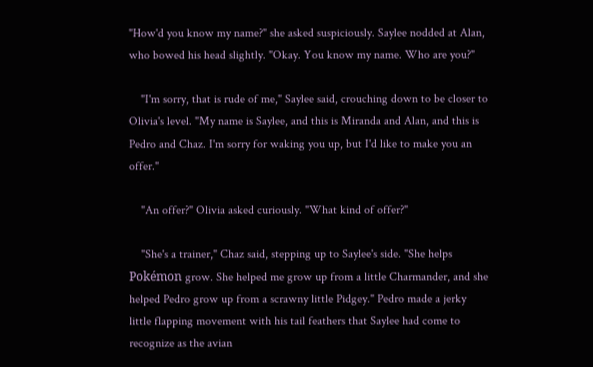"How'd you know my name?" she asked suspiciously. Saylee nodded at Alan, who bowed his head slightly. "Okay. You know my name. Who are you?"

    "I'm sorry, that is rude of me," Saylee said, crouching down to be closer to Olivia's level. "My name is Saylee, and this is Miranda and Alan, and this is Pedro and Chaz. I'm sorry for waking you up, but I'd like to make you an offer."

    "An offer?" Olivia asked curiously. "What kind of offer?"

    "She's a trainer," Chaz said, stepping up to Saylee's side. "She helps Pokémon grow. She helped me grow up from a little Charmander, and she helped Pedro grow up from a scrawny little Pidgey." Pedro made a jerky little flapping movement with his tail feathers that Saylee had come to recognize as the avian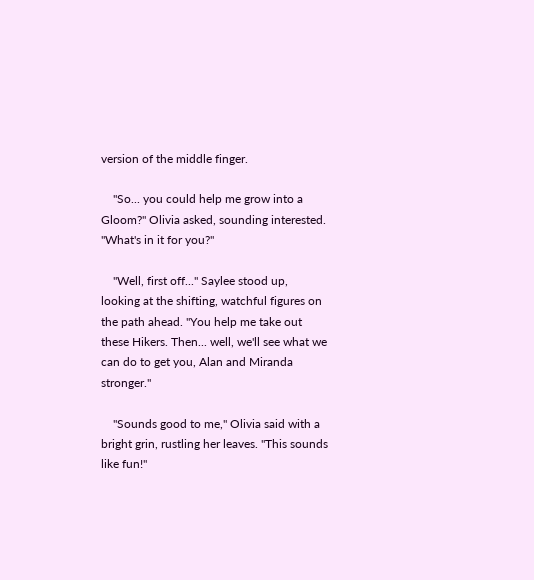version of the middle finger.

    "So... you could help me grow into a Gloom?" Olivia asked, sounding interested. "What's in it for you?"

    "Well, first off..." Saylee stood up, looking at the shifting, watchful figures on the path ahead. "You help me take out these Hikers. Then... well, we'll see what we can do to get you, Alan and Miranda stronger."

    "Sounds good to me," Olivia said with a bright grin, rustling her leaves. "This sounds like fun!"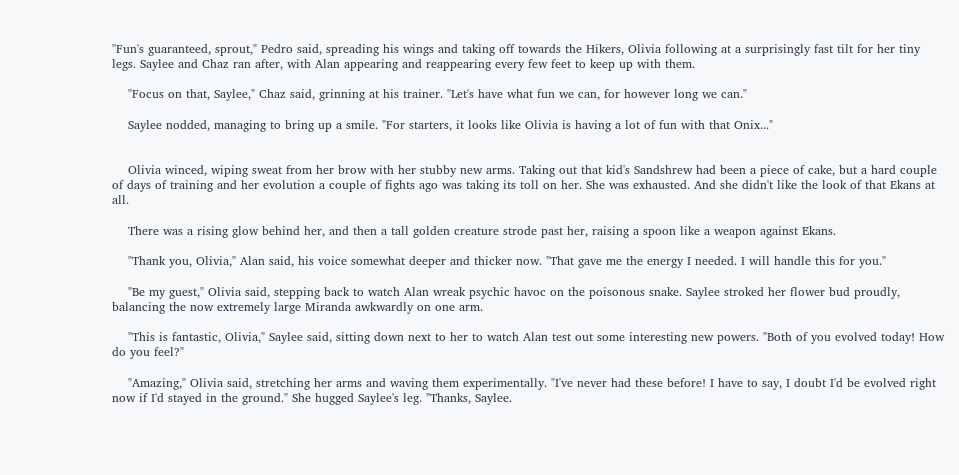"Fun's guaranteed, sprout," Pedro said, spreading his wings and taking off towards the Hikers, Olivia following at a surprisingly fast tilt for her tiny legs. Saylee and Chaz ran after, with Alan appearing and reappearing every few feet to keep up with them.

    "Focus on that, Saylee," Chaz said, grinning at his trainer. "Let's have what fun we can, for however long we can."

    Saylee nodded, managing to bring up a smile. "For starters, it looks like Olivia is having a lot of fun with that Onix..."


    Olivia winced, wiping sweat from her brow with her stubby new arms. Taking out that kid's Sandshrew had been a piece of cake, but a hard couple of days of training and her evolution a couple of fights ago was taking its toll on her. She was exhausted. And she didn't like the look of that Ekans at all.

    There was a rising glow behind her, and then a tall golden creature strode past her, raising a spoon like a weapon against Ekans.

    "Thank you, Olivia," Alan said, his voice somewhat deeper and thicker now. "That gave me the energy I needed. I will handle this for you."

    "Be my guest," Olivia said, stepping back to watch Alan wreak psychic havoc on the poisonous snake. Saylee stroked her flower bud proudly, balancing the now extremely large Miranda awkwardly on one arm.

    "This is fantastic, Olivia," Saylee said, sitting down next to her to watch Alan test out some interesting new powers. "Both of you evolved today! How do you feel?"

    "Amazing," Olivia said, stretching her arms and waving them experimentally. "I've never had these before! I have to say, I doubt I'd be evolved right now if I'd stayed in the ground." She hugged Saylee's leg. "Thanks, Saylee.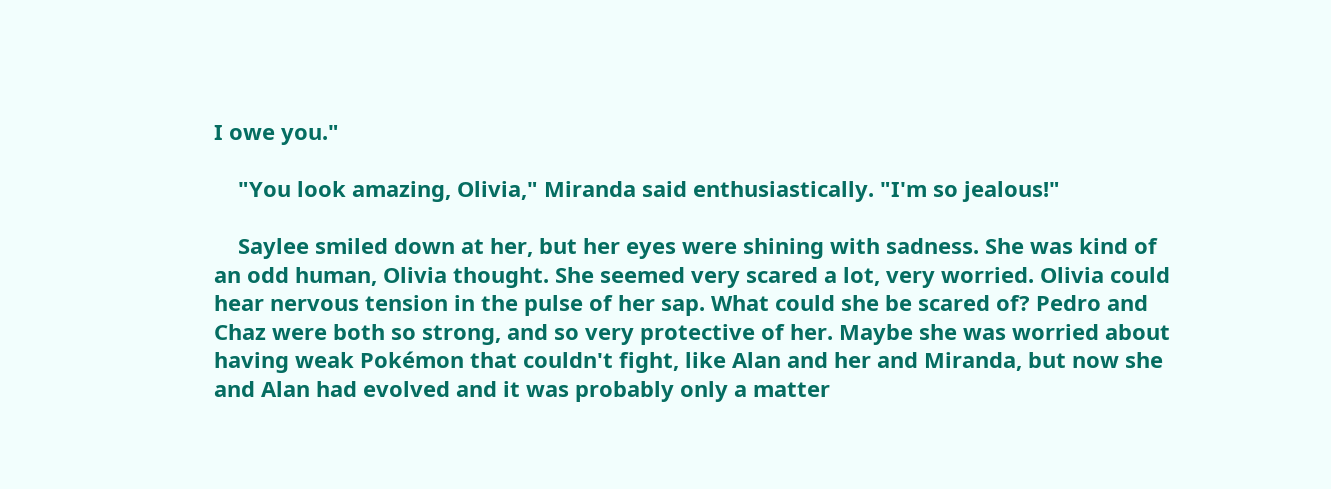I owe you."

    "You look amazing, Olivia," Miranda said enthusiastically. "I'm so jealous!"

    Saylee smiled down at her, but her eyes were shining with sadness. She was kind of an odd human, Olivia thought. She seemed very scared a lot, very worried. Olivia could hear nervous tension in the pulse of her sap. What could she be scared of? Pedro and Chaz were both so strong, and so very protective of her. Maybe she was worried about having weak Pokémon that couldn't fight, like Alan and her and Miranda, but now she and Alan had evolved and it was probably only a matter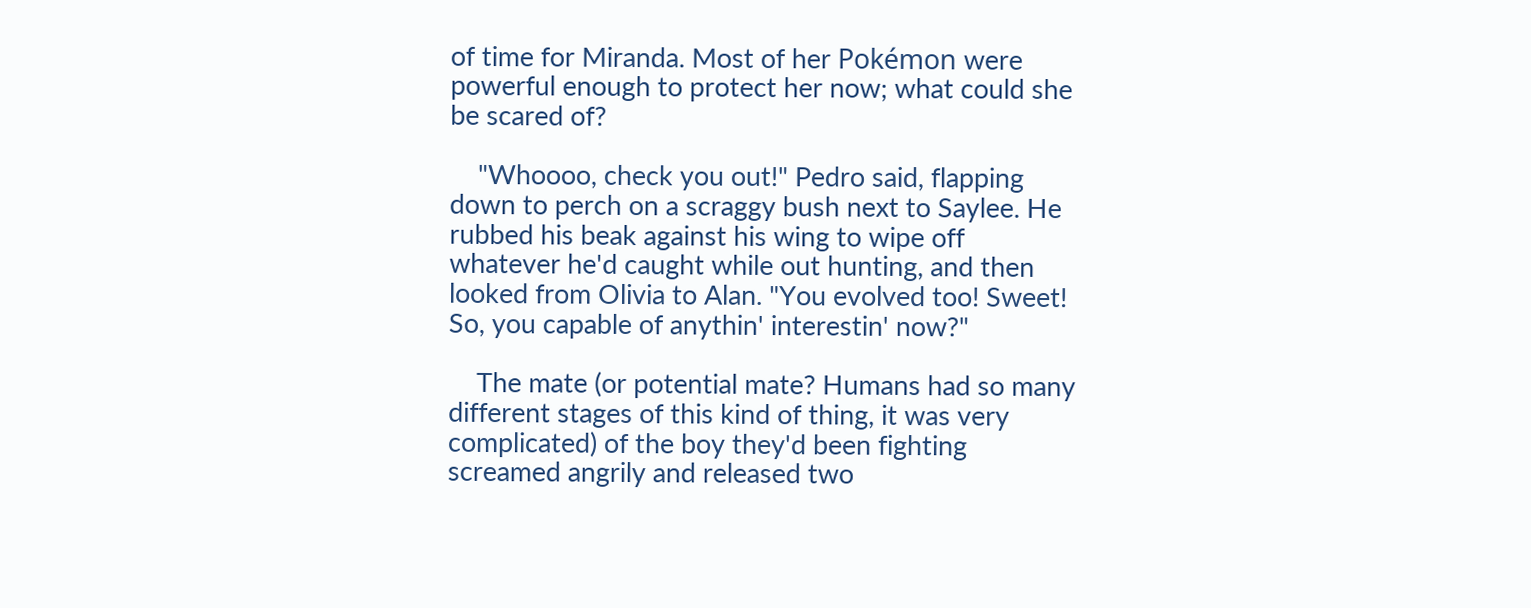of time for Miranda. Most of her Pokémon were powerful enough to protect her now; what could she be scared of?

    "Whoooo, check you out!" Pedro said, flapping down to perch on a scraggy bush next to Saylee. He rubbed his beak against his wing to wipe off whatever he'd caught while out hunting, and then looked from Olivia to Alan. "You evolved too! Sweet! So, you capable of anythin' interestin' now?"

    The mate (or potential mate? Humans had so many different stages of this kind of thing, it was very complicated) of the boy they'd been fighting screamed angrily and released two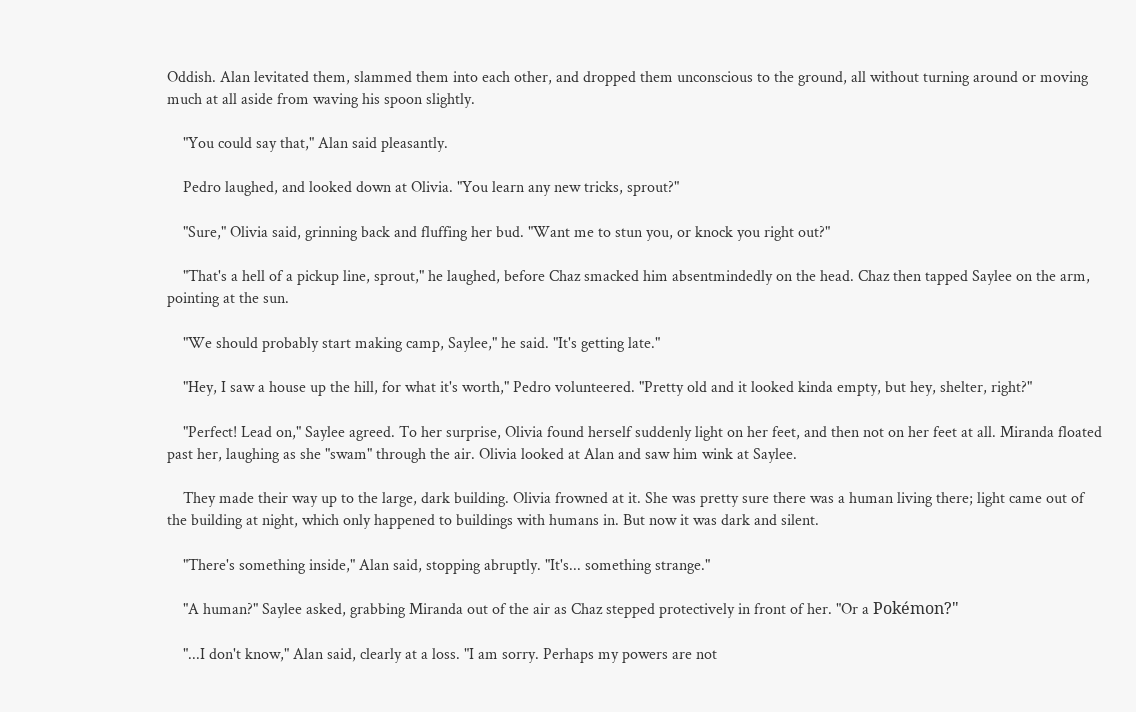Oddish. Alan levitated them, slammed them into each other, and dropped them unconscious to the ground, all without turning around or moving much at all aside from waving his spoon slightly.

    "You could say that," Alan said pleasantly.

    Pedro laughed, and looked down at Olivia. "You learn any new tricks, sprout?"

    "Sure," Olivia said, grinning back and fluffing her bud. "Want me to stun you, or knock you right out?"

    "That's a hell of a pickup line, sprout," he laughed, before Chaz smacked him absentmindedly on the head. Chaz then tapped Saylee on the arm, pointing at the sun.

    "We should probably start making camp, Saylee," he said. "It's getting late."

    "Hey, I saw a house up the hill, for what it's worth," Pedro volunteered. "Pretty old and it looked kinda empty, but hey, shelter, right?"

    "Perfect! Lead on," Saylee agreed. To her surprise, Olivia found herself suddenly light on her feet, and then not on her feet at all. Miranda floated past her, laughing as she "swam" through the air. Olivia looked at Alan and saw him wink at Saylee.

    They made their way up to the large, dark building. Olivia frowned at it. She was pretty sure there was a human living there; light came out of the building at night, which only happened to buildings with humans in. But now it was dark and silent.

    "There's something inside," Alan said, stopping abruptly. "It's... something strange."

    "A human?" Saylee asked, grabbing Miranda out of the air as Chaz stepped protectively in front of her. "Or a Pokémon?"

    "...I don't know," Alan said, clearly at a loss. "I am sorry. Perhaps my powers are not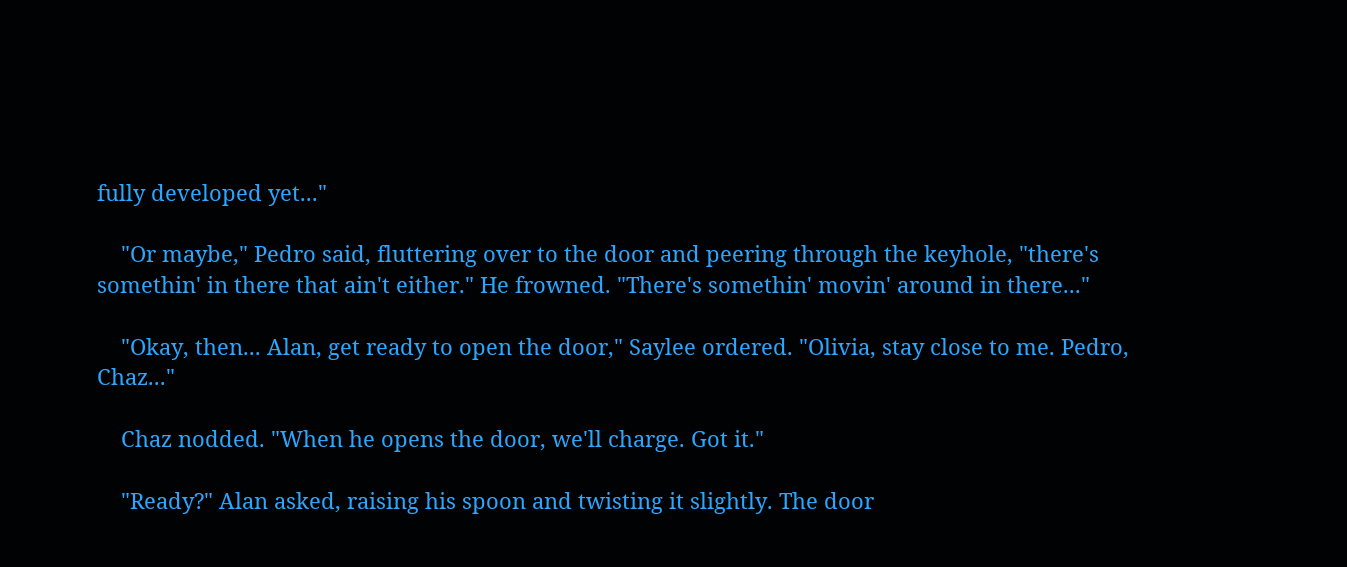fully developed yet..."

    "Or maybe," Pedro said, fluttering over to the door and peering through the keyhole, "there's somethin' in there that ain't either." He frowned. "There's somethin' movin' around in there..."

    "Okay, then... Alan, get ready to open the door," Saylee ordered. "Olivia, stay close to me. Pedro, Chaz..."

    Chaz nodded. "When he opens the door, we'll charge. Got it."

    "Ready?" Alan asked, raising his spoon and twisting it slightly. The door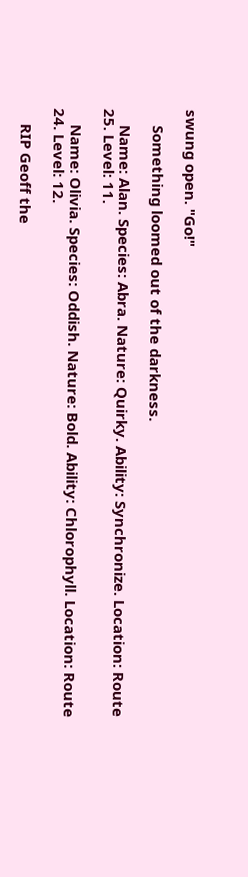swung open. "Go!"

    Something loomed out of the darkness.

    Name: Alan. Species: Abra. Nature: Quirky. Ability: Synchronize. Location: Route 25. Level: 11.

    Name: Olivia. Species: Oddish. Nature: Bold. Ability: Chlorophyll. Location: Route 24. Level: 12.

    RIP Geoff the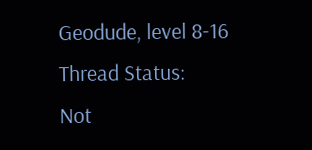Geodude, level 8-16
Thread Status:
Not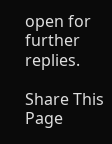open for further replies.

Share This Page